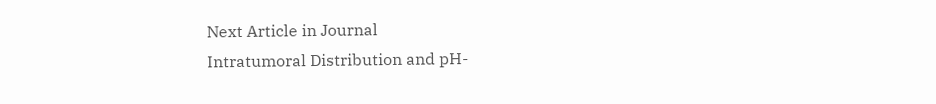Next Article in Journal
Intratumoral Distribution and pH-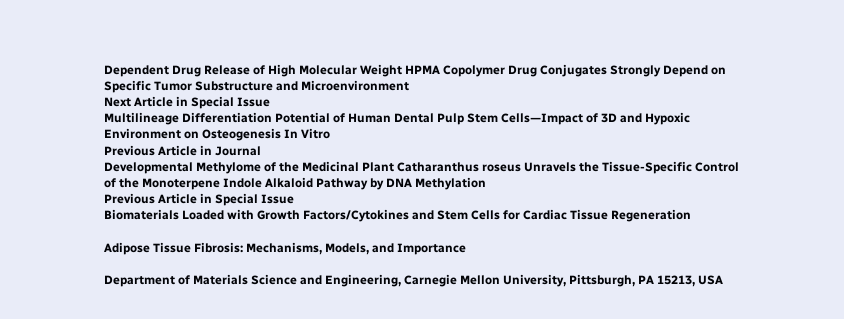Dependent Drug Release of High Molecular Weight HPMA Copolymer Drug Conjugates Strongly Depend on Specific Tumor Substructure and Microenvironment
Next Article in Special Issue
Multilineage Differentiation Potential of Human Dental Pulp Stem Cells—Impact of 3D and Hypoxic Environment on Osteogenesis In Vitro
Previous Article in Journal
Developmental Methylome of the Medicinal Plant Catharanthus roseus Unravels the Tissue-Specific Control of the Monoterpene Indole Alkaloid Pathway by DNA Methylation
Previous Article in Special Issue
Biomaterials Loaded with Growth Factors/Cytokines and Stem Cells for Cardiac Tissue Regeneration

Adipose Tissue Fibrosis: Mechanisms, Models, and Importance

Department of Materials Science and Engineering, Carnegie Mellon University, Pittsburgh, PA 15213, USA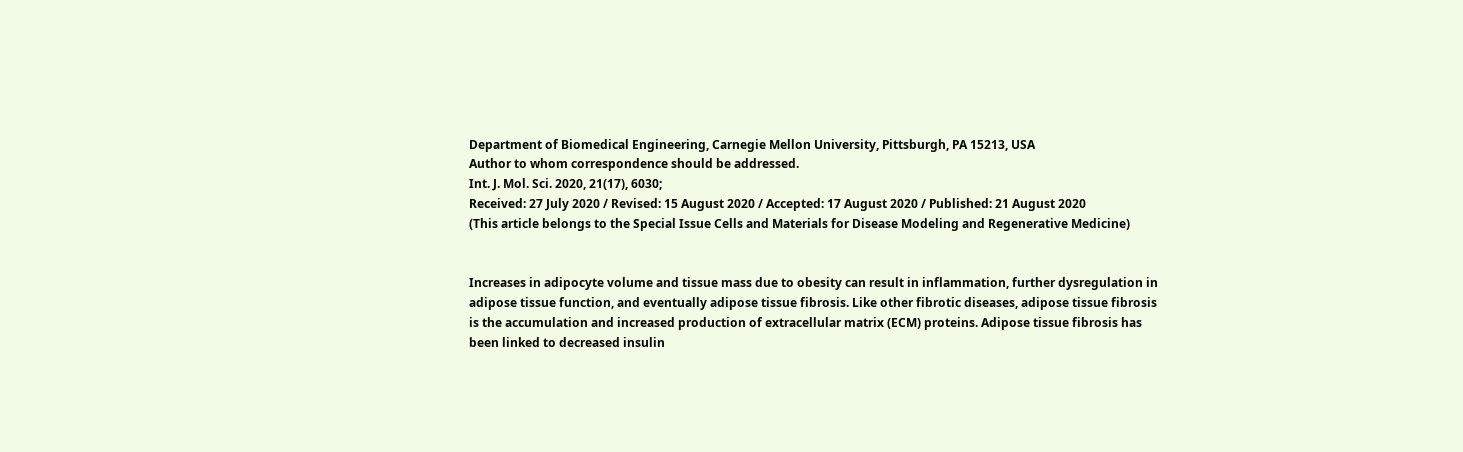Department of Biomedical Engineering, Carnegie Mellon University, Pittsburgh, PA 15213, USA
Author to whom correspondence should be addressed.
Int. J. Mol. Sci. 2020, 21(17), 6030;
Received: 27 July 2020 / Revised: 15 August 2020 / Accepted: 17 August 2020 / Published: 21 August 2020
(This article belongs to the Special Issue Cells and Materials for Disease Modeling and Regenerative Medicine)


Increases in adipocyte volume and tissue mass due to obesity can result in inflammation, further dysregulation in adipose tissue function, and eventually adipose tissue fibrosis. Like other fibrotic diseases, adipose tissue fibrosis is the accumulation and increased production of extracellular matrix (ECM) proteins. Adipose tissue fibrosis has been linked to decreased insulin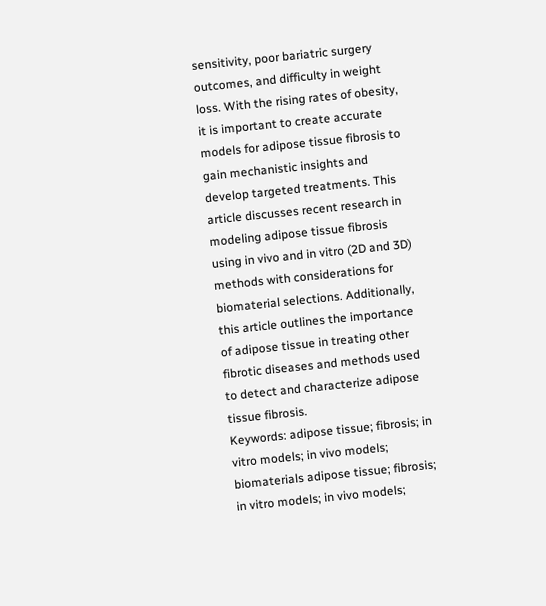sensitivity, poor bariatric surgery outcomes, and difficulty in weight loss. With the rising rates of obesity, it is important to create accurate models for adipose tissue fibrosis to gain mechanistic insights and develop targeted treatments. This article discusses recent research in modeling adipose tissue fibrosis using in vivo and in vitro (2D and 3D) methods with considerations for biomaterial selections. Additionally, this article outlines the importance of adipose tissue in treating other fibrotic diseases and methods used to detect and characterize adipose tissue fibrosis.
Keywords: adipose tissue; fibrosis; in vitro models; in vivo models; biomaterials adipose tissue; fibrosis; in vitro models; in vivo models;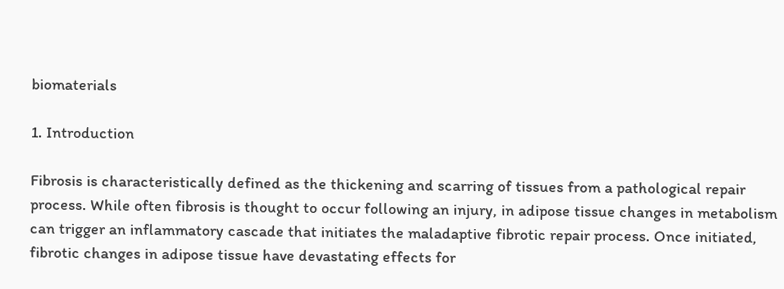biomaterials

1. Introduction

Fibrosis is characteristically defined as the thickening and scarring of tissues from a pathological repair process. While often fibrosis is thought to occur following an injury, in adipose tissue changes in metabolism can trigger an inflammatory cascade that initiates the maladaptive fibrotic repair process. Once initiated, fibrotic changes in adipose tissue have devastating effects for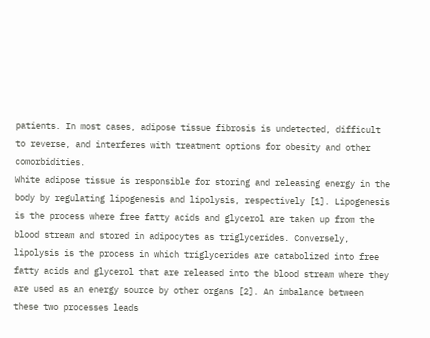patients. In most cases, adipose tissue fibrosis is undetected, difficult to reverse, and interferes with treatment options for obesity and other comorbidities.
White adipose tissue is responsible for storing and releasing energy in the body by regulating lipogenesis and lipolysis, respectively [1]. Lipogenesis is the process where free fatty acids and glycerol are taken up from the blood stream and stored in adipocytes as triglycerides. Conversely, lipolysis is the process in which triglycerides are catabolized into free fatty acids and glycerol that are released into the blood stream where they are used as an energy source by other organs [2]. An imbalance between these two processes leads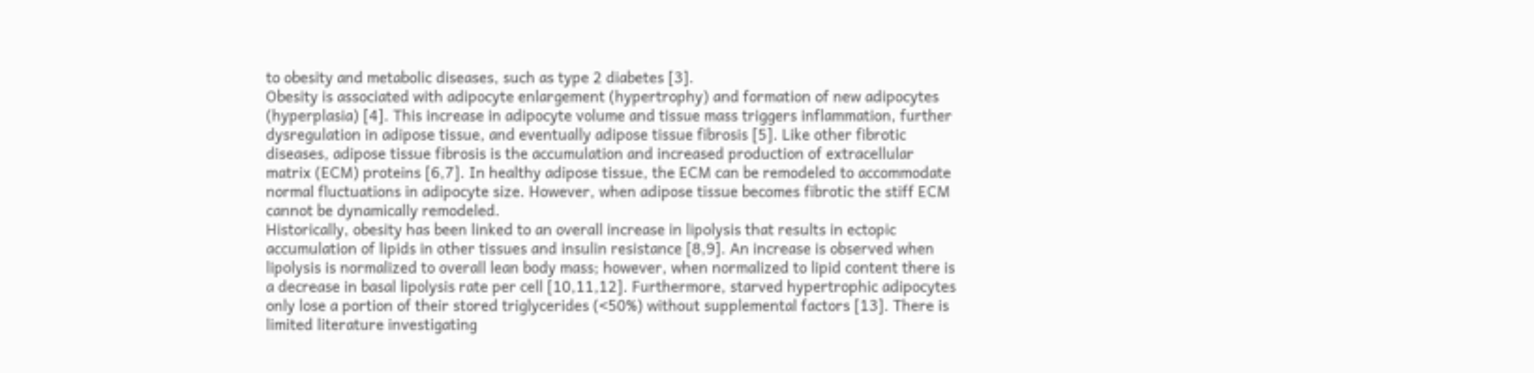to obesity and metabolic diseases, such as type 2 diabetes [3].
Obesity is associated with adipocyte enlargement (hypertrophy) and formation of new adipocytes (hyperplasia) [4]. This increase in adipocyte volume and tissue mass triggers inflammation, further dysregulation in adipose tissue, and eventually adipose tissue fibrosis [5]. Like other fibrotic diseases, adipose tissue fibrosis is the accumulation and increased production of extracellular matrix (ECM) proteins [6,7]. In healthy adipose tissue, the ECM can be remodeled to accommodate normal fluctuations in adipocyte size. However, when adipose tissue becomes fibrotic the stiff ECM cannot be dynamically remodeled.
Historically, obesity has been linked to an overall increase in lipolysis that results in ectopic accumulation of lipids in other tissues and insulin resistance [8,9]. An increase is observed when lipolysis is normalized to overall lean body mass; however, when normalized to lipid content there is a decrease in basal lipolysis rate per cell [10,11,12]. Furthermore, starved hypertrophic adipocytes only lose a portion of their stored triglycerides (<50%) without supplemental factors [13]. There is limited literature investigating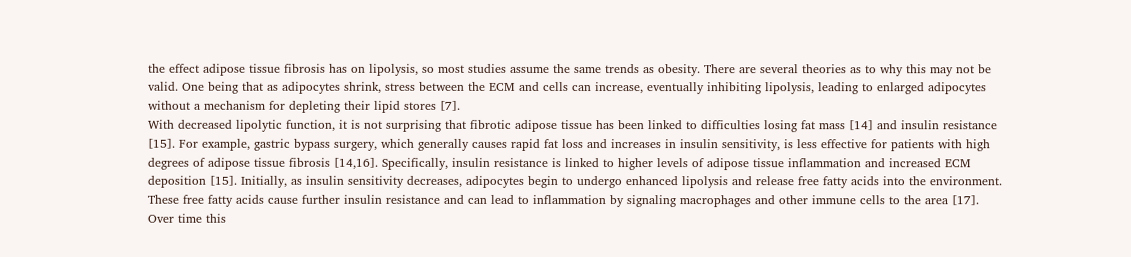the effect adipose tissue fibrosis has on lipolysis, so most studies assume the same trends as obesity. There are several theories as to why this may not be valid. One being that as adipocytes shrink, stress between the ECM and cells can increase, eventually inhibiting lipolysis, leading to enlarged adipocytes without a mechanism for depleting their lipid stores [7].
With decreased lipolytic function, it is not surprising that fibrotic adipose tissue has been linked to difficulties losing fat mass [14] and insulin resistance [15]. For example, gastric bypass surgery, which generally causes rapid fat loss and increases in insulin sensitivity, is less effective for patients with high degrees of adipose tissue fibrosis [14,16]. Specifically, insulin resistance is linked to higher levels of adipose tissue inflammation and increased ECM deposition [15]. Initially, as insulin sensitivity decreases, adipocytes begin to undergo enhanced lipolysis and release free fatty acids into the environment. These free fatty acids cause further insulin resistance and can lead to inflammation by signaling macrophages and other immune cells to the area [17]. Over time this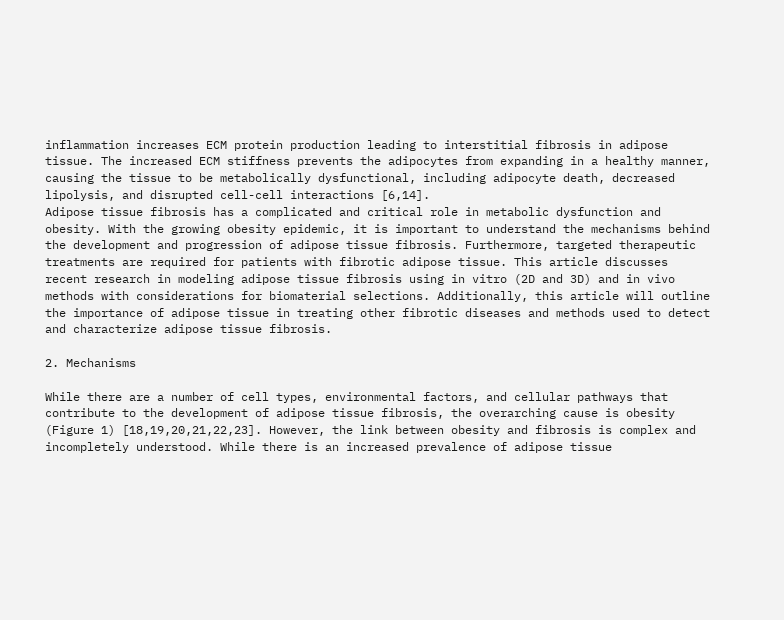inflammation increases ECM protein production leading to interstitial fibrosis in adipose tissue. The increased ECM stiffness prevents the adipocytes from expanding in a healthy manner, causing the tissue to be metabolically dysfunctional, including adipocyte death, decreased lipolysis, and disrupted cell-cell interactions [6,14].
Adipose tissue fibrosis has a complicated and critical role in metabolic dysfunction and obesity. With the growing obesity epidemic, it is important to understand the mechanisms behind the development and progression of adipose tissue fibrosis. Furthermore, targeted therapeutic treatments are required for patients with fibrotic adipose tissue. This article discusses recent research in modeling adipose tissue fibrosis using in vitro (2D and 3D) and in vivo methods with considerations for biomaterial selections. Additionally, this article will outline the importance of adipose tissue in treating other fibrotic diseases and methods used to detect and characterize adipose tissue fibrosis.

2. Mechanisms

While there are a number of cell types, environmental factors, and cellular pathways that contribute to the development of adipose tissue fibrosis, the overarching cause is obesity (Figure 1) [18,19,20,21,22,23]. However, the link between obesity and fibrosis is complex and incompletely understood. While there is an increased prevalence of adipose tissue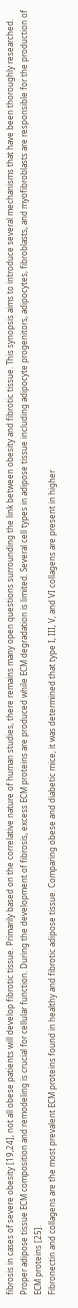fibrosis in cases of severe obesity [19,24], not all obese patients will develop fibrotic tissue. Primarily based on the correlative nature of human studies, there remains many open questions surrounding the link between obesity and fibrotic tissue. This synopsis aims to introduce several mechanisms that have been thoroughly researched.
Proper adipose tissue ECM composition and remodeling is crucial for cellular function. During the development of fibrosis, excess ECM proteins are produced while ECM degradation is limited. Several cell types in adipose tissue including adipocyte progenitors, adipocytes, fibroblasts, and myofibroblasts are responsible for the production of ECM proteins [25].
Fibronectin and collagens are the most prevalent ECM proteins found in healthy and fibrotic adipose tissue. Comparing obese and diabetic mice, it was determined that type I, III, V, and VI collagens are present in higher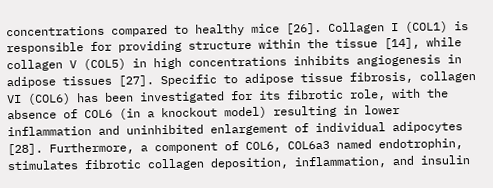concentrations compared to healthy mice [26]. Collagen I (COL1) is responsible for providing structure within the tissue [14], while collagen V (COL5) in high concentrations inhibits angiogenesis in adipose tissues [27]. Specific to adipose tissue fibrosis, collagen VI (COL6) has been investigated for its fibrotic role, with the absence of COL6 (in a knockout model) resulting in lower inflammation and uninhibited enlargement of individual adipocytes [28]. Furthermore, a component of COL6, COL6a3 named endotrophin, stimulates fibrotic collagen deposition, inflammation, and insulin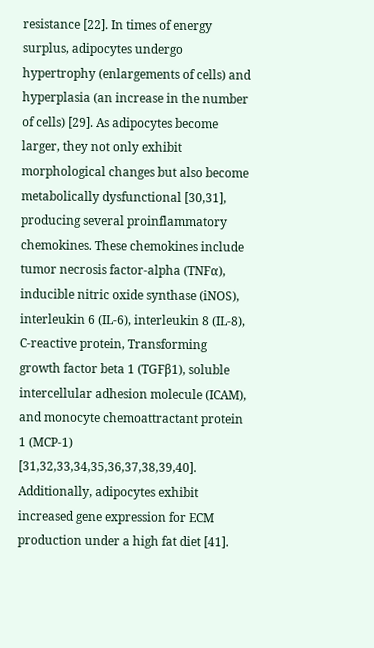resistance [22]. In times of energy surplus, adipocytes undergo hypertrophy (enlargements of cells) and hyperplasia (an increase in the number of cells) [29]. As adipocytes become larger, they not only exhibit morphological changes but also become metabolically dysfunctional [30,31], producing several proinflammatory chemokines. These chemokines include tumor necrosis factor-alpha (TNFα), inducible nitric oxide synthase (iNOS), interleukin 6 (IL-6), interleukin 8 (IL-8), C-reactive protein, Transforming growth factor beta 1 (TGFβ1), soluble intercellular adhesion molecule (ICAM), and monocyte chemoattractant protein 1 (MCP-1) [31,32,33,34,35,36,37,38,39,40]. Additionally, adipocytes exhibit increased gene expression for ECM production under a high fat diet [41].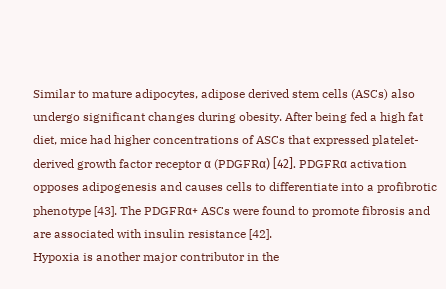Similar to mature adipocytes, adipose derived stem cells (ASCs) also undergo significant changes during obesity. After being fed a high fat diet, mice had higher concentrations of ASCs that expressed platelet-derived growth factor receptor α (PDGFRα) [42]. PDGFRα activation opposes adipogenesis and causes cells to differentiate into a profibrotic phenotype [43]. The PDGFRα+ ASCs were found to promote fibrosis and are associated with insulin resistance [42].
Hypoxia is another major contributor in the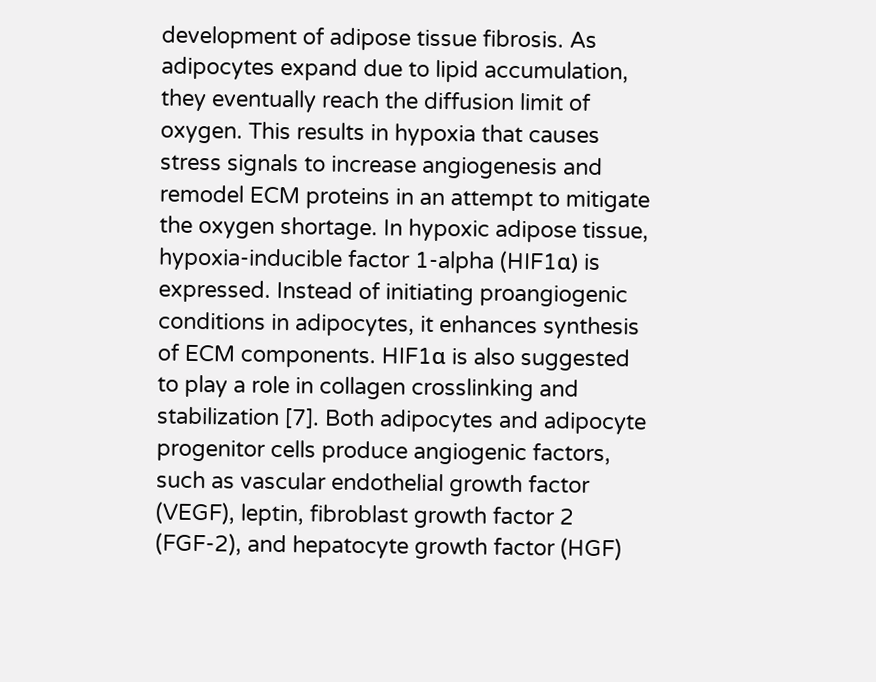development of adipose tissue fibrosis. As adipocytes expand due to lipid accumulation, they eventually reach the diffusion limit of oxygen. This results in hypoxia that causes stress signals to increase angiogenesis and remodel ECM proteins in an attempt to mitigate the oxygen shortage. In hypoxic adipose tissue, hypoxia-inducible factor 1-alpha (HIF1α) is expressed. Instead of initiating proangiogenic conditions in adipocytes, it enhances synthesis of ECM components. HIF1α is also suggested to play a role in collagen crosslinking and stabilization [7]. Both adipocytes and adipocyte progenitor cells produce angiogenic factors, such as vascular endothelial growth factor (VEGF), leptin, fibroblast growth factor 2 (FGF-2), and hepatocyte growth factor (HGF)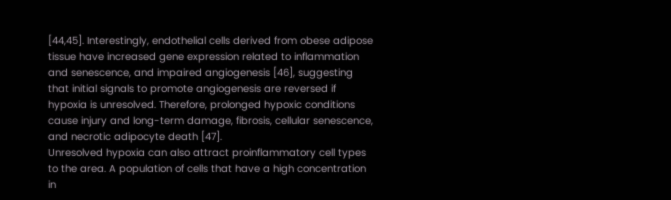[44,45]. Interestingly, endothelial cells derived from obese adipose tissue have increased gene expression related to inflammation and senescence, and impaired angiogenesis [46], suggesting that initial signals to promote angiogenesis are reversed if hypoxia is unresolved. Therefore, prolonged hypoxic conditions cause injury and long-term damage, fibrosis, cellular senescence, and necrotic adipocyte death [47].
Unresolved hypoxia can also attract proinflammatory cell types to the area. A population of cells that have a high concentration in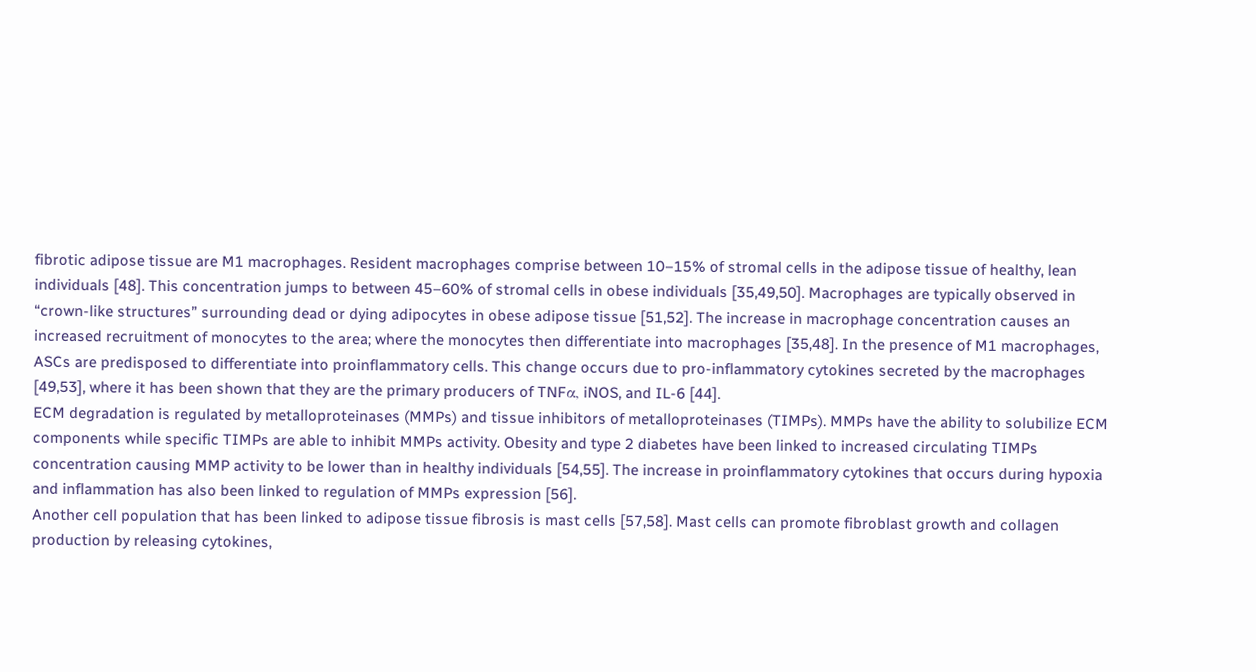fibrotic adipose tissue are M1 macrophages. Resident macrophages comprise between 10–15% of stromal cells in the adipose tissue of healthy, lean individuals [48]. This concentration jumps to between 45–60% of stromal cells in obese individuals [35,49,50]. Macrophages are typically observed in “crown-like structures” surrounding dead or dying adipocytes in obese adipose tissue [51,52]. The increase in macrophage concentration causes an increased recruitment of monocytes to the area; where the monocytes then differentiate into macrophages [35,48]. In the presence of M1 macrophages, ASCs are predisposed to differentiate into proinflammatory cells. This change occurs due to pro-inflammatory cytokines secreted by the macrophages [49,53], where it has been shown that they are the primary producers of TNFα, iNOS, and IL-6 [44].
ECM degradation is regulated by metalloproteinases (MMPs) and tissue inhibitors of metalloproteinases (TIMPs). MMPs have the ability to solubilize ECM components while specific TIMPs are able to inhibit MMPs activity. Obesity and type 2 diabetes have been linked to increased circulating TIMPs concentration causing MMP activity to be lower than in healthy individuals [54,55]. The increase in proinflammatory cytokines that occurs during hypoxia and inflammation has also been linked to regulation of MMPs expression [56].
Another cell population that has been linked to adipose tissue fibrosis is mast cells [57,58]. Mast cells can promote fibroblast growth and collagen production by releasing cytokines,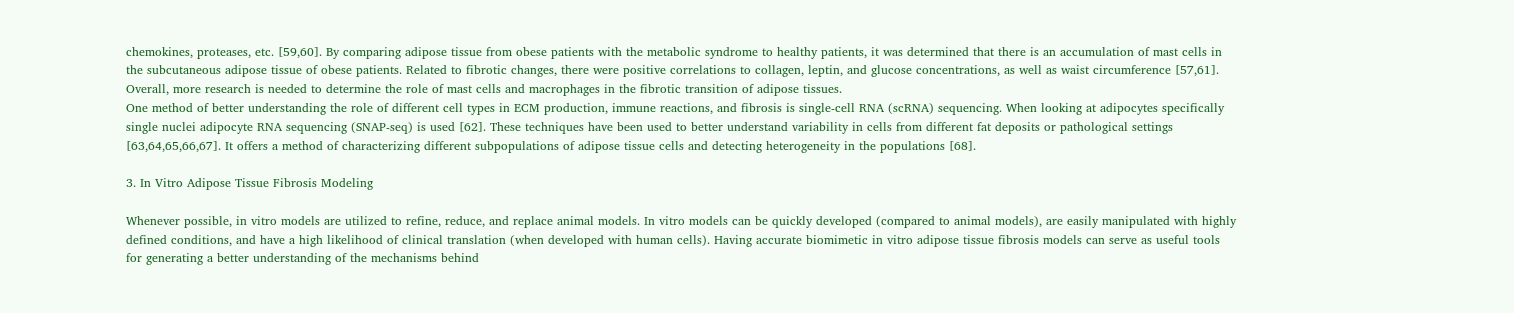chemokines, proteases, etc. [59,60]. By comparing adipose tissue from obese patients with the metabolic syndrome to healthy patients, it was determined that there is an accumulation of mast cells in the subcutaneous adipose tissue of obese patients. Related to fibrotic changes, there were positive correlations to collagen, leptin, and glucose concentrations, as well as waist circumference [57,61]. Overall, more research is needed to determine the role of mast cells and macrophages in the fibrotic transition of adipose tissues.
One method of better understanding the role of different cell types in ECM production, immune reactions, and fibrosis is single-cell RNA (scRNA) sequencing. When looking at adipocytes specifically single nuclei adipocyte RNA sequencing (SNAP-seq) is used [62]. These techniques have been used to better understand variability in cells from different fat deposits or pathological settings [63,64,65,66,67]. It offers a method of characterizing different subpopulations of adipose tissue cells and detecting heterogeneity in the populations [68].

3. In Vitro Adipose Tissue Fibrosis Modeling

Whenever possible, in vitro models are utilized to refine, reduce, and replace animal models. In vitro models can be quickly developed (compared to animal models), are easily manipulated with highly defined conditions, and have a high likelihood of clinical translation (when developed with human cells). Having accurate biomimetic in vitro adipose tissue fibrosis models can serve as useful tools for generating a better understanding of the mechanisms behind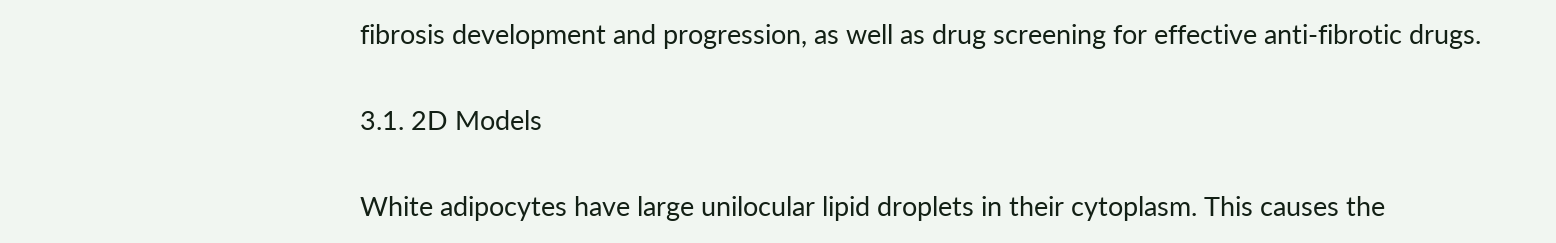fibrosis development and progression, as well as drug screening for effective anti-fibrotic drugs.

3.1. 2D Models

White adipocytes have large unilocular lipid droplets in their cytoplasm. This causes the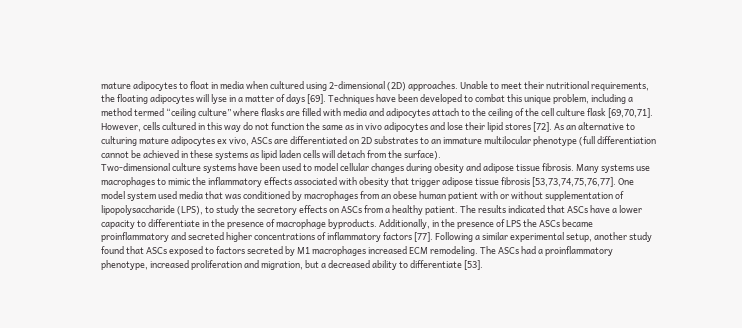mature adipocytes to float in media when cultured using 2-dimensional (2D) approaches. Unable to meet their nutritional requirements, the floating adipocytes will lyse in a matter of days [69]. Techniques have been developed to combat this unique problem, including a method termed “ceiling culture” where flasks are filled with media and adipocytes attach to the ceiling of the cell culture flask [69,70,71]. However, cells cultured in this way do not function the same as in vivo adipocytes and lose their lipid stores [72]. As an alternative to culturing mature adipocytes ex vivo, ASCs are differentiated on 2D substrates to an immature multilocular phenotype (full differentiation cannot be achieved in these systems as lipid laden cells will detach from the surface).
Two-dimensional culture systems have been used to model cellular changes during obesity and adipose tissue fibrosis. Many systems use macrophages to mimic the inflammatory effects associated with obesity that trigger adipose tissue fibrosis [53,73,74,75,76,77]. One model system used media that was conditioned by macrophages from an obese human patient with or without supplementation of lipopolysaccharide (LPS), to study the secretory effects on ASCs from a healthy patient. The results indicated that ASCs have a lower capacity to differentiate in the presence of macrophage byproducts. Additionally, in the presence of LPS the ASCs became proinflammatory and secreted higher concentrations of inflammatory factors [77]. Following a similar experimental setup, another study found that ASCs exposed to factors secreted by M1 macrophages increased ECM remodeling. The ASCs had a proinflammatory phenotype, increased proliferation and migration, but a decreased ability to differentiate [53].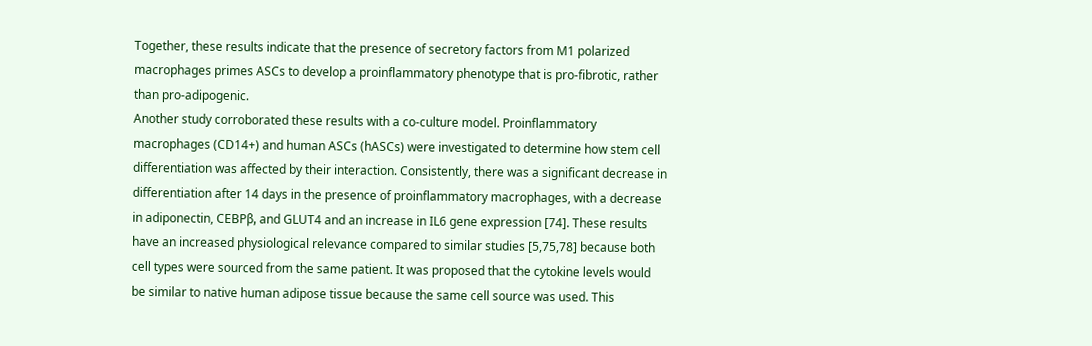Together, these results indicate that the presence of secretory factors from M1 polarized macrophages primes ASCs to develop a proinflammatory phenotype that is pro-fibrotic, rather than pro-adipogenic.
Another study corroborated these results with a co-culture model. Proinflammatory macrophages (CD14+) and human ASCs (hASCs) were investigated to determine how stem cell differentiation was affected by their interaction. Consistently, there was a significant decrease in differentiation after 14 days in the presence of proinflammatory macrophages, with a decrease in adiponectin, CEBPβ, and GLUT4 and an increase in IL6 gene expression [74]. These results have an increased physiological relevance compared to similar studies [5,75,78] because both cell types were sourced from the same patient. It was proposed that the cytokine levels would be similar to native human adipose tissue because the same cell source was used. This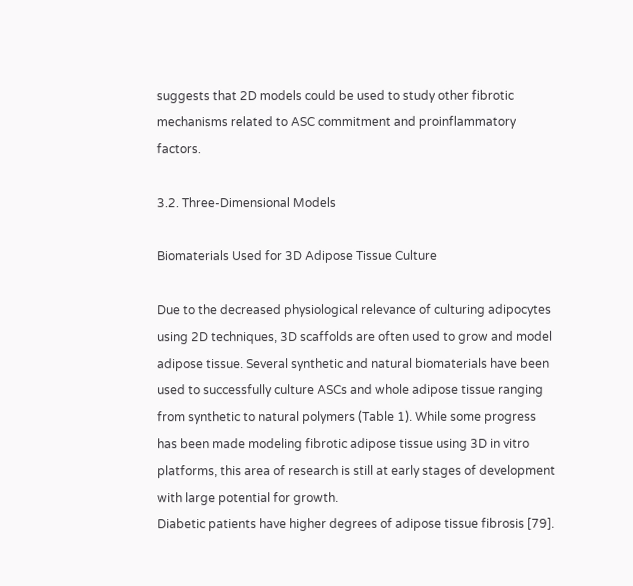suggests that 2D models could be used to study other fibrotic mechanisms related to ASC commitment and proinflammatory factors.

3.2. Three-Dimensional Models

Biomaterials Used for 3D Adipose Tissue Culture

Due to the decreased physiological relevance of culturing adipocytes using 2D techniques, 3D scaffolds are often used to grow and model adipose tissue. Several synthetic and natural biomaterials have been used to successfully culture ASCs and whole adipose tissue ranging from synthetic to natural polymers (Table 1). While some progress has been made modeling fibrotic adipose tissue using 3D in vitro platforms, this area of research is still at early stages of development with large potential for growth.
Diabetic patients have higher degrees of adipose tissue fibrosis [79].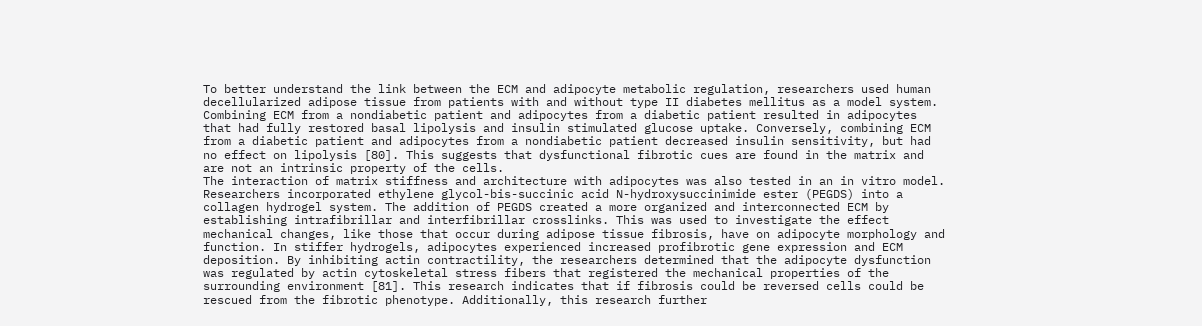To better understand the link between the ECM and adipocyte metabolic regulation, researchers used human decellularized adipose tissue from patients with and without type II diabetes mellitus as a model system. Combining ECM from a nondiabetic patient and adipocytes from a diabetic patient resulted in adipocytes that had fully restored basal lipolysis and insulin stimulated glucose uptake. Conversely, combining ECM from a diabetic patient and adipocytes from a nondiabetic patient decreased insulin sensitivity, but had no effect on lipolysis [80]. This suggests that dysfunctional fibrotic cues are found in the matrix and are not an intrinsic property of the cells.
The interaction of matrix stiffness and architecture with adipocytes was also tested in an in vitro model. Researchers incorporated ethylene glycol-bis-succinic acid N-hydroxysuccinimide ester (PEGDS) into a collagen hydrogel system. The addition of PEGDS created a more organized and interconnected ECM by establishing intrafibrillar and interfibrillar crosslinks. This was used to investigate the effect mechanical changes, like those that occur during adipose tissue fibrosis, have on adipocyte morphology and function. In stiffer hydrogels, adipocytes experienced increased profibrotic gene expression and ECM deposition. By inhibiting actin contractility, the researchers determined that the adipocyte dysfunction was regulated by actin cytoskeletal stress fibers that registered the mechanical properties of the surrounding environment [81]. This research indicates that if fibrosis could be reversed cells could be rescued from the fibrotic phenotype. Additionally, this research further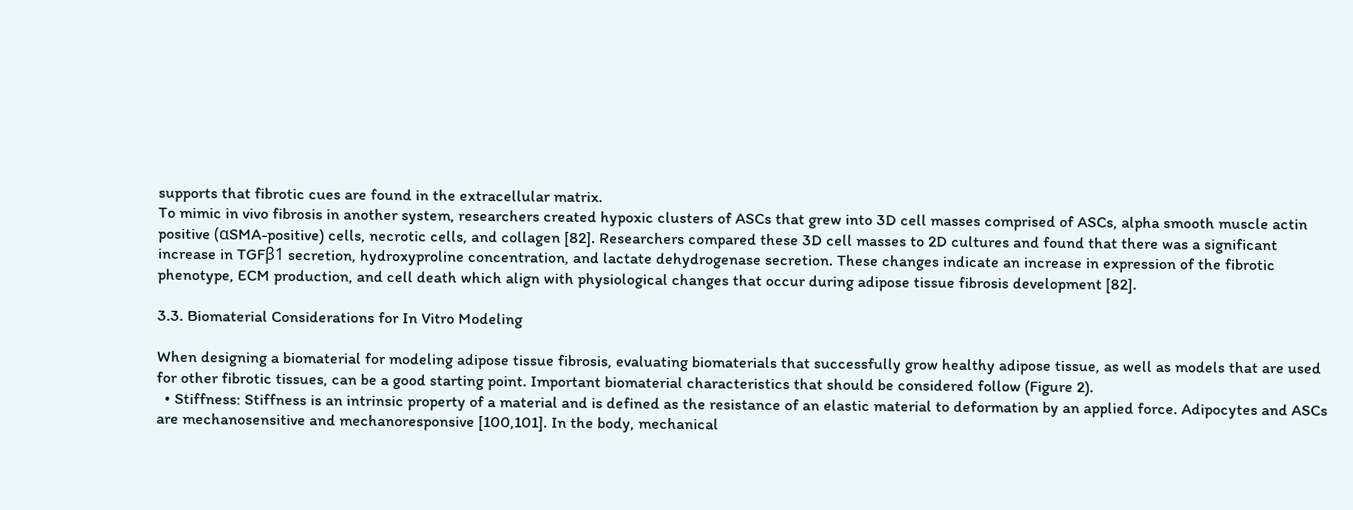supports that fibrotic cues are found in the extracellular matrix.
To mimic in vivo fibrosis in another system, researchers created hypoxic clusters of ASCs that grew into 3D cell masses comprised of ASCs, alpha smooth muscle actin positive (αSMA-positive) cells, necrotic cells, and collagen [82]. Researchers compared these 3D cell masses to 2D cultures and found that there was a significant increase in TGFβ1 secretion, hydroxyproline concentration, and lactate dehydrogenase secretion. These changes indicate an increase in expression of the fibrotic phenotype, ECM production, and cell death which align with physiological changes that occur during adipose tissue fibrosis development [82].

3.3. Biomaterial Considerations for In Vitro Modeling

When designing a biomaterial for modeling adipose tissue fibrosis, evaluating biomaterials that successfully grow healthy adipose tissue, as well as models that are used for other fibrotic tissues, can be a good starting point. Important biomaterial characteristics that should be considered follow (Figure 2).
  • Stiffness: Stiffness is an intrinsic property of a material and is defined as the resistance of an elastic material to deformation by an applied force. Adipocytes and ASCs are mechanosensitive and mechanoresponsive [100,101]. In the body, mechanical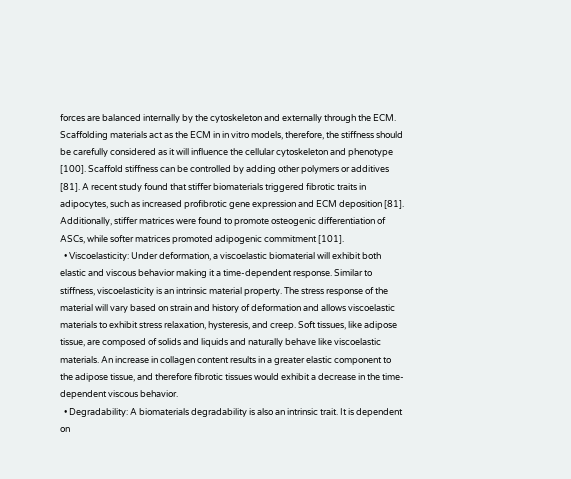forces are balanced internally by the cytoskeleton and externally through the ECM. Scaffolding materials act as the ECM in in vitro models, therefore, the stiffness should be carefully considered as it will influence the cellular cytoskeleton and phenotype [100]. Scaffold stiffness can be controlled by adding other polymers or additives [81]. A recent study found that stiffer biomaterials triggered fibrotic traits in adipocytes, such as increased profibrotic gene expression and ECM deposition [81]. Additionally, stiffer matrices were found to promote osteogenic differentiation of ASCs, while softer matrices promoted adipogenic commitment [101].
  • Viscoelasticity: Under deformation, a viscoelastic biomaterial will exhibit both elastic and viscous behavior making it a time-dependent response. Similar to stiffness, viscoelasticity is an intrinsic material property. The stress response of the material will vary based on strain and history of deformation and allows viscoelastic materials to exhibit stress relaxation, hysteresis, and creep. Soft tissues, like adipose tissue, are composed of solids and liquids and naturally behave like viscoelastic materials. An increase in collagen content results in a greater elastic component to the adipose tissue, and therefore fibrotic tissues would exhibit a decrease in the time-dependent viscous behavior.
  • Degradability: A biomaterials degradability is also an intrinsic trait. It is dependent on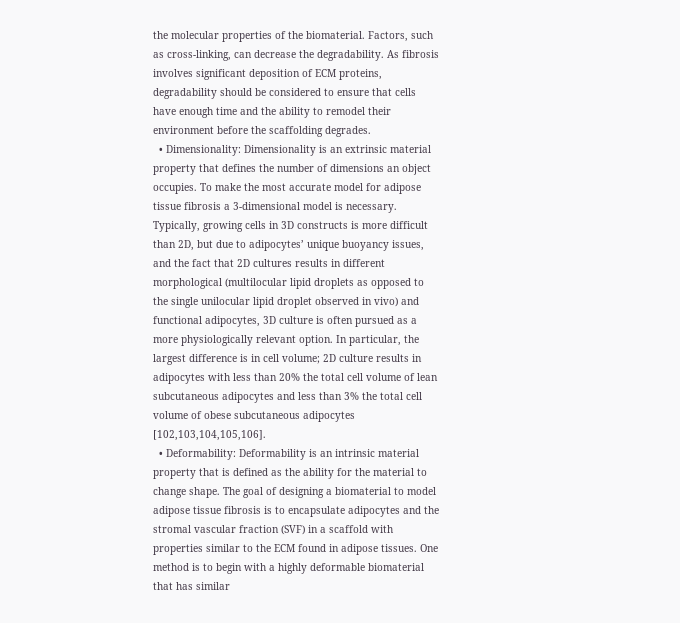the molecular properties of the biomaterial. Factors, such as cross-linking, can decrease the degradability. As fibrosis involves significant deposition of ECM proteins, degradability should be considered to ensure that cells have enough time and the ability to remodel their environment before the scaffolding degrades.
  • Dimensionality: Dimensionality is an extrinsic material property that defines the number of dimensions an object occupies. To make the most accurate model for adipose tissue fibrosis a 3-dimensional model is necessary. Typically, growing cells in 3D constructs is more difficult than 2D, but due to adipocytes’ unique buoyancy issues, and the fact that 2D cultures results in different morphological (multilocular lipid droplets as opposed to the single unilocular lipid droplet observed in vivo) and functional adipocytes, 3D culture is often pursued as a more physiologically relevant option. In particular, the largest difference is in cell volume; 2D culture results in adipocytes with less than 20% the total cell volume of lean subcutaneous adipocytes and less than 3% the total cell volume of obese subcutaneous adipocytes [102,103,104,105,106].
  • Deformability: Deformability is an intrinsic material property that is defined as the ability for the material to change shape. The goal of designing a biomaterial to model adipose tissue fibrosis is to encapsulate adipocytes and the stromal vascular fraction (SVF) in a scaffold with properties similar to the ECM found in adipose tissues. One method is to begin with a highly deformable biomaterial that has similar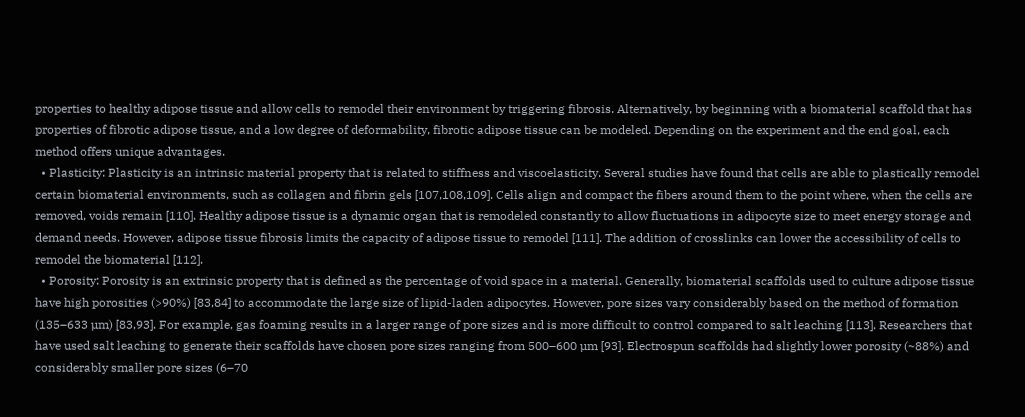properties to healthy adipose tissue and allow cells to remodel their environment by triggering fibrosis. Alternatively, by beginning with a biomaterial scaffold that has properties of fibrotic adipose tissue, and a low degree of deformability, fibrotic adipose tissue can be modeled. Depending on the experiment and the end goal, each method offers unique advantages.
  • Plasticity: Plasticity is an intrinsic material property that is related to stiffness and viscoelasticity. Several studies have found that cells are able to plastically remodel certain biomaterial environments, such as collagen and fibrin gels [107,108,109]. Cells align and compact the fibers around them to the point where, when the cells are removed, voids remain [110]. Healthy adipose tissue is a dynamic organ that is remodeled constantly to allow fluctuations in adipocyte size to meet energy storage and demand needs. However, adipose tissue fibrosis limits the capacity of adipose tissue to remodel [111]. The addition of crosslinks can lower the accessibility of cells to remodel the biomaterial [112].
  • Porosity: Porosity is an extrinsic property that is defined as the percentage of void space in a material. Generally, biomaterial scaffolds used to culture adipose tissue have high porosities (>90%) [83,84] to accommodate the large size of lipid-laden adipocytes. However, pore sizes vary considerably based on the method of formation (135–633 µm) [83,93]. For example, gas foaming results in a larger range of pore sizes and is more difficult to control compared to salt leaching [113]. Researchers that have used salt leaching to generate their scaffolds have chosen pore sizes ranging from 500–600 µm [93]. Electrospun scaffolds had slightly lower porosity (~88%) and considerably smaller pore sizes (6–70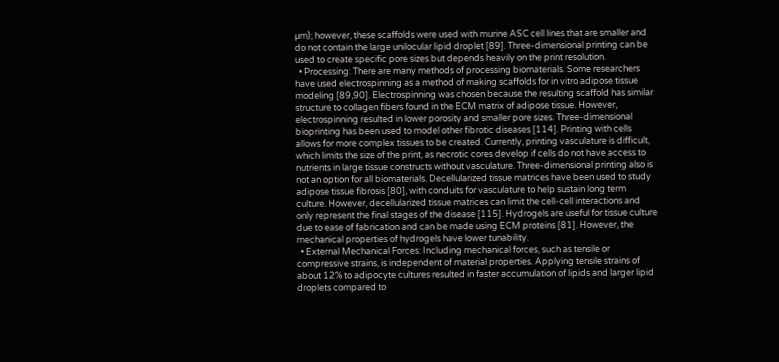µm); however, these scaffolds were used with murine ASC cell lines that are smaller and do not contain the large unilocular lipid droplet [89]. Three-dimensional printing can be used to create specific pore sizes but depends heavily on the print resolution.
  • Processing: There are many methods of processing biomaterials. Some researchers have used electrospinning as a method of making scaffolds for in vitro adipose tissue modeling [89,90]. Electrospinning was chosen because the resulting scaffold has similar structure to collagen fibers found in the ECM matrix of adipose tissue. However, electrospinning resulted in lower porosity and smaller pore sizes. Three-dimensional bioprinting has been used to model other fibrotic diseases [114]. Printing with cells allows for more complex tissues to be created. Currently, printing vasculature is difficult, which limits the size of the print, as necrotic cores develop if cells do not have access to nutrients in large tissue constructs without vasculature. Three-dimensional printing also is not an option for all biomaterials. Decellularized tissue matrices have been used to study adipose tissue fibrosis [80], with conduits for vasculature to help sustain long term culture. However, decellularized tissue matrices can limit the cell-cell interactions and only represent the final stages of the disease [115]. Hydrogels are useful for tissue culture due to ease of fabrication and can be made using ECM proteins [81]. However, the mechanical properties of hydrogels have lower tunability.
  • External Mechanical Forces: Including mechanical forces, such as tensile or compressive strains, is independent of material properties. Applying tensile strains of about 12% to adipocyte cultures resulted in faster accumulation of lipids and larger lipid droplets compared to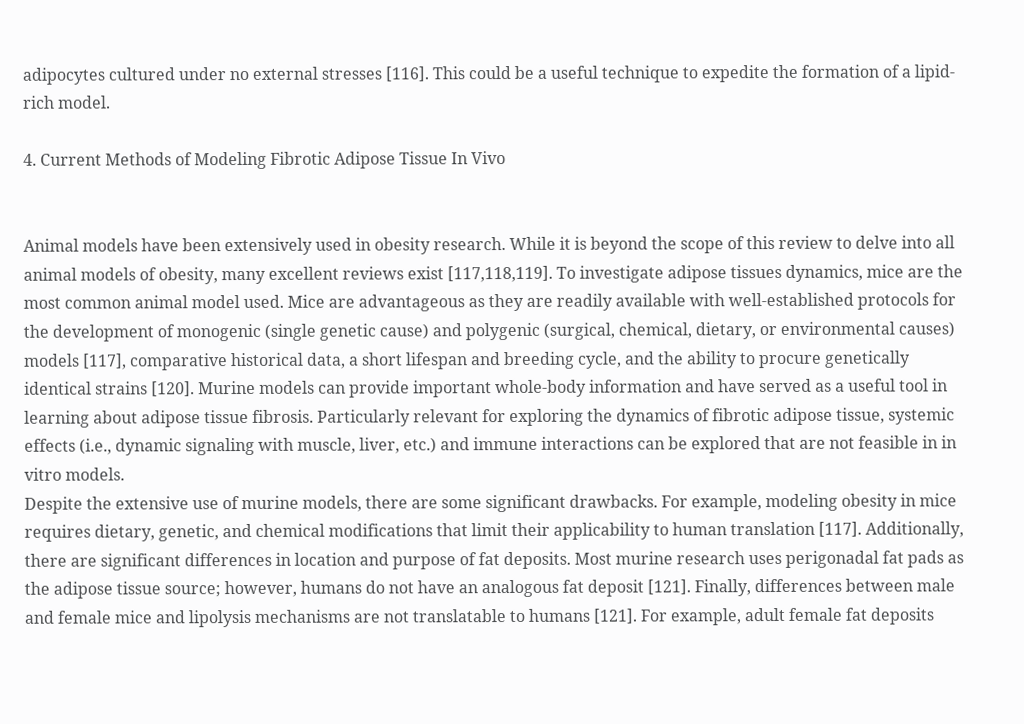adipocytes cultured under no external stresses [116]. This could be a useful technique to expedite the formation of a lipid-rich model.

4. Current Methods of Modeling Fibrotic Adipose Tissue In Vivo


Animal models have been extensively used in obesity research. While it is beyond the scope of this review to delve into all animal models of obesity, many excellent reviews exist [117,118,119]. To investigate adipose tissues dynamics, mice are the most common animal model used. Mice are advantageous as they are readily available with well-established protocols for the development of monogenic (single genetic cause) and polygenic (surgical, chemical, dietary, or environmental causes) models [117], comparative historical data, a short lifespan and breeding cycle, and the ability to procure genetically identical strains [120]. Murine models can provide important whole-body information and have served as a useful tool in learning about adipose tissue fibrosis. Particularly relevant for exploring the dynamics of fibrotic adipose tissue, systemic effects (i.e., dynamic signaling with muscle, liver, etc.) and immune interactions can be explored that are not feasible in in vitro models.
Despite the extensive use of murine models, there are some significant drawbacks. For example, modeling obesity in mice requires dietary, genetic, and chemical modifications that limit their applicability to human translation [117]. Additionally, there are significant differences in location and purpose of fat deposits. Most murine research uses perigonadal fat pads as the adipose tissue source; however, humans do not have an analogous fat deposit [121]. Finally, differences between male and female mice and lipolysis mechanisms are not translatable to humans [121]. For example, adult female fat deposits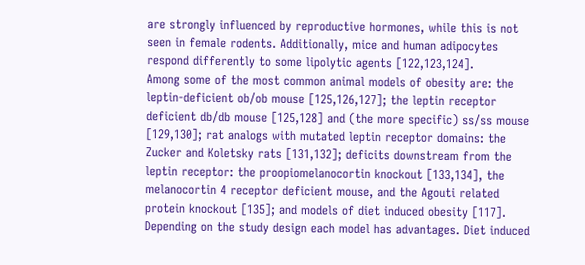are strongly influenced by reproductive hormones, while this is not seen in female rodents. Additionally, mice and human adipocytes respond differently to some lipolytic agents [122,123,124].
Among some of the most common animal models of obesity are: the leptin-deficient ob/ob mouse [125,126,127]; the leptin receptor deficient db/db mouse [125,128] and (the more specific) ss/ss mouse [129,130]; rat analogs with mutated leptin receptor domains: the Zucker and Koletsky rats [131,132]; deficits downstream from the leptin receptor: the proopiomelanocortin knockout [133,134], the melanocortin 4 receptor deficient mouse, and the Agouti related protein knockout [135]; and models of diet induced obesity [117]. Depending on the study design each model has advantages. Diet induced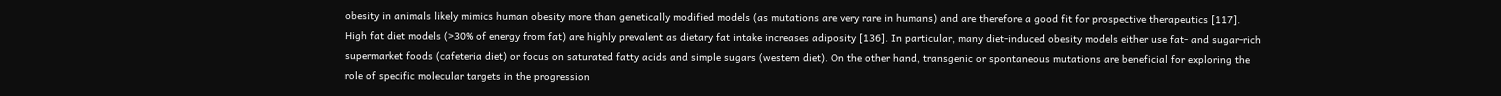obesity in animals likely mimics human obesity more than genetically modified models (as mutations are very rare in humans) and are therefore a good fit for prospective therapeutics [117]. High fat diet models (>30% of energy from fat) are highly prevalent as dietary fat intake increases adiposity [136]. In particular, many diet-induced obesity models either use fat- and sugar-rich supermarket foods (cafeteria diet) or focus on saturated fatty acids and simple sugars (western diet). On the other hand, transgenic or spontaneous mutations are beneficial for exploring the role of specific molecular targets in the progression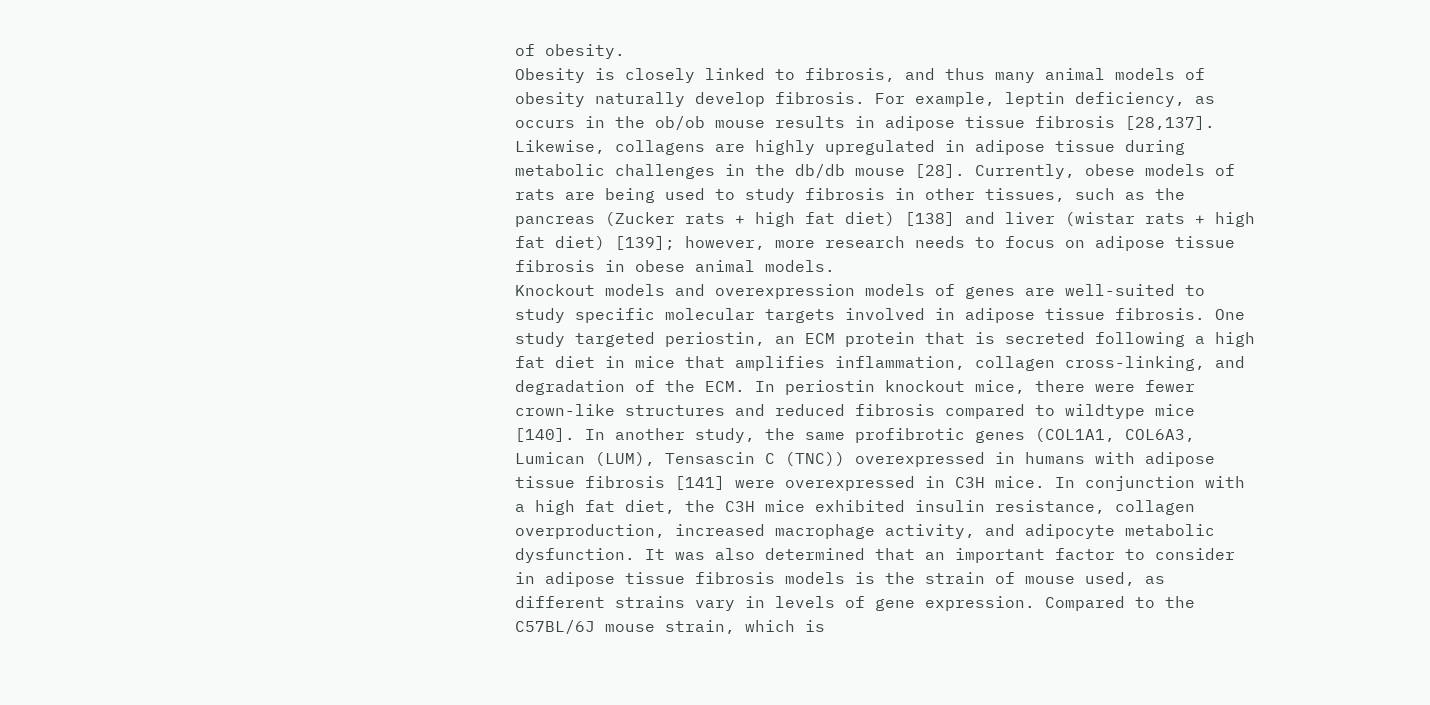of obesity.
Obesity is closely linked to fibrosis, and thus many animal models of obesity naturally develop fibrosis. For example, leptin deficiency, as occurs in the ob/ob mouse results in adipose tissue fibrosis [28,137]. Likewise, collagens are highly upregulated in adipose tissue during metabolic challenges in the db/db mouse [28]. Currently, obese models of rats are being used to study fibrosis in other tissues, such as the pancreas (Zucker rats + high fat diet) [138] and liver (wistar rats + high fat diet) [139]; however, more research needs to focus on adipose tissue fibrosis in obese animal models.
Knockout models and overexpression models of genes are well-suited to study specific molecular targets involved in adipose tissue fibrosis. One study targeted periostin, an ECM protein that is secreted following a high fat diet in mice that amplifies inflammation, collagen cross-linking, and degradation of the ECM. In periostin knockout mice, there were fewer crown-like structures and reduced fibrosis compared to wildtype mice [140]. In another study, the same profibrotic genes (COL1A1, COL6A3, Lumican (LUM), Tensascin C (TNC)) overexpressed in humans with adipose tissue fibrosis [141] were overexpressed in C3H mice. In conjunction with a high fat diet, the C3H mice exhibited insulin resistance, collagen overproduction, increased macrophage activity, and adipocyte metabolic dysfunction. It was also determined that an important factor to consider in adipose tissue fibrosis models is the strain of mouse used, as different strains vary in levels of gene expression. Compared to the C57BL/6J mouse strain, which is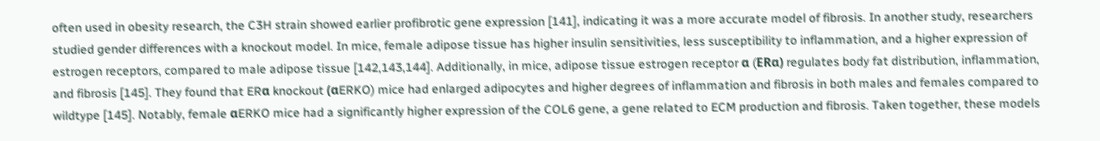often used in obesity research, the C3H strain showed earlier profibrotic gene expression [141], indicating it was a more accurate model of fibrosis. In another study, researchers studied gender differences with a knockout model. In mice, female adipose tissue has higher insulin sensitivities, less susceptibility to inflammation, and a higher expression of estrogen receptors, compared to male adipose tissue [142,143,144]. Additionally, in mice, adipose tissue estrogen receptor α (ERα) regulates body fat distribution, inflammation, and fibrosis [145]. They found that ERα knockout (αERKO) mice had enlarged adipocytes and higher degrees of inflammation and fibrosis in both males and females compared to wildtype [145]. Notably, female αERKO mice had a significantly higher expression of the COL6 gene, a gene related to ECM production and fibrosis. Taken together, these models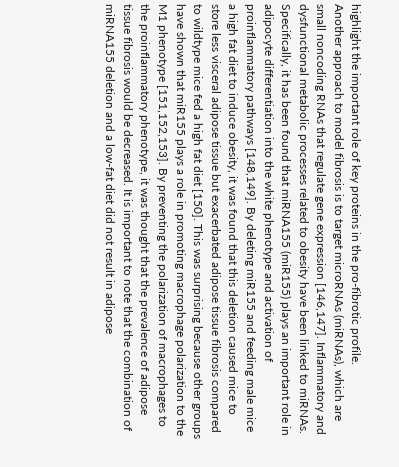highlight the important role of key proteins in the pro-fibrotic profile.
Another approach to model fibrosis is to target microRNAs (miRNAs), which are small noncoding RNAs that regulate gene expression [146,147]. Inflammatory and dysfunctional metabolic processes related to obesity have been linked to miRNAs. Specifically, it has been found that miRNA155 (miR155) plays an important role in adipocyte differentiation into the white phenotype and activation of proinflammatory pathways [148,149]. By deleting miR155 and feeding male mice a high fat diet to induce obesity, it was found that this deletion caused mice to store less visceral adipose tissue but exacerbated adipose tissue fibrosis compared to wildtype mice fed a high fat diet [150]. This was surprising because other groups have shown that miR155 plays a role in promoting macrophage polarization to the M1 phenotype [151,152,153]. By preventing the polarization of macrophages to the proinflammatory phenotype, it was thought that the prevalence of adipose tissue fibrosis would be decreased. It is important to note that the combination of miRNA155 deletion and a low-fat diet did not result in adipose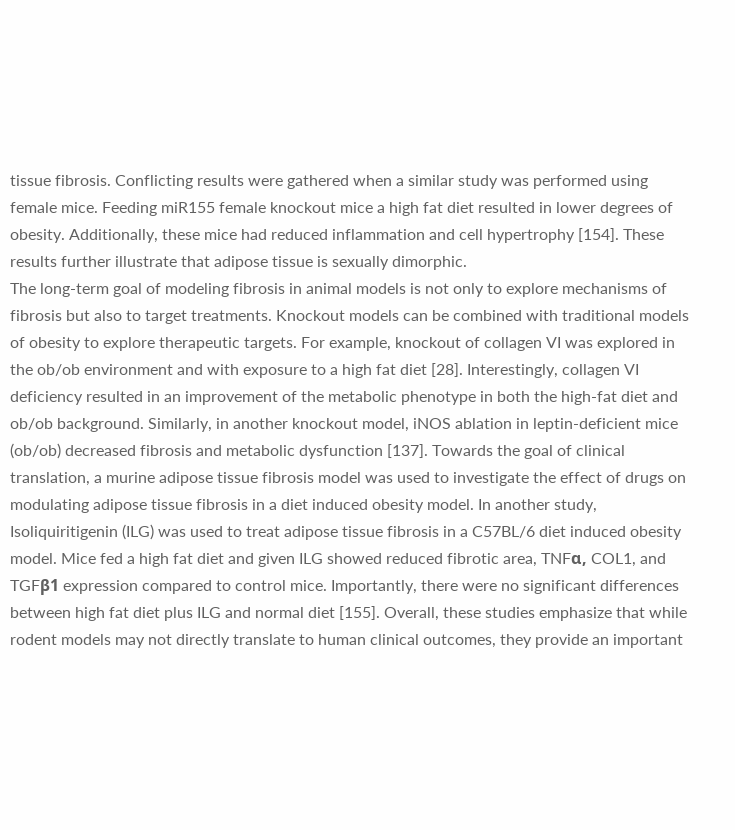tissue fibrosis. Conflicting results were gathered when a similar study was performed using female mice. Feeding miR155 female knockout mice a high fat diet resulted in lower degrees of obesity. Additionally, these mice had reduced inflammation and cell hypertrophy [154]. These results further illustrate that adipose tissue is sexually dimorphic.
The long-term goal of modeling fibrosis in animal models is not only to explore mechanisms of fibrosis but also to target treatments. Knockout models can be combined with traditional models of obesity to explore therapeutic targets. For example, knockout of collagen VI was explored in the ob/ob environment and with exposure to a high fat diet [28]. Interestingly, collagen VI deficiency resulted in an improvement of the metabolic phenotype in both the high-fat diet and ob/ob background. Similarly, in another knockout model, iNOS ablation in leptin-deficient mice (ob/ob) decreased fibrosis and metabolic dysfunction [137]. Towards the goal of clinical translation, a murine adipose tissue fibrosis model was used to investigate the effect of drugs on modulating adipose tissue fibrosis in a diet induced obesity model. In another study, Isoliquiritigenin (ILG) was used to treat adipose tissue fibrosis in a C57BL/6 diet induced obesity model. Mice fed a high fat diet and given ILG showed reduced fibrotic area, TNFα, COL1, and TGFβ1 expression compared to control mice. Importantly, there were no significant differences between high fat diet plus ILG and normal diet [155]. Overall, these studies emphasize that while rodent models may not directly translate to human clinical outcomes, they provide an important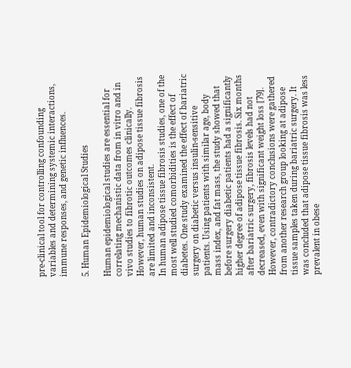pre-clinical tool for controlling confounding variables and determining systemic interactions, immune responses, and genetic influences.

5. Human Epidemiological Studies

Human epidemiological studies are essential for correlating mechanistic data from in vitro and in vivo studies to fibrotic outcomes clinically. However, human studies on adipose tissue fibrosis are limited and inconsistent.
In human adipose tissue fibrosis studies, one of the most well studied comorbidities is the effect of diabetes. One study examined the effect of bariatric surgery on diabetic versus insulin-sensitive patients. Using patients with similar age, body mass index, and fat mass, the study showed that before surgery diabetic patients had a significantly higher degree of adipose tissue fibrosis. Six months after bariatric surgery, fibrosis levels had not decreased, even with significant weight loss [79]. However, contradictory conclusions were gathered from another research group looking at adipose tissue samples taken during bariatric surgery. It was concluded that adipose tissue fibrosis was less prevalent in obese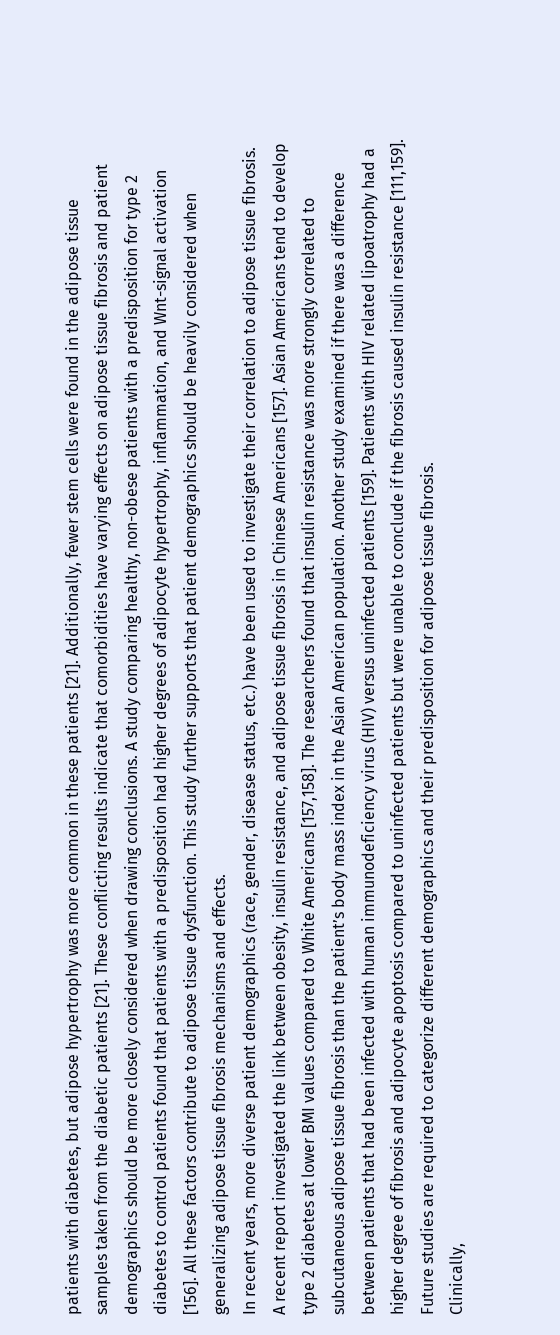patients with diabetes, but adipose hypertrophy was more common in these patients [21]. Additionally, fewer stem cells were found in the adipose tissue samples taken from the diabetic patients [21]. These conflicting results indicate that comorbidities have varying effects on adipose tissue fibrosis and patient demographics should be more closely considered when drawing conclusions. A study comparing healthy, non-obese patients with a predisposition for type 2 diabetes to control patients found that patients with a predisposition had higher degrees of adipocyte hypertrophy, inflammation, and Wnt-signal activation [156]. All these factors contribute to adipose tissue dysfunction. This study further supports that patient demographics should be heavily considered when generalizing adipose tissue fibrosis mechanisms and effects.
In recent years, more diverse patient demographics (race, gender, disease status, etc.) have been used to investigate their correlation to adipose tissue fibrosis. A recent report investigated the link between obesity, insulin resistance, and adipose tissue fibrosis in Chinese Americans [157]. Asian Americans tend to develop type 2 diabetes at lower BMI values compared to White Americans [157,158]. The researchers found that insulin resistance was more strongly correlated to subcutaneous adipose tissue fibrosis than the patient’s body mass index in the Asian American population. Another study examined if there was a difference between patients that had been infected with human immunodeficiency virus (HIV) versus uninfected patients [159]. Patients with HIV related lipoatrophy had a higher degree of fibrosis and adipocyte apoptosis compared to uninfected patients but were unable to conclude if the fibrosis caused insulin resistance [111,159]. Future studies are required to categorize different demographics and their predisposition for adipose tissue fibrosis.
Clinically,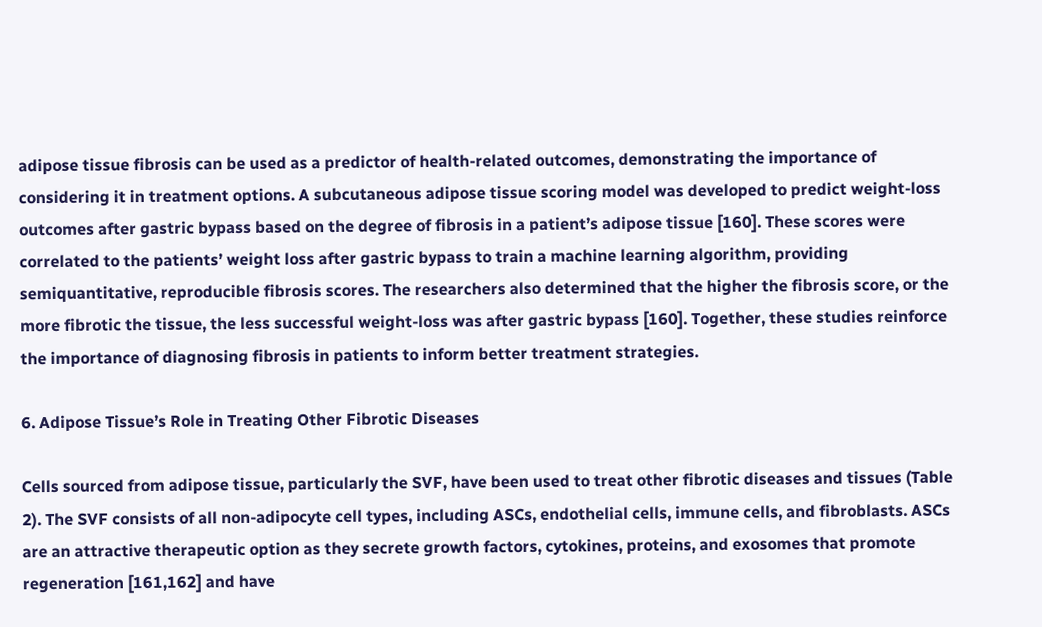adipose tissue fibrosis can be used as a predictor of health-related outcomes, demonstrating the importance of considering it in treatment options. A subcutaneous adipose tissue scoring model was developed to predict weight-loss outcomes after gastric bypass based on the degree of fibrosis in a patient’s adipose tissue [160]. These scores were correlated to the patients’ weight loss after gastric bypass to train a machine learning algorithm, providing semiquantitative, reproducible fibrosis scores. The researchers also determined that the higher the fibrosis score, or the more fibrotic the tissue, the less successful weight-loss was after gastric bypass [160]. Together, these studies reinforce the importance of diagnosing fibrosis in patients to inform better treatment strategies.

6. Adipose Tissue’s Role in Treating Other Fibrotic Diseases

Cells sourced from adipose tissue, particularly the SVF, have been used to treat other fibrotic diseases and tissues (Table 2). The SVF consists of all non-adipocyte cell types, including ASCs, endothelial cells, immune cells, and fibroblasts. ASCs are an attractive therapeutic option as they secrete growth factors, cytokines, proteins, and exosomes that promote regeneration [161,162] and have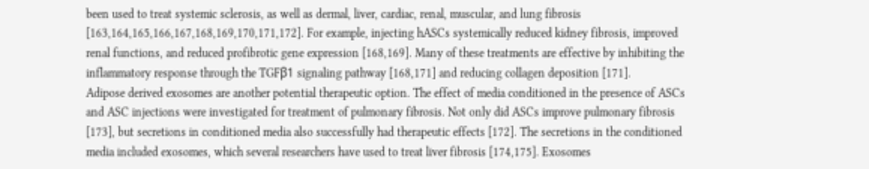been used to treat systemic sclerosis, as well as dermal, liver, cardiac, renal, muscular, and lung fibrosis [163,164,165,166,167,168,169,170,171,172]. For example, injecting hASCs systemically reduced kidney fibrosis, improved renal functions, and reduced profibrotic gene expression [168,169]. Many of these treatments are effective by inhibiting the inflammatory response through the TGFβ1 signaling pathway [168,171] and reducing collagen deposition [171].
Adipose derived exosomes are another potential therapeutic option. The effect of media conditioned in the presence of ASCs and ASC injections were investigated for treatment of pulmonary fibrosis. Not only did ASCs improve pulmonary fibrosis [173], but secretions in conditioned media also successfully had therapeutic effects [172]. The secretions in the conditioned media included exosomes, which several researchers have used to treat liver fibrosis [174,175]. Exosomes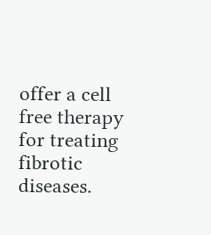offer a cell free therapy for treating fibrotic diseases.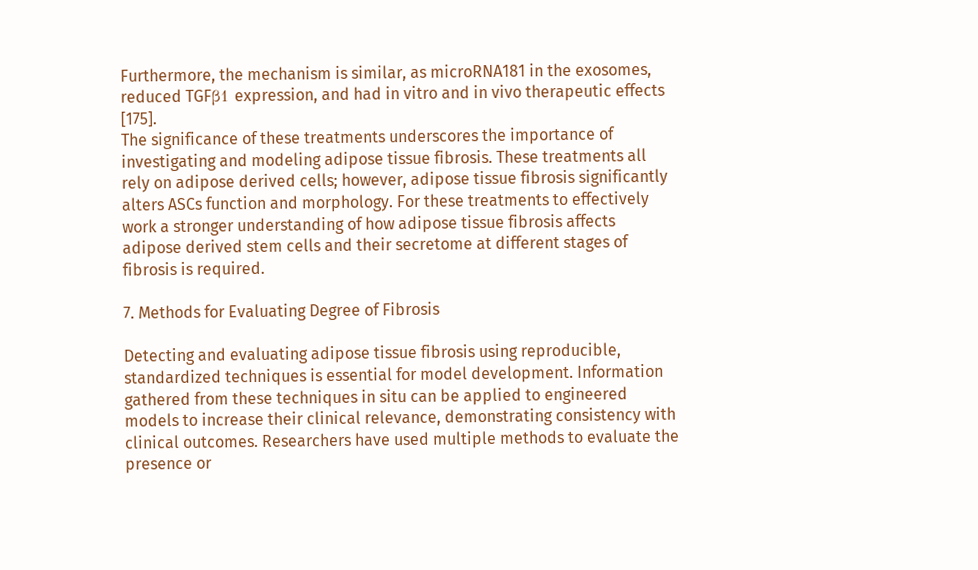Furthermore, the mechanism is similar, as microRNA181 in the exosomes, reduced TGFβ1 expression, and had in vitro and in vivo therapeutic effects [175].
The significance of these treatments underscores the importance of investigating and modeling adipose tissue fibrosis. These treatments all rely on adipose derived cells; however, adipose tissue fibrosis significantly alters ASCs function and morphology. For these treatments to effectively work a stronger understanding of how adipose tissue fibrosis affects adipose derived stem cells and their secretome at different stages of fibrosis is required.

7. Methods for Evaluating Degree of Fibrosis

Detecting and evaluating adipose tissue fibrosis using reproducible, standardized techniques is essential for model development. Information gathered from these techniques in situ can be applied to engineered models to increase their clinical relevance, demonstrating consistency with clinical outcomes. Researchers have used multiple methods to evaluate the presence or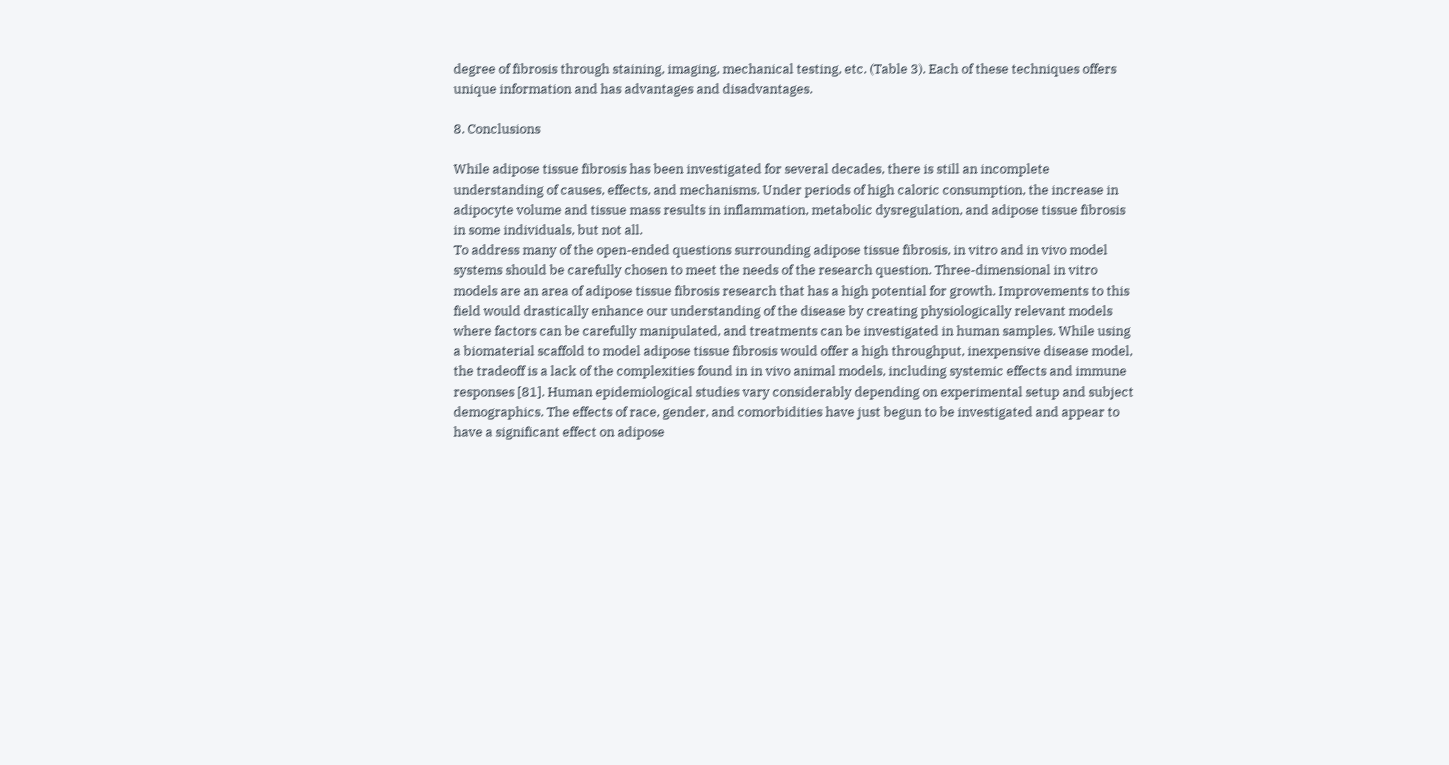degree of fibrosis through staining, imaging, mechanical testing, etc. (Table 3). Each of these techniques offers unique information and has advantages and disadvantages.

8. Conclusions

While adipose tissue fibrosis has been investigated for several decades, there is still an incomplete understanding of causes, effects, and mechanisms. Under periods of high caloric consumption, the increase in adipocyte volume and tissue mass results in inflammation, metabolic dysregulation, and adipose tissue fibrosis in some individuals, but not all.
To address many of the open-ended questions surrounding adipose tissue fibrosis, in vitro and in vivo model systems should be carefully chosen to meet the needs of the research question. Three-dimensional in vitro models are an area of adipose tissue fibrosis research that has a high potential for growth. Improvements to this field would drastically enhance our understanding of the disease by creating physiologically relevant models where factors can be carefully manipulated, and treatments can be investigated in human samples. While using a biomaterial scaffold to model adipose tissue fibrosis would offer a high throughput, inexpensive disease model, the tradeoff is a lack of the complexities found in in vivo animal models, including systemic effects and immune responses [81]. Human epidemiological studies vary considerably depending on experimental setup and subject demographics. The effects of race, gender, and comorbidities have just begun to be investigated and appear to have a significant effect on adipose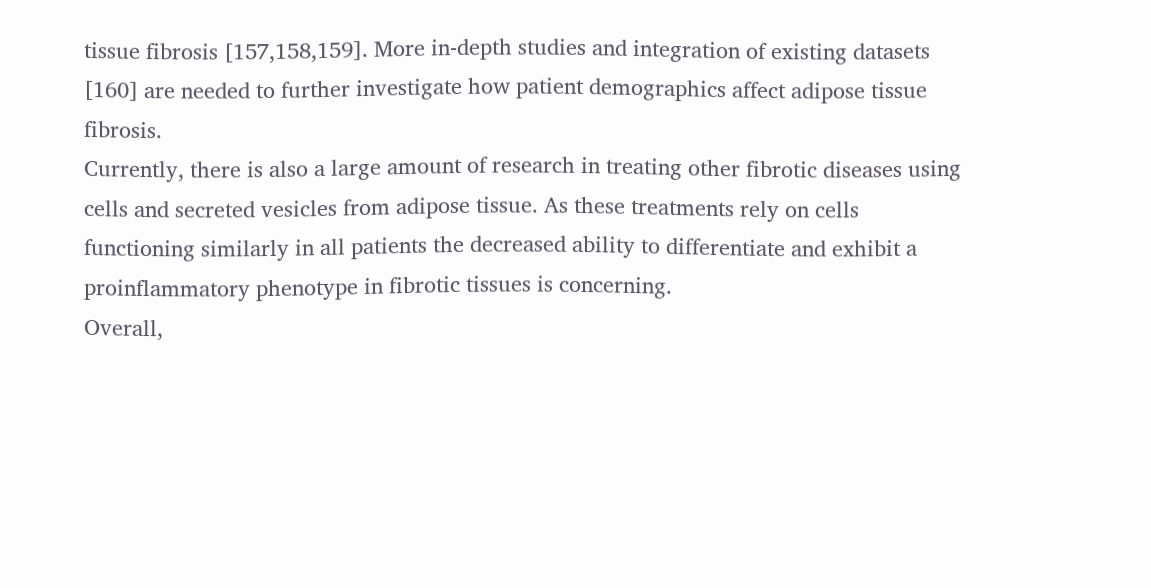tissue fibrosis [157,158,159]. More in-depth studies and integration of existing datasets [160] are needed to further investigate how patient demographics affect adipose tissue fibrosis.
Currently, there is also a large amount of research in treating other fibrotic diseases using cells and secreted vesicles from adipose tissue. As these treatments rely on cells functioning similarly in all patients the decreased ability to differentiate and exhibit a proinflammatory phenotype in fibrotic tissues is concerning.
Overall,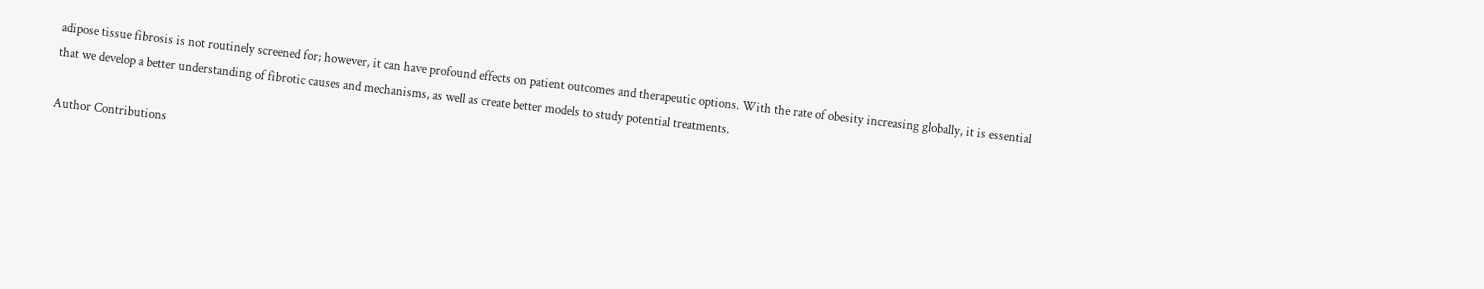adipose tissue fibrosis is not routinely screened for; however, it can have profound effects on patient outcomes and therapeutic options. With the rate of obesity increasing globally, it is essential that we develop a better understanding of fibrotic causes and mechanisms, as well as create better models to study potential treatments.

Author Contributions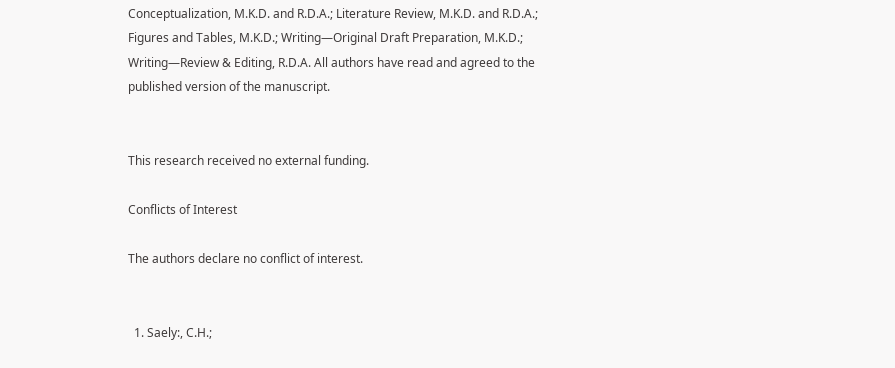Conceptualization, M.K.D. and R.D.A.; Literature Review, M.K.D. and R.D.A.; Figures and Tables, M.K.D.; Writing—Original Draft Preparation, M.K.D.; Writing—Review & Editing, R.D.A. All authors have read and agreed to the published version of the manuscript.


This research received no external funding.

Conflicts of Interest

The authors declare no conflict of interest.


  1. Saely:, C.H.;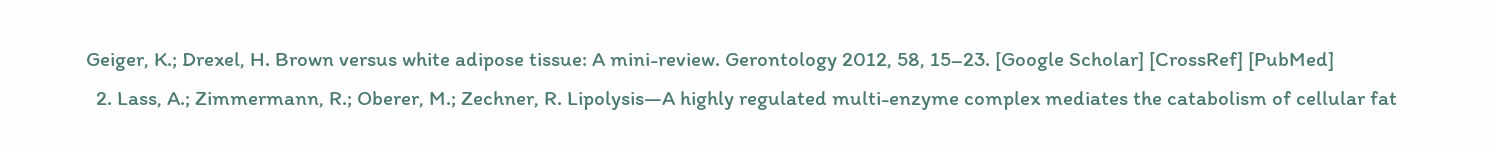Geiger, K.; Drexel, H. Brown versus white adipose tissue: A mini-review. Gerontology 2012, 58, 15–23. [Google Scholar] [CrossRef] [PubMed]
  2. Lass, A.; Zimmermann, R.; Oberer, M.; Zechner, R. Lipolysis—A highly regulated multi-enzyme complex mediates the catabolism of cellular fat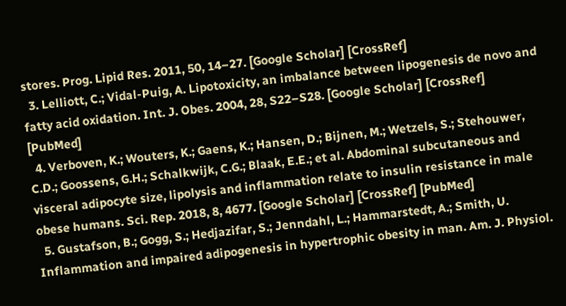stores. Prog. Lipid Res. 2011, 50, 14–27. [Google Scholar] [CrossRef]
  3. Lelliott, C.; Vidal-Puig, A. Lipotoxicity, an imbalance between lipogenesis de novo and fatty acid oxidation. Int. J. Obes. 2004, 28, S22–S28. [Google Scholar] [CrossRef] [PubMed]
  4. Verboven, K.; Wouters, K.; Gaens, K.; Hansen, D.; Bijnen, M.; Wetzels, S.; Stehouwer, C.D.; Goossens, G.H.; Schalkwijk, C.G.; Blaak, E.E.; et al. Abdominal subcutaneous and visceral adipocyte size, lipolysis and inflammation relate to insulin resistance in male obese humans. Sci. Rep. 2018, 8, 4677. [Google Scholar] [CrossRef] [PubMed]
  5. Gustafson, B.; Gogg, S.; Hedjazifar, S.; Jenndahl, L.; Hammarstedt, A.; Smith, U. Inflammation and impaired adipogenesis in hypertrophic obesity in man. Am. J. Physiol.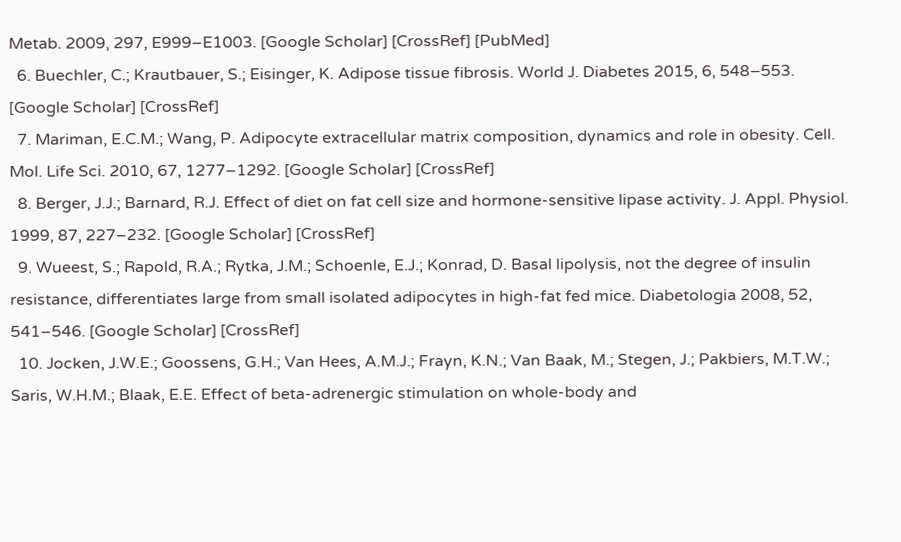Metab. 2009, 297, E999–E1003. [Google Scholar] [CrossRef] [PubMed]
  6. Buechler, C.; Krautbauer, S.; Eisinger, K. Adipose tissue fibrosis. World J. Diabetes 2015, 6, 548–553. [Google Scholar] [CrossRef]
  7. Mariman, E.C.M.; Wang, P. Adipocyte extracellular matrix composition, dynamics and role in obesity. Cell. Mol. Life Sci. 2010, 67, 1277–1292. [Google Scholar] [CrossRef]
  8. Berger, J.J.; Barnard, R.J. Effect of diet on fat cell size and hormone-sensitive lipase activity. J. Appl. Physiol. 1999, 87, 227–232. [Google Scholar] [CrossRef]
  9. Wueest, S.; Rapold, R.A.; Rytka, J.M.; Schoenle, E.J.; Konrad, D. Basal lipolysis, not the degree of insulin resistance, differentiates large from small isolated adipocytes in high-fat fed mice. Diabetologia 2008, 52, 541–546. [Google Scholar] [CrossRef]
  10. Jocken, J.W.E.; Goossens, G.H.; Van Hees, A.M.J.; Frayn, K.N.; Van Baak, M.; Stegen, J.; Pakbiers, M.T.W.; Saris, W.H.M.; Blaak, E.E. Effect of beta-adrenergic stimulation on whole-body and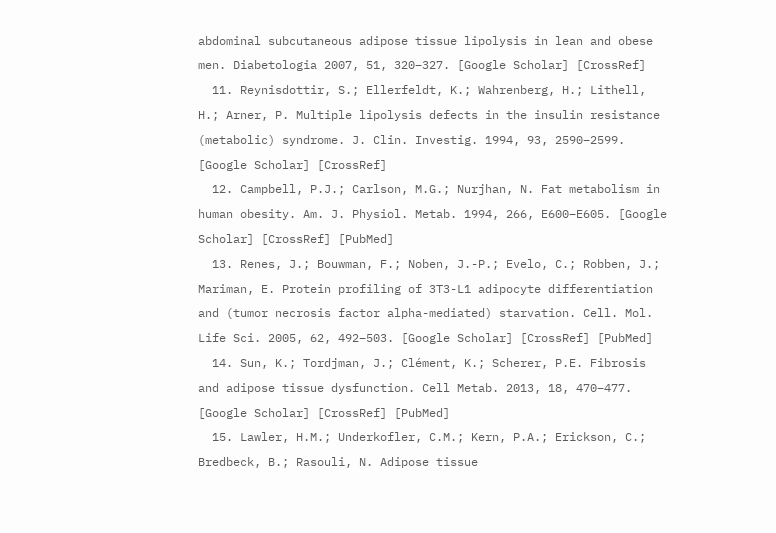abdominal subcutaneous adipose tissue lipolysis in lean and obese men. Diabetologia 2007, 51, 320–327. [Google Scholar] [CrossRef]
  11. Reynisdottir, S.; Ellerfeldt, K.; Wahrenberg, H.; Lithell, H.; Arner, P. Multiple lipolysis defects in the insulin resistance (metabolic) syndrome. J. Clin. Investig. 1994, 93, 2590–2599. [Google Scholar] [CrossRef]
  12. Campbell, P.J.; Carlson, M.G.; Nurjhan, N. Fat metabolism in human obesity. Am. J. Physiol. Metab. 1994, 266, E600–E605. [Google Scholar] [CrossRef] [PubMed]
  13. Renes, J.; Bouwman, F.; Noben, J.-P.; Evelo, C.; Robben, J.; Mariman, E. Protein profiling of 3T3-L1 adipocyte differentiation and (tumor necrosis factor alpha-mediated) starvation. Cell. Mol. Life Sci. 2005, 62, 492–503. [Google Scholar] [CrossRef] [PubMed]
  14. Sun, K.; Tordjman, J.; Clément, K.; Scherer, P.E. Fibrosis and adipose tissue dysfunction. Cell Metab. 2013, 18, 470–477. [Google Scholar] [CrossRef] [PubMed]
  15. Lawler, H.M.; Underkofler, C.M.; Kern, P.A.; Erickson, C.; Bredbeck, B.; Rasouli, N. Adipose tissue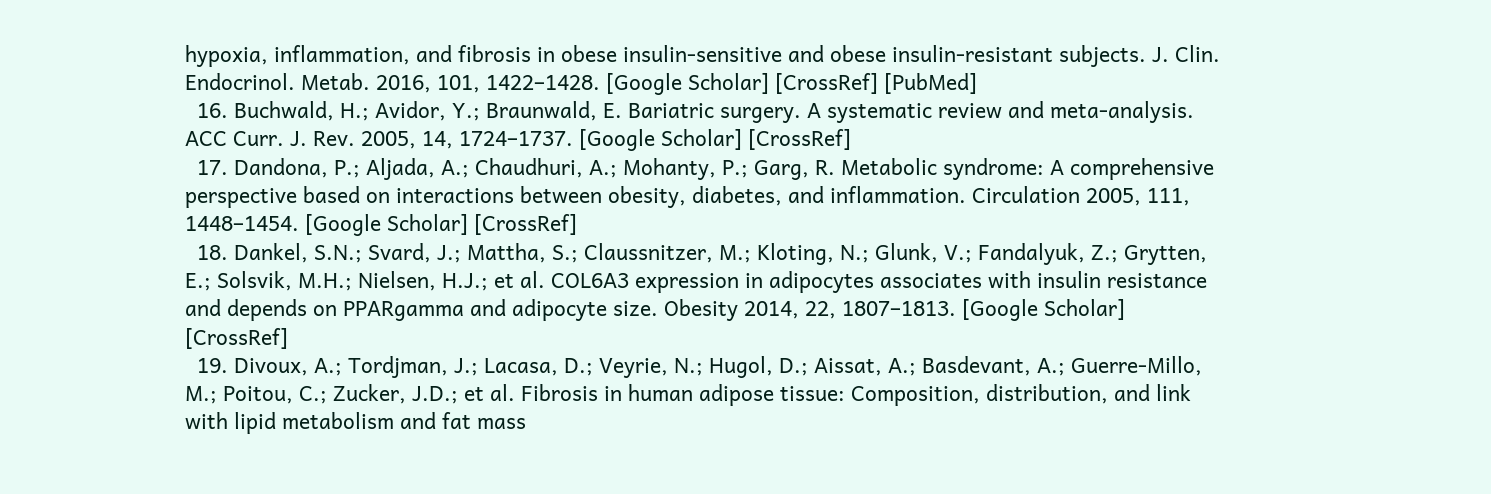hypoxia, inflammation, and fibrosis in obese insulin-sensitive and obese insulin-resistant subjects. J. Clin. Endocrinol. Metab. 2016, 101, 1422–1428. [Google Scholar] [CrossRef] [PubMed]
  16. Buchwald, H.; Avidor, Y.; Braunwald, E. Bariatric surgery. A systematic review and meta-analysis. ACC Curr. J. Rev. 2005, 14, 1724–1737. [Google Scholar] [CrossRef]
  17. Dandona, P.; Aljada, A.; Chaudhuri, A.; Mohanty, P.; Garg, R. Metabolic syndrome: A comprehensive perspective based on interactions between obesity, diabetes, and inflammation. Circulation 2005, 111, 1448–1454. [Google Scholar] [CrossRef]
  18. Dankel, S.N.; Svard, J.; Mattha, S.; Claussnitzer, M.; Kloting, N.; Glunk, V.; Fandalyuk, Z.; Grytten, E.; Solsvik, M.H.; Nielsen, H.J.; et al. COL6A3 expression in adipocytes associates with insulin resistance and depends on PPARgamma and adipocyte size. Obesity 2014, 22, 1807–1813. [Google Scholar] [CrossRef]
  19. Divoux, A.; Tordjman, J.; Lacasa, D.; Veyrie, N.; Hugol, D.; Aissat, A.; Basdevant, A.; Guerre-Millo, M.; Poitou, C.; Zucker, J.D.; et al. Fibrosis in human adipose tissue: Composition, distribution, and link with lipid metabolism and fat mass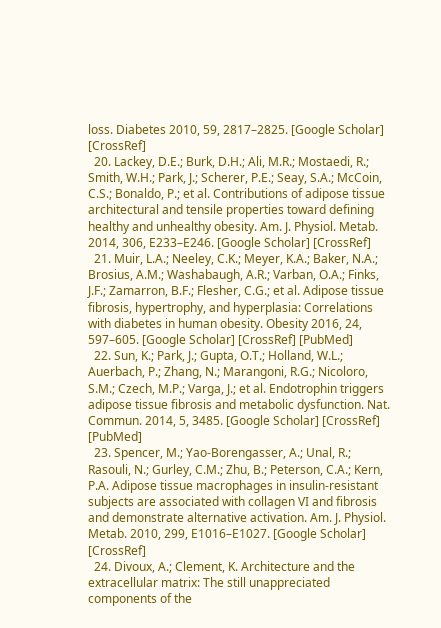loss. Diabetes 2010, 59, 2817–2825. [Google Scholar] [CrossRef]
  20. Lackey, D.E.; Burk, D.H.; Ali, M.R.; Mostaedi, R.; Smith, W.H.; Park, J.; Scherer, P.E.; Seay, S.A.; McCoin, C.S.; Bonaldo, P.; et al. Contributions of adipose tissue architectural and tensile properties toward defining healthy and unhealthy obesity. Am. J. Physiol. Metab. 2014, 306, E233–E246. [Google Scholar] [CrossRef]
  21. Muir, L.A.; Neeley, C.K.; Meyer, K.A.; Baker, N.A.; Brosius, A.M.; Washabaugh, A.R.; Varban, O.A.; Finks, J.F.; Zamarron, B.F.; Flesher, C.G.; et al. Adipose tissue fibrosis, hypertrophy, and hyperplasia: Correlations with diabetes in human obesity. Obesity 2016, 24, 597–605. [Google Scholar] [CrossRef] [PubMed]
  22. Sun, K.; Park, J.; Gupta, O.T.; Holland, W.L.; Auerbach, P.; Zhang, N.; Marangoni, R.G.; Nicoloro, S.M.; Czech, M.P.; Varga, J.; et al. Endotrophin triggers adipose tissue fibrosis and metabolic dysfunction. Nat. Commun. 2014, 5, 3485. [Google Scholar] [CrossRef] [PubMed]
  23. Spencer, M.; Yao-Borengasser, A.; Unal, R.; Rasouli, N.; Gurley, C.M.; Zhu, B.; Peterson, C.A.; Kern, P.A. Adipose tissue macrophages in insulin-resistant subjects are associated with collagen VI and fibrosis and demonstrate alternative activation. Am. J. Physiol. Metab. 2010, 299, E1016–E1027. [Google Scholar] [CrossRef]
  24. Divoux, A.; Clement, K. Architecture and the extracellular matrix: The still unappreciated components of the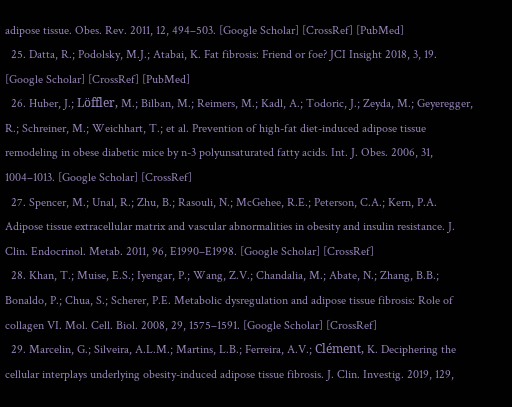adipose tissue. Obes. Rev. 2011, 12, 494–503. [Google Scholar] [CrossRef] [PubMed]
  25. Datta, R.; Podolsky, M.J.; Atabai, K. Fat fibrosis: Friend or foe? JCI Insight 2018, 3, 19. [Google Scholar] [CrossRef] [PubMed]
  26. Huber, J.; Löffler, M.; Bilban, M.; Reimers, M.; Kadl, A.; Todoric, J.; Zeyda, M.; Geyeregger, R.; Schreiner, M.; Weichhart, T.; et al. Prevention of high-fat diet-induced adipose tissue remodeling in obese diabetic mice by n-3 polyunsaturated fatty acids. Int. J. Obes. 2006, 31, 1004–1013. [Google Scholar] [CrossRef]
  27. Spencer, M.; Unal, R.; Zhu, B.; Rasouli, N.; McGehee, R.E.; Peterson, C.A.; Kern, P.A. Adipose tissue extracellular matrix and vascular abnormalities in obesity and insulin resistance. J. Clin. Endocrinol. Metab. 2011, 96, E1990–E1998. [Google Scholar] [CrossRef]
  28. Khan, T.; Muise, E.S.; Iyengar, P.; Wang, Z.V.; Chandalia, M.; Abate, N.; Zhang, B.B.; Bonaldo, P.; Chua, S.; Scherer, P.E. Metabolic dysregulation and adipose tissue fibrosis: Role of collagen VI. Mol. Cell. Biol. 2008, 29, 1575–1591. [Google Scholar] [CrossRef]
  29. Marcelin, G.; Silveira, A.L.M.; Martins, L.B.; Ferreira, A.V.; Clément, K. Deciphering the cellular interplays underlying obesity-induced adipose tissue fibrosis. J. Clin. Investig. 2019, 129,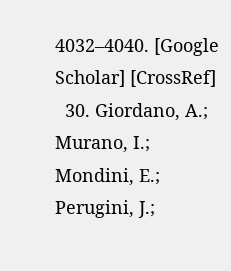4032–4040. [Google Scholar] [CrossRef]
  30. Giordano, A.; Murano, I.; Mondini, E.; Perugini, J.;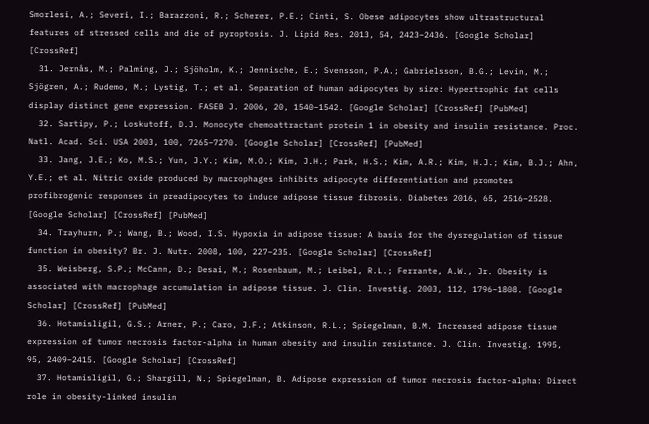Smorlesi, A.; Severi, I.; Barazzoni, R.; Scherer, P.E.; Cinti, S. Obese adipocytes show ultrastructural features of stressed cells and die of pyroptosis. J. Lipid Res. 2013, 54, 2423–2436. [Google Scholar] [CrossRef]
  31. Jernås, M.; Palming, J.; Sjöholm, K.; Jennische, E.; Svensson, P.A.; Gabrielsson, B.G.; Levin, M.; Sjögren, A.; Rudemo, M.; Lystig, T.; et al. Separation of human adipocytes by size: Hypertrophic fat cells display distinct gene expression. FASEB J. 2006, 20, 1540–1542. [Google Scholar] [CrossRef] [PubMed]
  32. Sartipy, P.; Loskutoff, D.J. Monocyte chemoattractant protein 1 in obesity and insulin resistance. Proc. Natl. Acad. Sci. USA 2003, 100, 7265–7270. [Google Scholar] [CrossRef] [PubMed]
  33. Jang, J.E.; Ko, M.S.; Yun, J.Y.; Kim, M.O.; Kim, J.H.; Park, H.S.; Kim, A.R.; Kim, H.J.; Kim, B.J.; Ahn, Y.E.; et al. Nitric oxide produced by macrophages inhibits adipocyte differentiation and promotes profibrogenic responses in preadipocytes to induce adipose tissue fibrosis. Diabetes 2016, 65, 2516–2528. [Google Scholar] [CrossRef] [PubMed]
  34. Trayhurn, P.; Wang, B.; Wood, I.S. Hypoxia in adipose tissue: A basis for the dysregulation of tissue function in obesity? Br. J. Nutr. 2008, 100, 227–235. [Google Scholar] [CrossRef]
  35. Weisberg, S.P.; McCann, D.; Desai, M.; Rosenbaum, M.; Leibel, R.L.; Ferrante, A.W., Jr. Obesity is associated with macrophage accumulation in adipose tissue. J. Clin. Investig. 2003, 112, 1796–1808. [Google Scholar] [CrossRef] [PubMed]
  36. Hotamisligil, G.S.; Arner, P.; Caro, J.F.; Atkinson, R.L.; Spiegelman, B.M. Increased adipose tissue expression of tumor necrosis factor-alpha in human obesity and insulin resistance. J. Clin. Investig. 1995, 95, 2409–2415. [Google Scholar] [CrossRef]
  37. Hotamisligil, G.; Shargill, N.; Spiegelman, B. Adipose expression of tumor necrosis factor-alpha: Direct role in obesity-linked insulin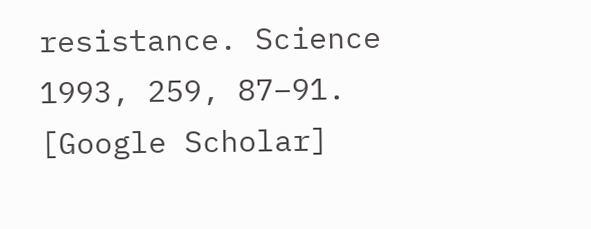resistance. Science 1993, 259, 87–91. [Google Scholar]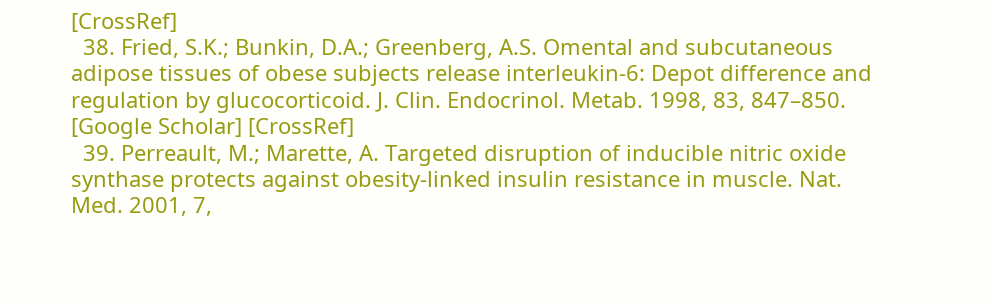[CrossRef]
  38. Fried, S.K.; Bunkin, D.A.; Greenberg, A.S. Omental and subcutaneous adipose tissues of obese subjects release interleukin-6: Depot difference and regulation by glucocorticoid. J. Clin. Endocrinol. Metab. 1998, 83, 847–850. [Google Scholar] [CrossRef]
  39. Perreault, M.; Marette, A. Targeted disruption of inducible nitric oxide synthase protects against obesity-linked insulin resistance in muscle. Nat. Med. 2001, 7,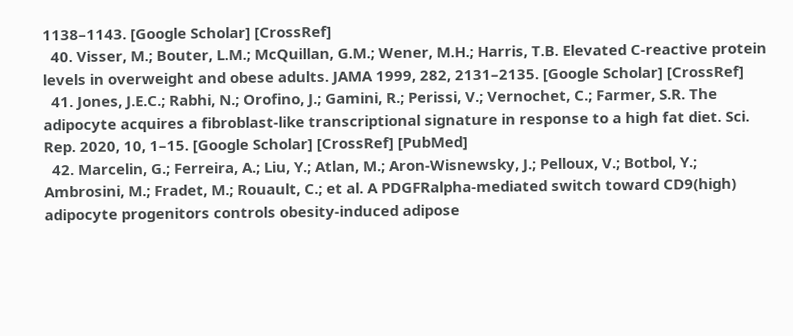1138–1143. [Google Scholar] [CrossRef]
  40. Visser, M.; Bouter, L.M.; McQuillan, G.M.; Wener, M.H.; Harris, T.B. Elevated C-reactive protein levels in overweight and obese adults. JAMA 1999, 282, 2131–2135. [Google Scholar] [CrossRef]
  41. Jones, J.E.C.; Rabhi, N.; Orofino, J.; Gamini, R.; Perissi, V.; Vernochet, C.; Farmer, S.R. The adipocyte acquires a fibroblast-like transcriptional signature in response to a high fat diet. Sci. Rep. 2020, 10, 1–15. [Google Scholar] [CrossRef] [PubMed]
  42. Marcelin, G.; Ferreira, A.; Liu, Y.; Atlan, M.; Aron-Wisnewsky, J.; Pelloux, V.; Botbol, Y.; Ambrosini, M.; Fradet, M.; Rouault, C.; et al. A PDGFRalpha-mediated switch toward CD9(high) adipocyte progenitors controls obesity-induced adipose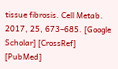tissue fibrosis. Cell Metab. 2017, 25, 673–685. [Google Scholar] [CrossRef] [PubMed]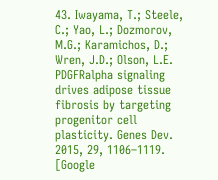43. Iwayama, T.; Steele, C.; Yao, L.; Dozmorov, M.G.; Karamichos, D.; Wren, J.D.; Olson, L.E. PDGFRalpha signaling drives adipose tissue fibrosis by targeting progenitor cell plasticity. Genes Dev. 2015, 29, 1106–1119. [Google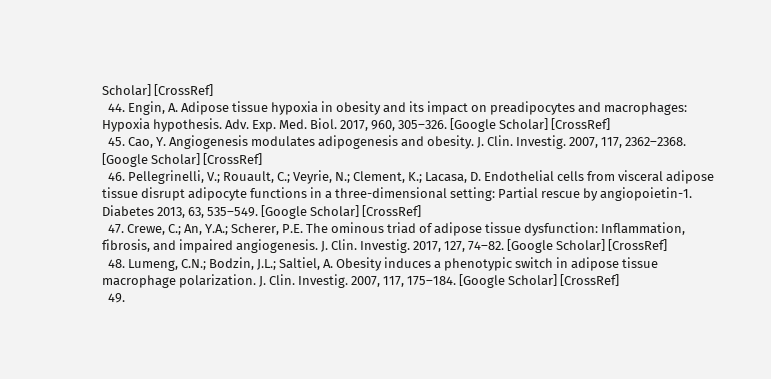Scholar] [CrossRef]
  44. Engin, A. Adipose tissue hypoxia in obesity and its impact on preadipocytes and macrophages: Hypoxia hypothesis. Adv. Exp. Med. Biol. 2017, 960, 305–326. [Google Scholar] [CrossRef]
  45. Cao, Y. Angiogenesis modulates adipogenesis and obesity. J. Clin. Investig. 2007, 117, 2362–2368. [Google Scholar] [CrossRef]
  46. Pellegrinelli, V.; Rouault, C.; Veyrie, N.; Clement, K.; Lacasa, D. Endothelial cells from visceral adipose tissue disrupt adipocyte functions in a three-dimensional setting: Partial rescue by angiopoietin-1. Diabetes 2013, 63, 535–549. [Google Scholar] [CrossRef]
  47. Crewe, C.; An, Y.A.; Scherer, P.E. The ominous triad of adipose tissue dysfunction: Inflammation, fibrosis, and impaired angiogenesis. J. Clin. Investig. 2017, 127, 74–82. [Google Scholar] [CrossRef]
  48. Lumeng, C.N.; Bodzin, J.L.; Saltiel, A. Obesity induces a phenotypic switch in adipose tissue macrophage polarization. J. Clin. Investig. 2007, 117, 175–184. [Google Scholar] [CrossRef]
  49.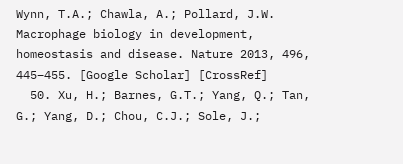Wynn, T.A.; Chawla, A.; Pollard, J.W. Macrophage biology in development, homeostasis and disease. Nature 2013, 496, 445–455. [Google Scholar] [CrossRef]
  50. Xu, H.; Barnes, G.T.; Yang, Q.; Tan, G.; Yang, D.; Chou, C.J.; Sole, J.;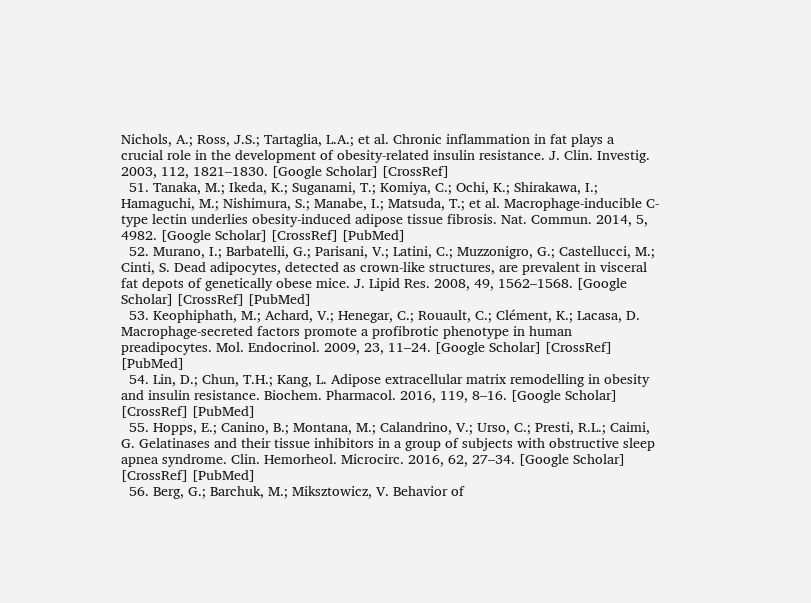Nichols, A.; Ross, J.S.; Tartaglia, L.A.; et al. Chronic inflammation in fat plays a crucial role in the development of obesity-related insulin resistance. J. Clin. Investig. 2003, 112, 1821–1830. [Google Scholar] [CrossRef]
  51. Tanaka, M.; Ikeda, K.; Suganami, T.; Komiya, C.; Ochi, K.; Shirakawa, I.; Hamaguchi, M.; Nishimura, S.; Manabe, I.; Matsuda, T.; et al. Macrophage-inducible C-type lectin underlies obesity-induced adipose tissue fibrosis. Nat. Commun. 2014, 5, 4982. [Google Scholar] [CrossRef] [PubMed]
  52. Murano, I.; Barbatelli, G.; Parisani, V.; Latini, C.; Muzzonigro, G.; Castellucci, M.; Cinti, S. Dead adipocytes, detected as crown-like structures, are prevalent in visceral fat depots of genetically obese mice. J. Lipid Res. 2008, 49, 1562–1568. [Google Scholar] [CrossRef] [PubMed]
  53. Keophiphath, M.; Achard, V.; Henegar, C.; Rouault, C.; Clément, K.; Lacasa, D. Macrophage-secreted factors promote a profibrotic phenotype in human preadipocytes. Mol. Endocrinol. 2009, 23, 11–24. [Google Scholar] [CrossRef] [PubMed]
  54. Lin, D.; Chun, T.H.; Kang, L. Adipose extracellular matrix remodelling in obesity and insulin resistance. Biochem. Pharmacol. 2016, 119, 8–16. [Google Scholar] [CrossRef] [PubMed]
  55. Hopps, E.; Canino, B.; Montana, M.; Calandrino, V.; Urso, C.; Presti, R.L.; Caimi, G. Gelatinases and their tissue inhibitors in a group of subjects with obstructive sleep apnea syndrome. Clin. Hemorheol. Microcirc. 2016, 62, 27–34. [Google Scholar] [CrossRef] [PubMed]
  56. Berg, G.; Barchuk, M.; Miksztowicz, V. Behavior of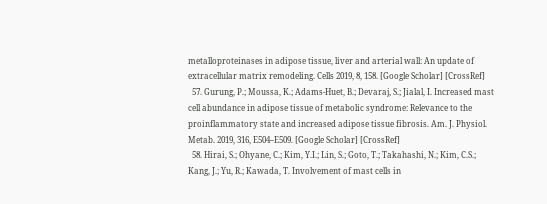metalloproteinases in adipose tissue, liver and arterial wall: An update of extracellular matrix remodeling. Cells 2019, 8, 158. [Google Scholar] [CrossRef]
  57. Gurung, P.; Moussa, K.; Adams-Huet, B.; Devaraj, S.; Jialal, I. Increased mast cell abundance in adipose tissue of metabolic syndrome: Relevance to the proinflammatory state and increased adipose tissue fibrosis. Am. J. Physiol. Metab. 2019, 316, E504–E509. [Google Scholar] [CrossRef]
  58. Hirai, S.; Ohyane, C.; Kim, Y.I.; Lin, S.; Goto, T.; Takahashi, N.; Kim, C.S.; Kang, J.; Yu, R.; Kawada, T. Involvement of mast cells in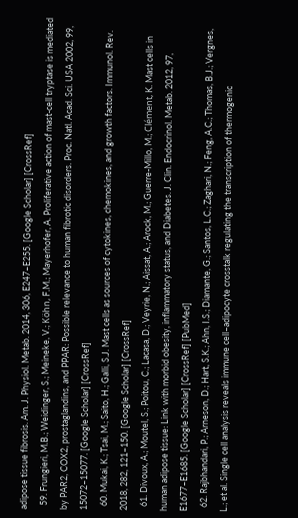adipose tissue fibrosis. Am. J. Physiol. Metab. 2014, 306, E247–E255. [Google Scholar] [CrossRef]
  59. Frungieri, M.B.; Weidinger, S.; Meineke, V.; Köhn, F.M.; Mayerhofer, A. Proliferative action of mast-cell tryptase is mediated by PAR2, COX2, prostaglandins, and PPAR: Possible relevance to human fibrotic disorders. Proc. Natl. Acad. Sci. USA 2002, 99, 15072–15077. [Google Scholar] [CrossRef]
  60. Mukai, K.; Tsai, M.; Saito, H.; Galli, S.J. Mast cells as sources of cytokines, chemokines, and growth factors. Immunol. Rev. 2018, 282, 121–150. [Google Scholar] [CrossRef]
  61. Divoux, A.; Moutel, S.; Poitou, C.; Lacasa, D.; Veyrie, N.; Aissat, A.; Arock, M.; Guerre-Millo, M.; Clément, K. Mast cells in human adipose tissue: Link with morbid obesity, inflammatory status, and Diabetes. J. Clin. Endocrinol. Metab. 2012, 97, E1677–E1685. [Google Scholar] [CrossRef] [PubMed]
  62. Rajbhandari, P.; Arneson, D.; Hart, S.K.; Ahn, I.S.; Diamante, G.; Santos, L.C.; Zaghari, N.; Feng, A.C.; Thomas, B.J.; Vergnes, L.; et al. Single cell analysis reveals immune cell–adipocyte crosstalk regulating the transcription of thermogenic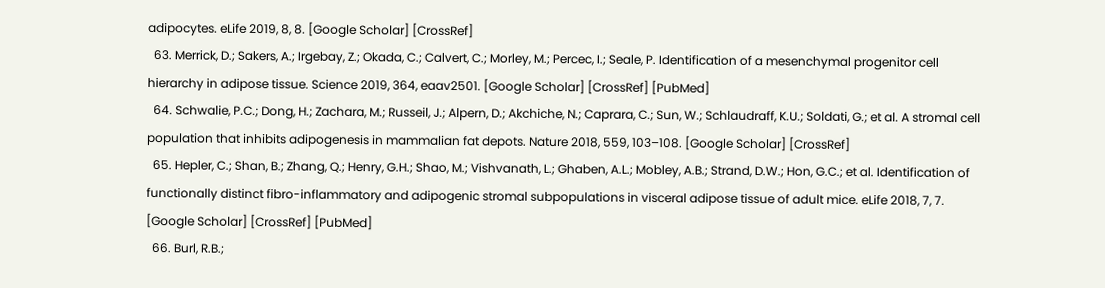adipocytes. eLife 2019, 8, 8. [Google Scholar] [CrossRef]
  63. Merrick, D.; Sakers, A.; Irgebay, Z.; Okada, C.; Calvert, C.; Morley, M.; Percec, I.; Seale, P. Identification of a mesenchymal progenitor cell hierarchy in adipose tissue. Science 2019, 364, eaav2501. [Google Scholar] [CrossRef] [PubMed]
  64. Schwalie, P.C.; Dong, H.; Zachara, M.; Russeil, J.; Alpern, D.; Akchiche, N.; Caprara, C.; Sun, W.; Schlaudraff, K.U.; Soldati, G.; et al. A stromal cell population that inhibits adipogenesis in mammalian fat depots. Nature 2018, 559, 103–108. [Google Scholar] [CrossRef]
  65. Hepler, C.; Shan, B.; Zhang, Q.; Henry, G.H.; Shao, M.; Vishvanath, L.; Ghaben, A.L.; Mobley, A.B.; Strand, D.W.; Hon, G.C.; et al. Identification of functionally distinct fibro-inflammatory and adipogenic stromal subpopulations in visceral adipose tissue of adult mice. eLife 2018, 7, 7. [Google Scholar] [CrossRef] [PubMed]
  66. Burl, R.B.;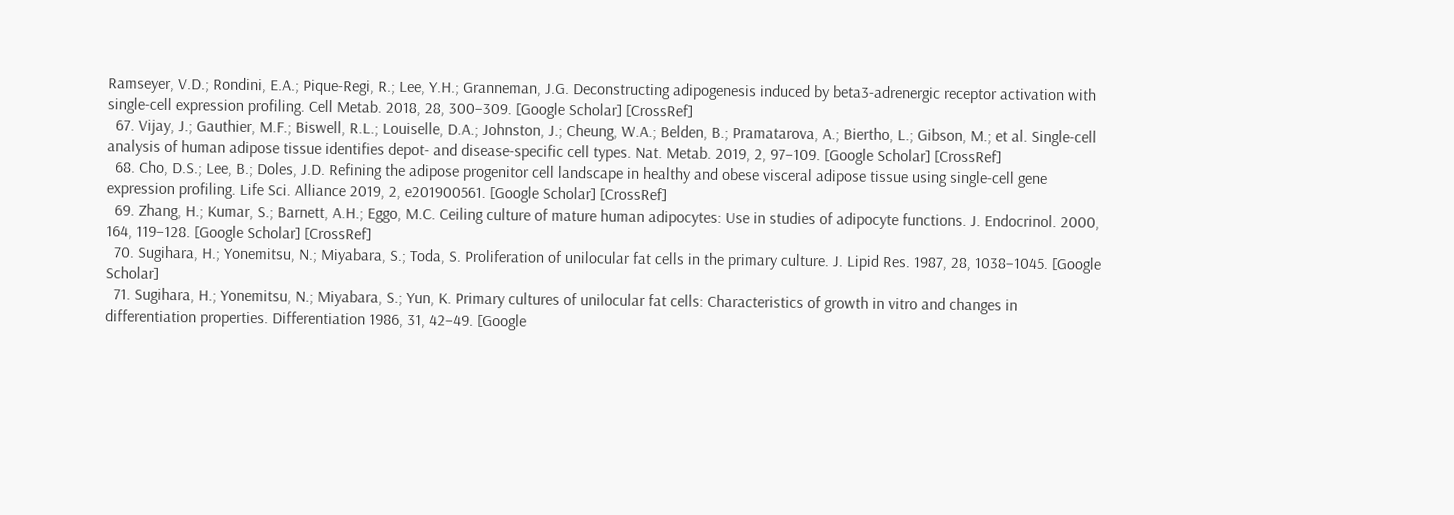Ramseyer, V.D.; Rondini, E.A.; Pique-Regi, R.; Lee, Y.H.; Granneman, J.G. Deconstructing adipogenesis induced by beta3-adrenergic receptor activation with single-cell expression profiling. Cell Metab. 2018, 28, 300–309. [Google Scholar] [CrossRef]
  67. Vijay, J.; Gauthier, M.F.; Biswell, R.L.; Louiselle, D.A.; Johnston, J.; Cheung, W.A.; Belden, B.; Pramatarova, A.; Biertho, L.; Gibson, M.; et al. Single-cell analysis of human adipose tissue identifies depot- and disease-specific cell types. Nat. Metab. 2019, 2, 97–109. [Google Scholar] [CrossRef]
  68. Cho, D.S.; Lee, B.; Doles, J.D. Refining the adipose progenitor cell landscape in healthy and obese visceral adipose tissue using single-cell gene expression profiling. Life Sci. Alliance 2019, 2, e201900561. [Google Scholar] [CrossRef]
  69. Zhang, H.; Kumar, S.; Barnett, A.H.; Eggo, M.C. Ceiling culture of mature human adipocytes: Use in studies of adipocyte functions. J. Endocrinol. 2000, 164, 119–128. [Google Scholar] [CrossRef]
  70. Sugihara, H.; Yonemitsu, N.; Miyabara, S.; Toda, S. Proliferation of unilocular fat cells in the primary culture. J. Lipid Res. 1987, 28, 1038–1045. [Google Scholar]
  71. Sugihara, H.; Yonemitsu, N.; Miyabara, S.; Yun, K. Primary cultures of unilocular fat cells: Characteristics of growth in vitro and changes in differentiation properties. Differentiation 1986, 31, 42–49. [Google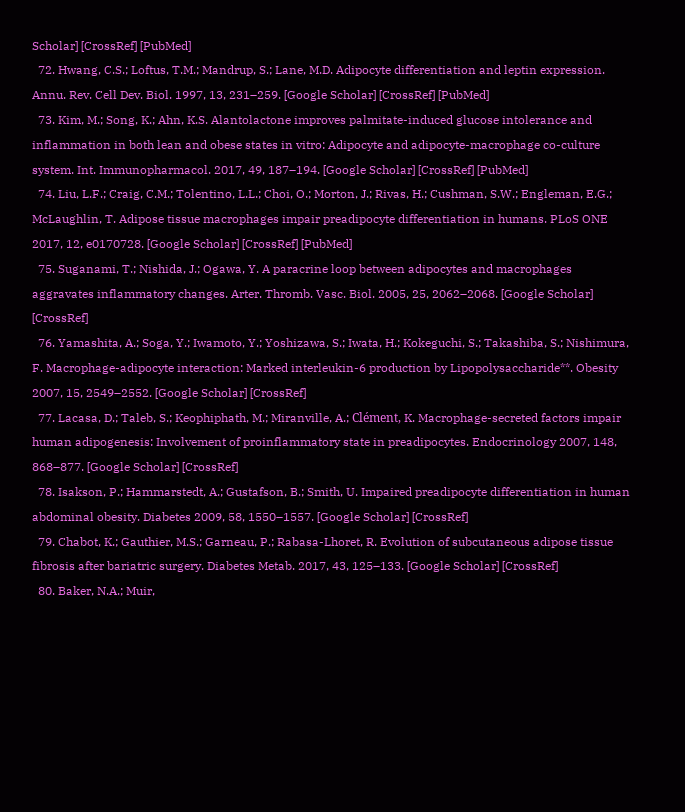Scholar] [CrossRef] [PubMed]
  72. Hwang, C.S.; Loftus, T.M.; Mandrup, S.; Lane, M.D. Adipocyte differentiation and leptin expression. Annu. Rev. Cell Dev. Biol. 1997, 13, 231–259. [Google Scholar] [CrossRef] [PubMed]
  73. Kim, M.; Song, K.; Ahn, K.S. Alantolactone improves palmitate-induced glucose intolerance and inflammation in both lean and obese states in vitro: Adipocyte and adipocyte-macrophage co-culture system. Int. Immunopharmacol. 2017, 49, 187–194. [Google Scholar] [CrossRef] [PubMed]
  74. Liu, L.F.; Craig, C.M.; Tolentino, L.L.; Choi, O.; Morton, J.; Rivas, H.; Cushman, S.W.; Engleman, E.G.; McLaughlin, T. Adipose tissue macrophages impair preadipocyte differentiation in humans. PLoS ONE 2017, 12, e0170728. [Google Scholar] [CrossRef] [PubMed]
  75. Suganami, T.; Nishida, J.; Ogawa, Y. A paracrine loop between adipocytes and macrophages aggravates inflammatory changes. Arter. Thromb. Vasc. Biol. 2005, 25, 2062–2068. [Google Scholar] [CrossRef]
  76. Yamashita, A.; Soga, Y.; Iwamoto, Y.; Yoshizawa, S.; Iwata, H.; Kokeguchi, S.; Takashiba, S.; Nishimura, F. Macrophage-adipocyte interaction: Marked interleukin-6 production by Lipopolysaccharide**. Obesity 2007, 15, 2549–2552. [Google Scholar] [CrossRef]
  77. Lacasa, D.; Taleb, S.; Keophiphath, M.; Miranville, A.; Clément, K. Macrophage-secreted factors impair human adipogenesis: Involvement of proinflammatory state in preadipocytes. Endocrinology 2007, 148, 868–877. [Google Scholar] [CrossRef]
  78. Isakson, P.; Hammarstedt, A.; Gustafson, B.; Smith, U. Impaired preadipocyte differentiation in human abdominal obesity. Diabetes 2009, 58, 1550–1557. [Google Scholar] [CrossRef]
  79. Chabot, K.; Gauthier, M.S.; Garneau, P.; Rabasa-Lhoret, R. Evolution of subcutaneous adipose tissue fibrosis after bariatric surgery. Diabetes Metab. 2017, 43, 125–133. [Google Scholar] [CrossRef]
  80. Baker, N.A.; Muir,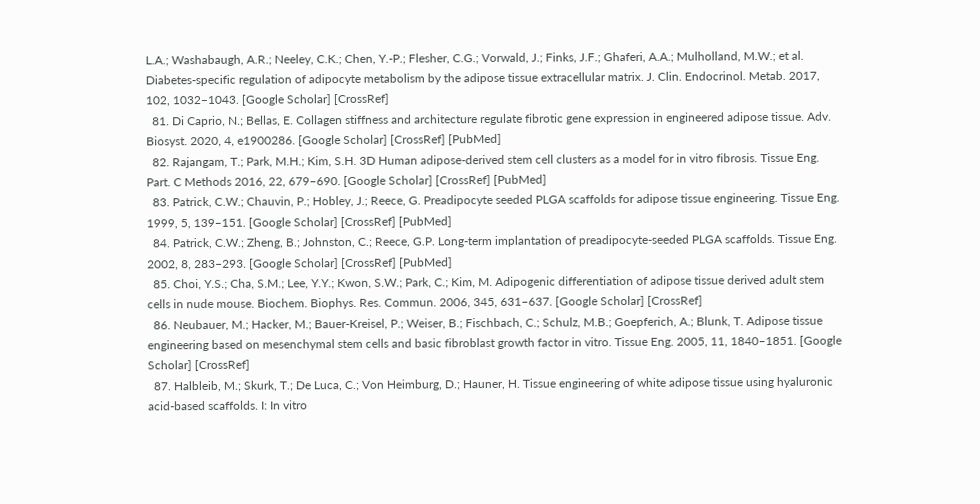L.A.; Washabaugh, A.R.; Neeley, C.K.; Chen, Y.-P.; Flesher, C.G.; Vorwald, J.; Finks, J.F.; Ghaferi, A.A.; Mulholland, M.W.; et al. Diabetes-specific regulation of adipocyte metabolism by the adipose tissue extracellular matrix. J. Clin. Endocrinol. Metab. 2017, 102, 1032–1043. [Google Scholar] [CrossRef]
  81. Di Caprio, N.; Bellas, E. Collagen stiffness and architecture regulate fibrotic gene expression in engineered adipose tissue. Adv. Biosyst. 2020, 4, e1900286. [Google Scholar] [CrossRef] [PubMed]
  82. Rajangam, T.; Park, M.H.; Kim, S.H. 3D Human adipose-derived stem cell clusters as a model for in vitro fibrosis. Tissue Eng. Part. C Methods 2016, 22, 679–690. [Google Scholar] [CrossRef] [PubMed]
  83. Patrick, C.W.; Chauvin, P.; Hobley, J.; Reece, G. Preadipocyte seeded PLGA scaffolds for adipose tissue engineering. Tissue Eng. 1999, 5, 139–151. [Google Scholar] [CrossRef] [PubMed]
  84. Patrick, C.W.; Zheng, B.; Johnston, C.; Reece, G.P. Long-term implantation of preadipocyte-seeded PLGA scaffolds. Tissue Eng. 2002, 8, 283–293. [Google Scholar] [CrossRef] [PubMed]
  85. Choi, Y.S.; Cha, S.M.; Lee, Y.Y.; Kwon, S.W.; Park, C.; Kim, M. Adipogenic differentiation of adipose tissue derived adult stem cells in nude mouse. Biochem. Biophys. Res. Commun. 2006, 345, 631–637. [Google Scholar] [CrossRef]
  86. Neubauer, M.; Hacker, M.; Bauer-Kreisel, P.; Weiser, B.; Fischbach, C.; Schulz, M.B.; Goepferich, A.; Blunk, T. Adipose tissue engineering based on mesenchymal stem cells and basic fibroblast growth factor in vitro. Tissue Eng. 2005, 11, 1840–1851. [Google Scholar] [CrossRef]
  87. Halbleib, M.; Skurk, T.; De Luca, C.; Von Heimburg, D.; Hauner, H. Tissue engineering of white adipose tissue using hyaluronic acid-based scaffolds. I: In vitro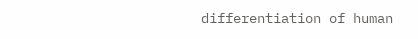differentiation of human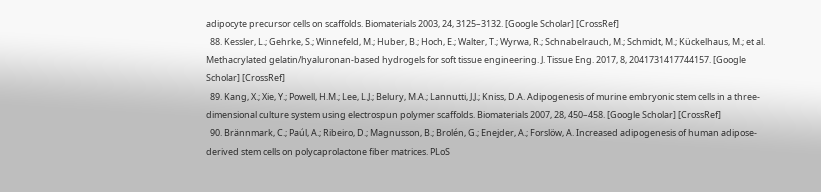adipocyte precursor cells on scaffolds. Biomaterials 2003, 24, 3125–3132. [Google Scholar] [CrossRef]
  88. Kessler, L.; Gehrke, S.; Winnefeld, M.; Huber, B.; Hoch, E.; Walter, T.; Wyrwa, R.; Schnabelrauch, M.; Schmidt, M.; Kückelhaus, M.; et al. Methacrylated gelatin/hyaluronan-based hydrogels for soft tissue engineering. J. Tissue Eng. 2017, 8, 2041731417744157. [Google Scholar] [CrossRef]
  89. Kang, X.; Xie, Y.; Powell, H.M.; Lee, L.J.; Belury, M.A.; Lannutti, J.J.; Kniss, D.A. Adipogenesis of murine embryonic stem cells in a three-dimensional culture system using electrospun polymer scaffolds. Biomaterials 2007, 28, 450–458. [Google Scholar] [CrossRef]
  90. Brännmark, C.; Paúl, A.; Ribeiro, D.; Magnusson, B.; Brolén, G.; Enejder, A.; Forslöw, A. Increased adipogenesis of human adipose-derived stem cells on polycaprolactone fiber matrices. PLoS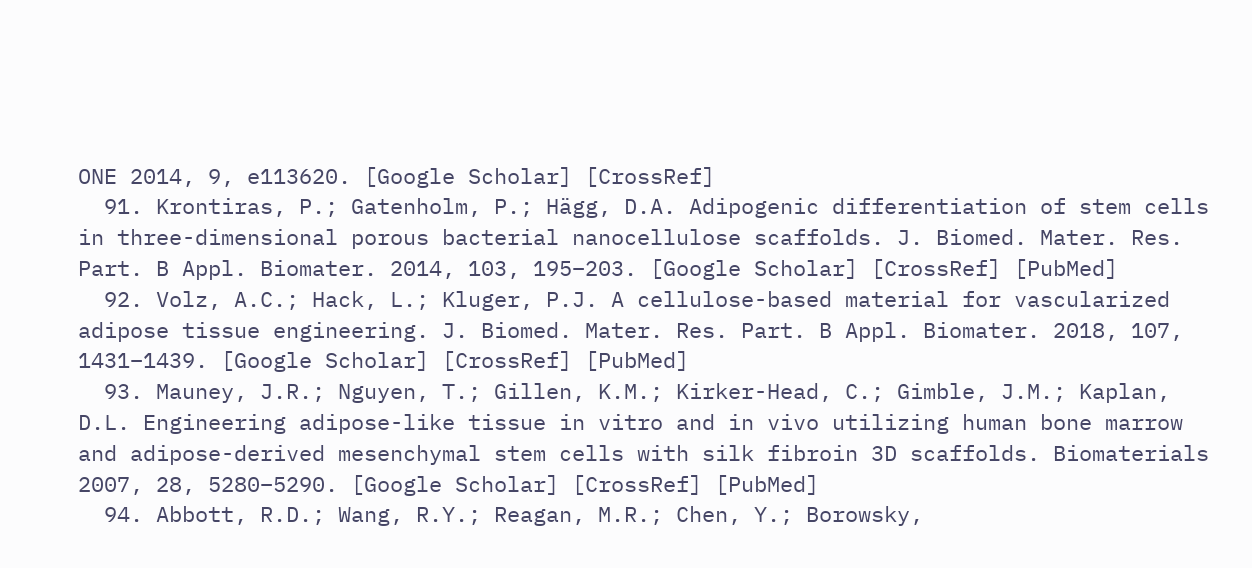ONE 2014, 9, e113620. [Google Scholar] [CrossRef]
  91. Krontiras, P.; Gatenholm, P.; Hägg, D.A. Adipogenic differentiation of stem cells in three-dimensional porous bacterial nanocellulose scaffolds. J. Biomed. Mater. Res. Part. B Appl. Biomater. 2014, 103, 195–203. [Google Scholar] [CrossRef] [PubMed]
  92. Volz, A.C.; Hack, L.; Kluger, P.J. A cellulose-based material for vascularized adipose tissue engineering. J. Biomed. Mater. Res. Part. B Appl. Biomater. 2018, 107, 1431–1439. [Google Scholar] [CrossRef] [PubMed]
  93. Mauney, J.R.; Nguyen, T.; Gillen, K.M.; Kirker-Head, C.; Gimble, J.M.; Kaplan, D.L. Engineering adipose-like tissue in vitro and in vivo utilizing human bone marrow and adipose-derived mesenchymal stem cells with silk fibroin 3D scaffolds. Biomaterials 2007, 28, 5280–5290. [Google Scholar] [CrossRef] [PubMed]
  94. Abbott, R.D.; Wang, R.Y.; Reagan, M.R.; Chen, Y.; Borowsky,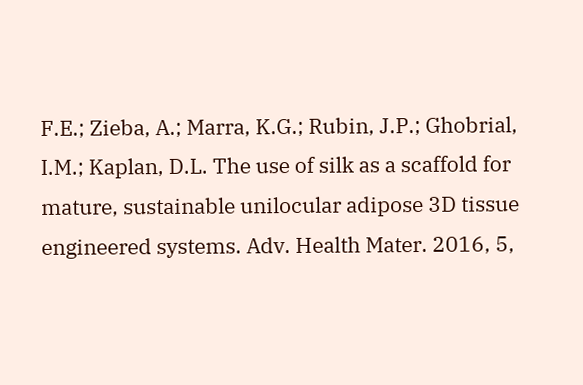F.E.; Zieba, A.; Marra, K.G.; Rubin, J.P.; Ghobrial, I.M.; Kaplan, D.L. The use of silk as a scaffold for mature, sustainable unilocular adipose 3D tissue engineered systems. Adv. Health Mater. 2016, 5,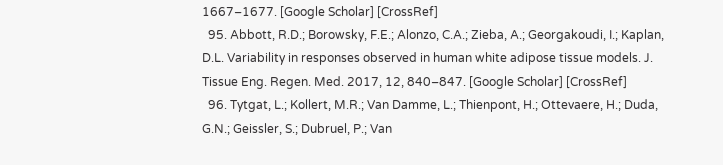1667–1677. [Google Scholar] [CrossRef]
  95. Abbott, R.D.; Borowsky, F.E.; Alonzo, C.A.; Zieba, A.; Georgakoudi, I.; Kaplan, D.L. Variability in responses observed in human white adipose tissue models. J. Tissue Eng. Regen. Med. 2017, 12, 840–847. [Google Scholar] [CrossRef]
  96. Tytgat, L.; Kollert, M.R.; Van Damme, L.; Thienpont, H.; Ottevaere, H.; Duda, G.N.; Geissler, S.; Dubruel, P.; Van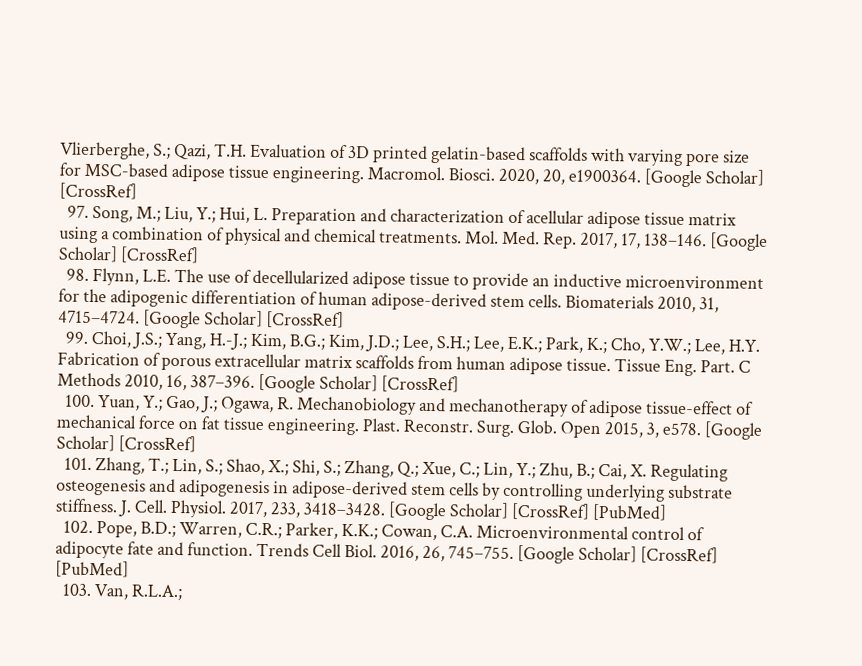Vlierberghe, S.; Qazi, T.H. Evaluation of 3D printed gelatin-based scaffolds with varying pore size for MSC-based adipose tissue engineering. Macromol. Biosci. 2020, 20, e1900364. [Google Scholar] [CrossRef]
  97. Song, M.; Liu, Y.; Hui, L. Preparation and characterization of acellular adipose tissue matrix using a combination of physical and chemical treatments. Mol. Med. Rep. 2017, 17, 138–146. [Google Scholar] [CrossRef]
  98. Flynn, L.E. The use of decellularized adipose tissue to provide an inductive microenvironment for the adipogenic differentiation of human adipose-derived stem cells. Biomaterials 2010, 31, 4715–4724. [Google Scholar] [CrossRef]
  99. Choi, J.S.; Yang, H.-J.; Kim, B.G.; Kim, J.D.; Lee, S.H.; Lee, E.K.; Park, K.; Cho, Y.W.; Lee, H.Y. Fabrication of porous extracellular matrix scaffolds from human adipose tissue. Tissue Eng. Part. C Methods 2010, 16, 387–396. [Google Scholar] [CrossRef]
  100. Yuan, Y.; Gao, J.; Ogawa, R. Mechanobiology and mechanotherapy of adipose tissue-effect of mechanical force on fat tissue engineering. Plast. Reconstr. Surg. Glob. Open 2015, 3, e578. [Google Scholar] [CrossRef]
  101. Zhang, T.; Lin, S.; Shao, X.; Shi, S.; Zhang, Q.; Xue, C.; Lin, Y.; Zhu, B.; Cai, X. Regulating osteogenesis and adipogenesis in adipose-derived stem cells by controlling underlying substrate stiffness. J. Cell. Physiol. 2017, 233, 3418–3428. [Google Scholar] [CrossRef] [PubMed]
  102. Pope, B.D.; Warren, C.R.; Parker, K.K.; Cowan, C.A. Microenvironmental control of adipocyte fate and function. Trends Cell Biol. 2016, 26, 745–755. [Google Scholar] [CrossRef] [PubMed]
  103. Van, R.L.A.;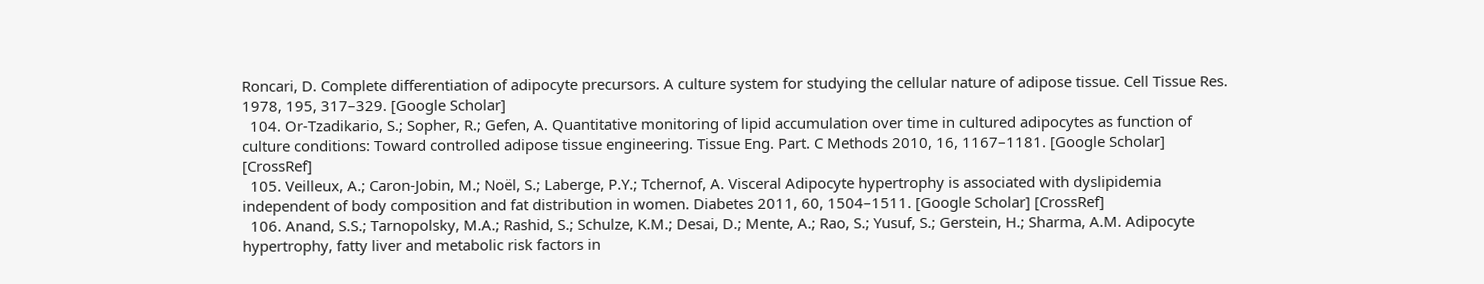Roncari, D. Complete differentiation of adipocyte precursors. A culture system for studying the cellular nature of adipose tissue. Cell Tissue Res. 1978, 195, 317–329. [Google Scholar]
  104. Or-Tzadikario, S.; Sopher, R.; Gefen, A. Quantitative monitoring of lipid accumulation over time in cultured adipocytes as function of culture conditions: Toward controlled adipose tissue engineering. Tissue Eng. Part. C Methods 2010, 16, 1167–1181. [Google Scholar] [CrossRef]
  105. Veilleux, A.; Caron-Jobin, M.; Noël, S.; Laberge, P.Y.; Tchernof, A. Visceral Adipocyte hypertrophy is associated with dyslipidemia independent of body composition and fat distribution in women. Diabetes 2011, 60, 1504–1511. [Google Scholar] [CrossRef]
  106. Anand, S.S.; Tarnopolsky, M.A.; Rashid, S.; Schulze, K.M.; Desai, D.; Mente, A.; Rao, S.; Yusuf, S.; Gerstein, H.; Sharma, A.M. Adipocyte hypertrophy, fatty liver and metabolic risk factors in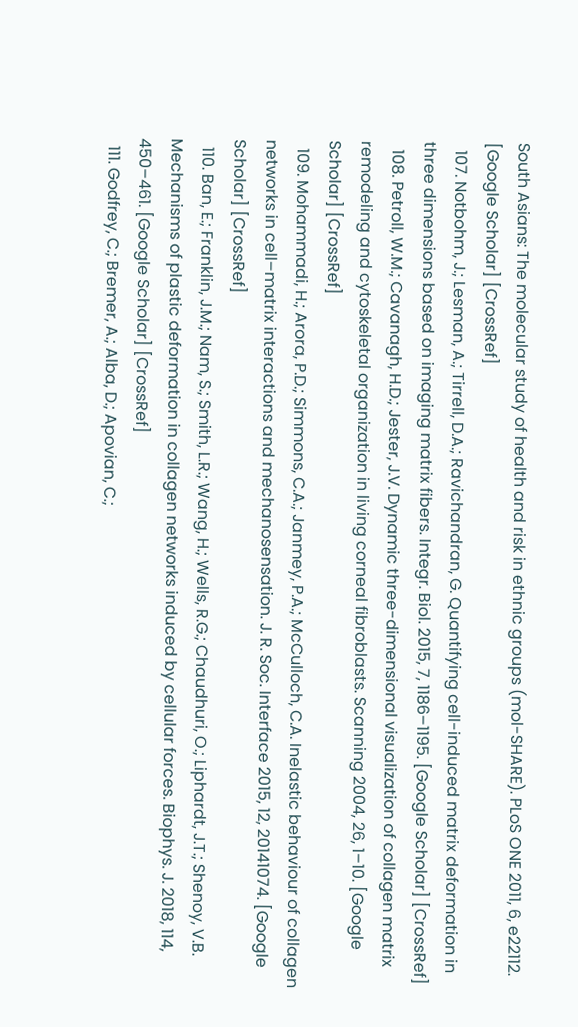South Asians: The molecular study of health and risk in ethnic groups (mol-SHARE). PLoS ONE 2011, 6, e22112. [Google Scholar] [CrossRef]
  107. Notbohm, J.; Lesman, A.; Tirrell, D.A.; Ravichandran, G. Quantifying cell-induced matrix deformation in three dimensions based on imaging matrix fibers. Integr. Biol. 2015, 7, 1186–1195. [Google Scholar] [CrossRef]
  108. Petroll, W.M.; Cavanagh, H.D.; Jester, J.V. Dynamic three-dimensional visualization of collagen matrix remodeling and cytoskeletal organization in living corneal fibroblasts. Scanning 2004, 26, 1–10. [Google Scholar] [CrossRef]
  109. Mohammadi, H.; Arora, P.D.; Simmons, C.A.; Janmey, P.A.; McCulloch, C.A. Inelastic behaviour of collagen networks in cell–matrix interactions and mechanosensation. J. R. Soc. Interface 2015, 12, 20141074. [Google Scholar] [CrossRef]
  110. Ban, E.; Franklin, J.M.; Nam, S.; Smith, L.R.; Wang, H.; Wells, R.G.; Chaudhuri, O.; Liphardt, J.T.; Shenoy, V.B. Mechanisms of plastic deformation in collagen networks induced by cellular forces. Biophys. J. 2018, 114, 450–461. [Google Scholar] [CrossRef]
  111. Godfrey, C.; Bremer, A.; Alba, D.; Apovian, C.;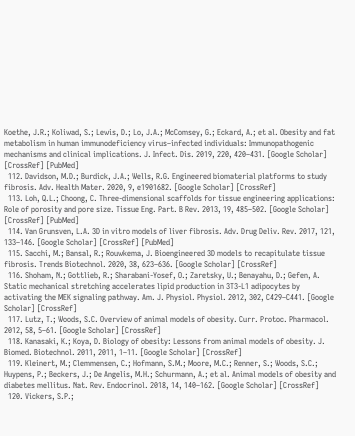Koethe, J.R.; Koliwad, S.; Lewis, D.; Lo, J.A.; McComsey, G.; Eckard, A.; et al. Obesity and fat metabolism in human immunodeficiency virus–infected individuals: Immunopathogenic mechanisms and clinical implications. J. Infect. Dis. 2019, 220, 420–431. [Google Scholar] [CrossRef] [PubMed]
  112. Davidson, M.D.; Burdick, J.A.; Wells, R.G. Engineered biomaterial platforms to study fibrosis. Adv. Health Mater. 2020, 9, e1901682. [Google Scholar] [CrossRef]
  113. Loh, Q.L.; Choong, C. Three-dimensional scaffolds for tissue engineering applications: Role of porosity and pore size. Tissue Eng. Part. B Rev. 2013, 19, 485–502. [Google Scholar] [CrossRef] [PubMed]
  114. Van Grunsven, L.A. 3D in vitro models of liver fibrosis. Adv. Drug Deliv. Rev. 2017, 121, 133–146. [Google Scholar] [CrossRef] [PubMed]
  115. Sacchi, M.; Bansal, R.; Rouwkema, J. Bioengineered 3D models to recapitulate tissue fibrosis. Trends Biotechnol. 2020, 38, 623–636. [Google Scholar] [CrossRef]
  116. Shoham, N.; Gottlieb, R.; Sharabani-Yosef, O.; Zaretsky, U.; Benayahu, D.; Gefen, A. Static mechanical stretching accelerates lipid production in 3T3-L1 adipocytes by activating the MEK signaling pathway. Am. J. Physiol. Physiol. 2012, 302, C429–C441. [Google Scholar] [CrossRef]
  117. Lutz, T.; Woods, S.C. Overview of animal models of obesity. Curr. Protoc. Pharmacol. 2012, 58, 5–61. [Google Scholar] [CrossRef]
  118. Kanasaki, K.; Koya, D. Biology of obesity: Lessons from animal models of obesity. J. Biomed. Biotechnol. 2011, 2011, 1–11. [Google Scholar] [CrossRef]
  119. Kleinert, M.; Clemmensen, C.; Hofmann, S.M.; Moore, M.C.; Renner, S.; Woods, S.C.; Huypens, P.; Beckers, J.; De Angelis, M.H.; Schurmann, A.; et al. Animal models of obesity and diabetes mellitus. Nat. Rev. Endocrinol. 2018, 14, 140–162. [Google Scholar] [CrossRef]
  120. Vickers, S.P.;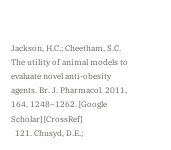Jackson, H.C.; Cheetham, S.C. The utility of animal models to evaluate novel anti-obesity agents. Br. J. Pharmacol. 2011, 164, 1248–1262. [Google Scholar] [CrossRef]
  121. Chusyd, D.E.;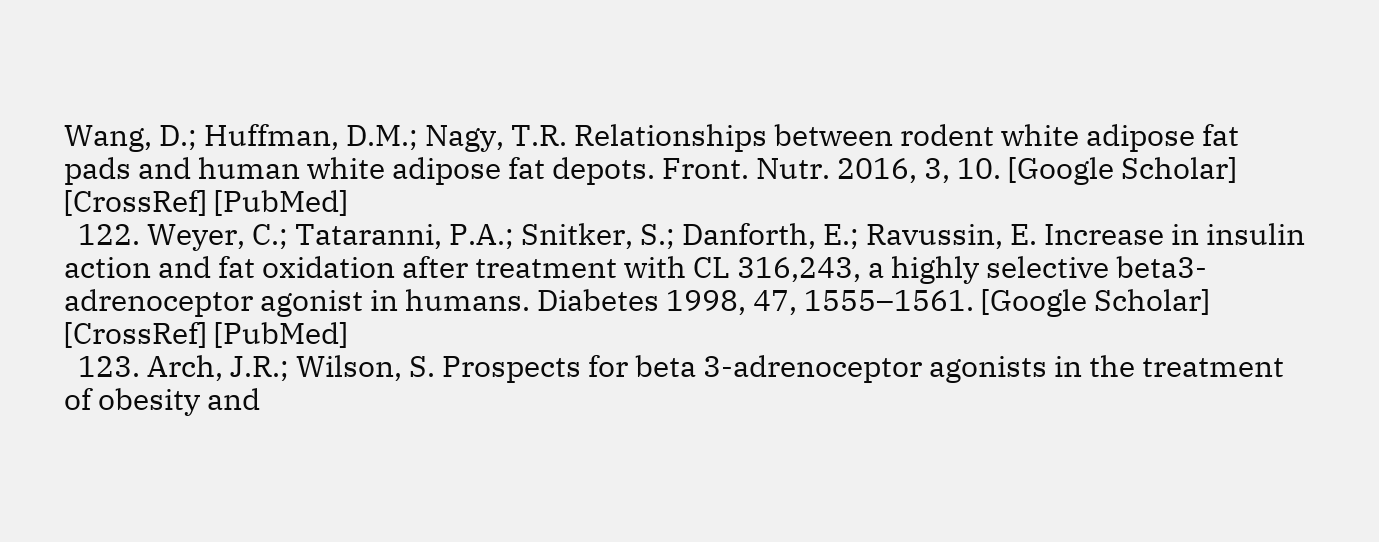Wang, D.; Huffman, D.M.; Nagy, T.R. Relationships between rodent white adipose fat pads and human white adipose fat depots. Front. Nutr. 2016, 3, 10. [Google Scholar] [CrossRef] [PubMed]
  122. Weyer, C.; Tataranni, P.A.; Snitker, S.; Danforth, E.; Ravussin, E. Increase in insulin action and fat oxidation after treatment with CL 316,243, a highly selective beta3-adrenoceptor agonist in humans. Diabetes 1998, 47, 1555–1561. [Google Scholar] [CrossRef] [PubMed]
  123. Arch, J.R.; Wilson, S. Prospects for beta 3-adrenoceptor agonists in the treatment of obesity and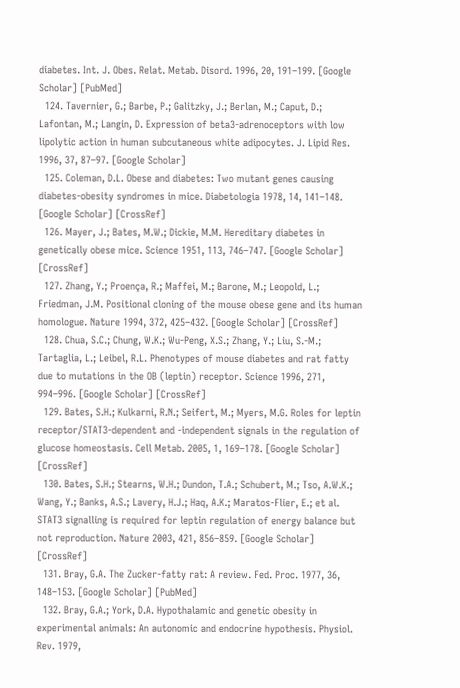diabetes. Int. J. Obes. Relat. Metab. Disord. 1996, 20, 191–199. [Google Scholar] [PubMed]
  124. Tavernier, G.; Barbe, P.; Galitzky, J.; Berlan, M.; Caput, D.; Lafontan, M.; Langin, D. Expression of beta3-adrenoceptors with low lipolytic action in human subcutaneous white adipocytes. J. Lipid Res. 1996, 37, 87–97. [Google Scholar]
  125. Coleman, D.L. Obese and diabetes: Two mutant genes causing diabetes-obesity syndromes in mice. Diabetologia 1978, 14, 141–148. [Google Scholar] [CrossRef]
  126. Mayer, J.; Bates, M.W.; Dickie, M.M. Hereditary diabetes in genetically obese mice. Science 1951, 113, 746–747. [Google Scholar] [CrossRef]
  127. Zhang, Y.; Proença, R.; Maffei, M.; Barone, M.; Leopold, L.; Friedman, J.M. Positional cloning of the mouse obese gene and its human homologue. Nature 1994, 372, 425–432. [Google Scholar] [CrossRef]
  128. Chua, S.C.; Chung, W.K.; Wu-Peng, X.S.; Zhang, Y.; Liu, S.-M.; Tartaglia, L.; Leibel, R.L. Phenotypes of mouse diabetes and rat fatty due to mutations in the OB (leptin) receptor. Science 1996, 271, 994–996. [Google Scholar] [CrossRef]
  129. Bates, S.H.; Kulkarni, R.N.; Seifert, M.; Myers, M.G. Roles for leptin receptor/STAT3-dependent and -independent signals in the regulation of glucose homeostasis. Cell Metab. 2005, 1, 169–178. [Google Scholar] [CrossRef]
  130. Bates, S.H.; Stearns, W.H.; Dundon, T.A.; Schubert, M.; Tso, A.W.K.; Wang, Y.; Banks, A.S.; Lavery, H.J.; Haq, A.K.; Maratos-Flier, E.; et al. STAT3 signalling is required for leptin regulation of energy balance but not reproduction. Nature 2003, 421, 856–859. [Google Scholar] [CrossRef]
  131. Bray, G.A. The Zucker-fatty rat: A review. Fed. Proc. 1977, 36, 148–153. [Google Scholar] [PubMed]
  132. Bray, G.A.; York, D.A. Hypothalamic and genetic obesity in experimental animals: An autonomic and endocrine hypothesis. Physiol. Rev. 1979,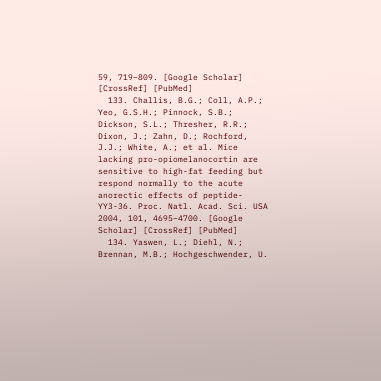59, 719–809. [Google Scholar] [CrossRef] [PubMed]
  133. Challis, B.G.; Coll, A.P.; Yeo, G.S.H.; Pinnock, S.B.; Dickson, S.L.; Thresher, R.R.; Dixon, J.; Zahn, D.; Rochford, J.J.; White, A.; et al. Mice lacking pro-opiomelanocortin are sensitive to high-fat feeding but respond normally to the acute anorectic effects of peptide-YY3-36. Proc. Natl. Acad. Sci. USA 2004, 101, 4695–4700. [Google Scholar] [CrossRef] [PubMed]
  134. Yaswen, L.; Diehl, N.; Brennan, M.B.; Hochgeschwender, U.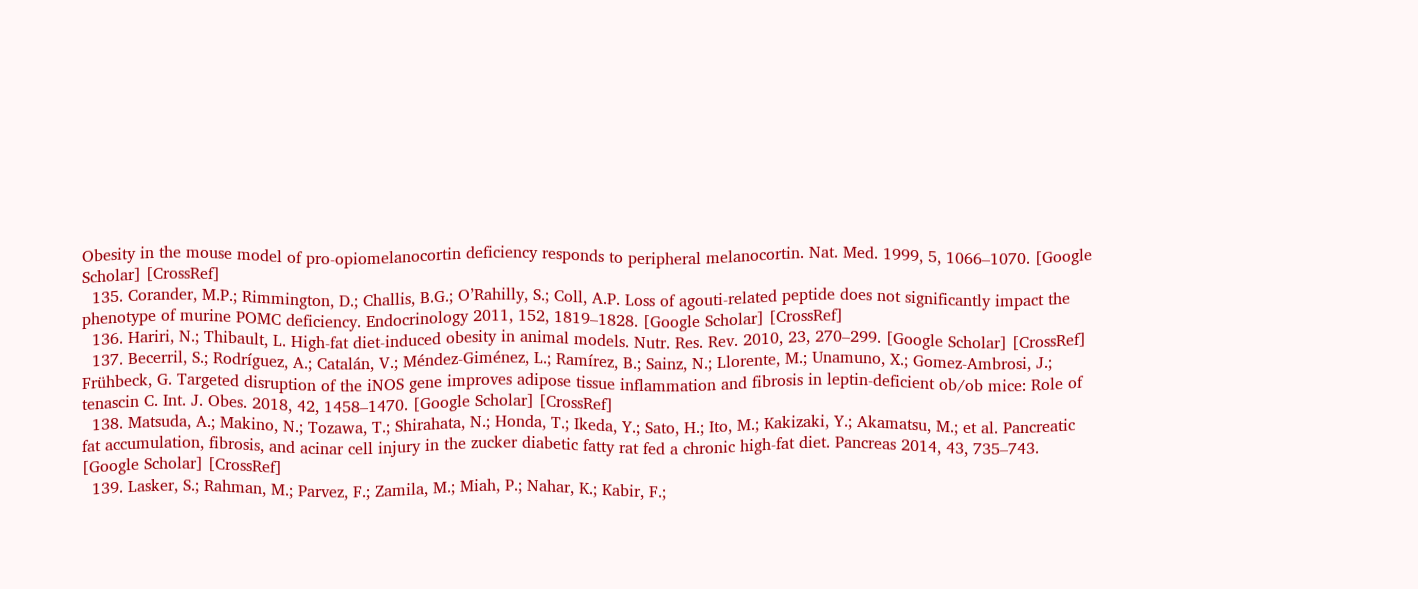Obesity in the mouse model of pro-opiomelanocortin deficiency responds to peripheral melanocortin. Nat. Med. 1999, 5, 1066–1070. [Google Scholar] [CrossRef]
  135. Corander, M.P.; Rimmington, D.; Challis, B.G.; O’Rahilly, S.; Coll, A.P. Loss of agouti-related peptide does not significantly impact the phenotype of murine POMC deficiency. Endocrinology 2011, 152, 1819–1828. [Google Scholar] [CrossRef]
  136. Hariri, N.; Thibault, L. High-fat diet-induced obesity in animal models. Nutr. Res. Rev. 2010, 23, 270–299. [Google Scholar] [CrossRef]
  137. Becerril, S.; Rodríguez, A.; Catalán, V.; Méndez-Giménez, L.; Ramírez, B.; Sainz, N.; Llorente, M.; Unamuno, X.; Gomez-Ambrosi, J.; Frühbeck, G. Targeted disruption of the iNOS gene improves adipose tissue inflammation and fibrosis in leptin-deficient ob/ob mice: Role of tenascin C. Int. J. Obes. 2018, 42, 1458–1470. [Google Scholar] [CrossRef]
  138. Matsuda, A.; Makino, N.; Tozawa, T.; Shirahata, N.; Honda, T.; Ikeda, Y.; Sato, H.; Ito, M.; Kakizaki, Y.; Akamatsu, M.; et al. Pancreatic fat accumulation, fibrosis, and acinar cell injury in the zucker diabetic fatty rat fed a chronic high-fat diet. Pancreas 2014, 43, 735–743. [Google Scholar] [CrossRef]
  139. Lasker, S.; Rahman, M.; Parvez, F.; Zamila, M.; Miah, P.; Nahar, K.; Kabir, F.;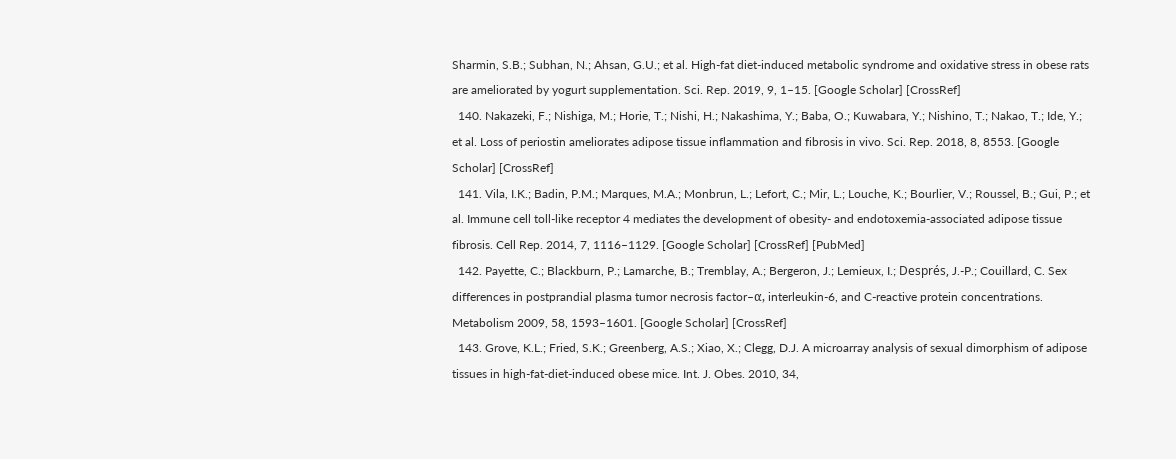Sharmin, S.B.; Subhan, N.; Ahsan, G.U.; et al. High-fat diet-induced metabolic syndrome and oxidative stress in obese rats are ameliorated by yogurt supplementation. Sci. Rep. 2019, 9, 1–15. [Google Scholar] [CrossRef]
  140. Nakazeki, F.; Nishiga, M.; Horie, T.; Nishi, H.; Nakashima, Y.; Baba, O.; Kuwabara, Y.; Nishino, T.; Nakao, T.; Ide, Y.; et al. Loss of periostin ameliorates adipose tissue inflammation and fibrosis in vivo. Sci. Rep. 2018, 8, 8553. [Google Scholar] [CrossRef]
  141. Vila, I.K.; Badin, P.M.; Marques, M.A.; Monbrun, L.; Lefort, C.; Mir, L.; Louche, K.; Bourlier, V.; Roussel, B.; Gui, P.; et al. Immune cell toll-like receptor 4 mediates the development of obesity- and endotoxemia-associated adipose tissue fibrosis. Cell Rep. 2014, 7, 1116–1129. [Google Scholar] [CrossRef] [PubMed]
  142. Payette, C.; Blackburn, P.; Lamarche, B.; Tremblay, A.; Bergeron, J.; Lemieux, I.; Després, J.-P.; Couillard, C. Sex differences in postprandial plasma tumor necrosis factor–α, interleukin-6, and C-reactive protein concentrations. Metabolism 2009, 58, 1593–1601. [Google Scholar] [CrossRef]
  143. Grove, K.L.; Fried, S.K.; Greenberg, A.S.; Xiao, X.; Clegg, D.J. A microarray analysis of sexual dimorphism of adipose tissues in high-fat-diet-induced obese mice. Int. J. Obes. 2010, 34,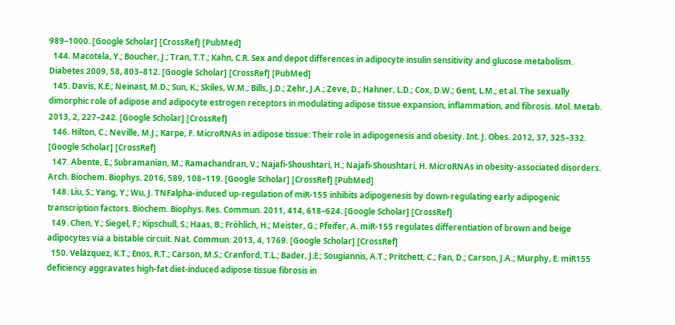989–1000. [Google Scholar] [CrossRef] [PubMed]
  144. Macotela, Y.; Boucher, J.; Tran, T.T.; Kahn, C.R. Sex and depot differences in adipocyte insulin sensitivity and glucose metabolism. Diabetes 2009, 58, 803–812. [Google Scholar] [CrossRef] [PubMed]
  145. Davis, K.E.; Neinast, M.D.; Sun, K.; Skiles, W.M.; Bills, J.D.; Zehr, J.A.; Zeve, D.; Hahner, L.D.; Cox, D.W.; Gent, L.M.; et al. The sexually dimorphic role of adipose and adipocyte estrogen receptors in modulating adipose tissue expansion, inflammation, and fibrosis. Mol. Metab. 2013, 2, 227–242. [Google Scholar] [CrossRef]
  146. Hilton, C.; Neville, M.J.; Karpe, F. MicroRNAs in adipose tissue: Their role in adipogenesis and obesity. Int. J. Obes. 2012, 37, 325–332. [Google Scholar] [CrossRef]
  147. Abente, E.; Subramanian, M.; Ramachandran, V.; Najafi-Shoushtari, H.; Najafi-Shoushtari, H. MicroRNAs in obesity-associated disorders. Arch. Biochem. Biophys. 2016, 589, 108–119. [Google Scholar] [CrossRef] [PubMed]
  148. Liu, S.; Yang, Y.; Wu, J. TNFalpha-induced up-regulation of miR-155 inhibits adipogenesis by down-regulating early adipogenic transcription factors. Biochem. Biophys. Res. Commun. 2011, 414, 618–624. [Google Scholar] [CrossRef]
  149. Chen, Y.; Siegel, F.; Kipschull, S.; Haas, B.; Fröhlich, H.; Meister, G.; Pfeifer, A. miR-155 regulates differentiation of brown and beige adipocytes via a bistable circuit. Nat. Commun. 2013, 4, 1769. [Google Scholar] [CrossRef]
  150. Velázquez, K.T.; Enos, R.T.; Carson, M.S.; Cranford, T.L.; Bader, J.E.; Sougiannis, A.T.; Pritchett, C.; Fan, D.; Carson, J.A.; Murphy, E. miR155 deficiency aggravates high-fat diet-induced adipose tissue fibrosis in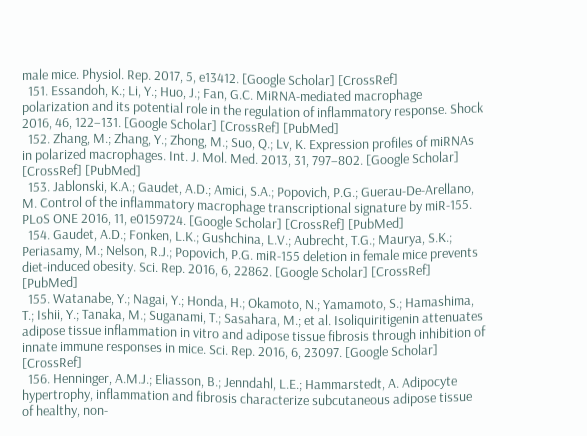male mice. Physiol. Rep. 2017, 5, e13412. [Google Scholar] [CrossRef]
  151. Essandoh, K.; Li, Y.; Huo, J.; Fan, G.C. MiRNA-mediated macrophage polarization and its potential role in the regulation of inflammatory response. Shock 2016, 46, 122–131. [Google Scholar] [CrossRef] [PubMed]
  152. Zhang, M.; Zhang, Y.; Zhong, M.; Suo, Q.; Lv, K. Expression profiles of miRNAs in polarized macrophages. Int. J. Mol. Med. 2013, 31, 797–802. [Google Scholar] [CrossRef] [PubMed]
  153. Jablonski, K.A.; Gaudet, A.D.; Amici, S.A.; Popovich, P.G.; Guerau-De-Arellano, M. Control of the inflammatory macrophage transcriptional signature by miR-155. PLoS ONE 2016, 11, e0159724. [Google Scholar] [CrossRef] [PubMed]
  154. Gaudet, A.D.; Fonken, L.K.; Gushchina, L.V.; Aubrecht, T.G.; Maurya, S.K.; Periasamy, M.; Nelson, R.J.; Popovich, P.G. miR-155 deletion in female mice prevents diet-induced obesity. Sci. Rep. 2016, 6, 22862. [Google Scholar] [CrossRef] [PubMed]
  155. Watanabe, Y.; Nagai, Y.; Honda, H.; Okamoto, N.; Yamamoto, S.; Hamashima, T.; Ishii, Y.; Tanaka, M.; Suganami, T.; Sasahara, M.; et al. Isoliquiritigenin attenuates adipose tissue inflammation in vitro and adipose tissue fibrosis through inhibition of innate immune responses in mice. Sci. Rep. 2016, 6, 23097. [Google Scholar] [CrossRef]
  156. Henninger, A.M.J.; Eliasson, B.; Jenndahl, L.E.; Hammarstedt, A. Adipocyte hypertrophy, inflammation and fibrosis characterize subcutaneous adipose tissue of healthy, non-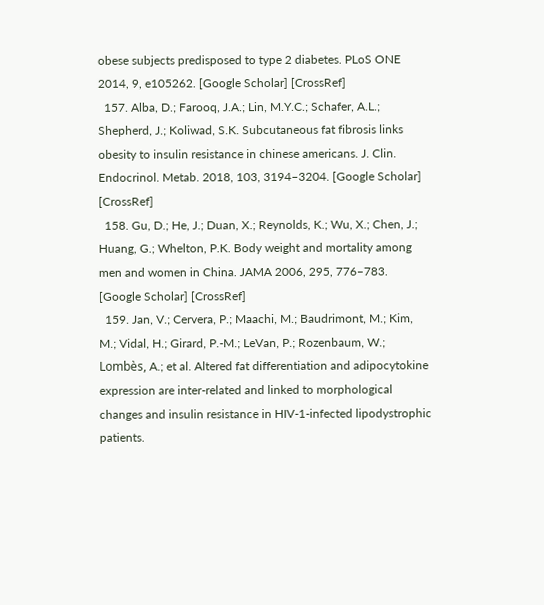obese subjects predisposed to type 2 diabetes. PLoS ONE 2014, 9, e105262. [Google Scholar] [CrossRef]
  157. Alba, D.; Farooq, J.A.; Lin, M.Y.C.; Schafer, A.L.; Shepherd, J.; Koliwad, S.K. Subcutaneous fat fibrosis links obesity to insulin resistance in chinese americans. J. Clin. Endocrinol. Metab. 2018, 103, 3194–3204. [Google Scholar] [CrossRef]
  158. Gu, D.; He, J.; Duan, X.; Reynolds, K.; Wu, X.; Chen, J.; Huang, G.; Whelton, P.K. Body weight and mortality among men and women in China. JAMA 2006, 295, 776–783. [Google Scholar] [CrossRef]
  159. Jan, V.; Cervera, P.; Maachi, M.; Baudrimont, M.; Kim, M.; Vidal, H.; Girard, P.-M.; LeVan, P.; Rozenbaum, W.; Lombès, A.; et al. Altered fat differentiation and adipocytokine expression are inter-related and linked to morphological changes and insulin resistance in HIV-1-infected lipodystrophic patients.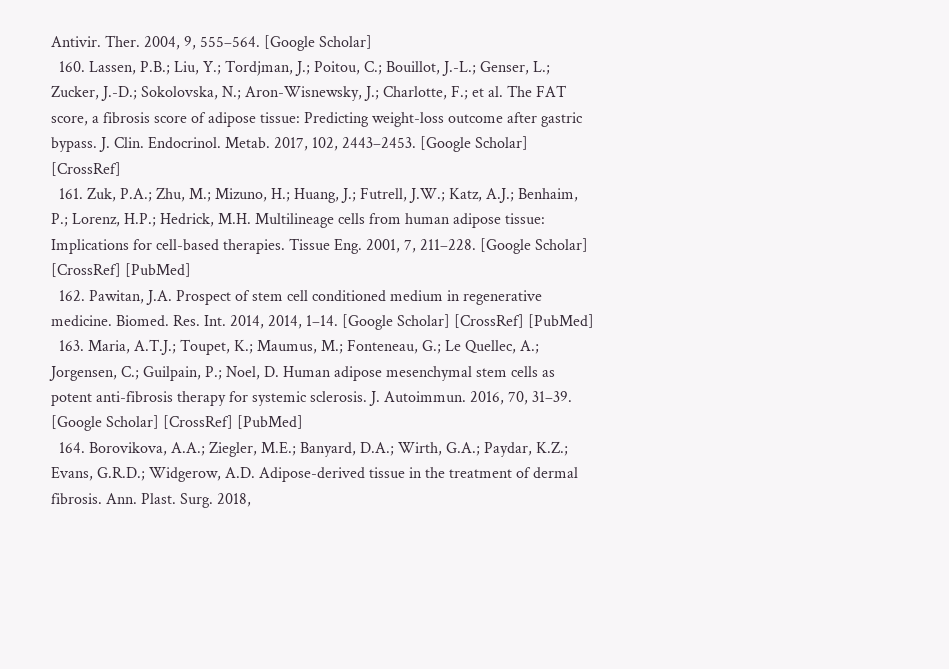Antivir. Ther. 2004, 9, 555–564. [Google Scholar]
  160. Lassen, P.B.; Liu, Y.; Tordjman, J.; Poitou, C.; Bouillot, J.-L.; Genser, L.; Zucker, J.-D.; Sokolovska, N.; Aron-Wisnewsky, J.; Charlotte, F.; et al. The FAT score, a fibrosis score of adipose tissue: Predicting weight-loss outcome after gastric bypass. J. Clin. Endocrinol. Metab. 2017, 102, 2443–2453. [Google Scholar] [CrossRef]
  161. Zuk, P.A.; Zhu, M.; Mizuno, H.; Huang, J.; Futrell, J.W.; Katz, A.J.; Benhaim, P.; Lorenz, H.P.; Hedrick, M.H. Multilineage cells from human adipose tissue: Implications for cell-based therapies. Tissue Eng. 2001, 7, 211–228. [Google Scholar] [CrossRef] [PubMed]
  162. Pawitan, J.A. Prospect of stem cell conditioned medium in regenerative medicine. Biomed. Res. Int. 2014, 2014, 1–14. [Google Scholar] [CrossRef] [PubMed]
  163. Maria, A.T.J.; Toupet, K.; Maumus, M.; Fonteneau, G.; Le Quellec, A.; Jorgensen, C.; Guilpain, P.; Noel, D. Human adipose mesenchymal stem cells as potent anti-fibrosis therapy for systemic sclerosis. J. Autoimmun. 2016, 70, 31–39. [Google Scholar] [CrossRef] [PubMed]
  164. Borovikova, A.A.; Ziegler, M.E.; Banyard, D.A.; Wirth, G.A.; Paydar, K.Z.; Evans, G.R.D.; Widgerow, A.D. Adipose-derived tissue in the treatment of dermal fibrosis. Ann. Plast. Surg. 2018,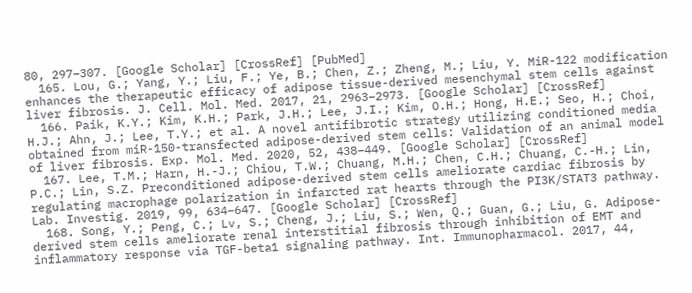80, 297–307. [Google Scholar] [CrossRef] [PubMed]
  165. Lou, G.; Yang, Y.; Liu, F.; Ye, B.; Chen, Z.; Zheng, M.; Liu, Y. MiR-122 modification enhances the therapeutic efficacy of adipose tissue-derived mesenchymal stem cells against liver fibrosis. J. Cell. Mol. Med. 2017, 21, 2963–2973. [Google Scholar] [CrossRef]
  166. Paik, K.Y.; Kim, K.H.; Park, J.H.; Lee, J.I.; Kim, O.H.; Hong, H.E.; Seo, H.; Choi, H.J.; Ahn, J.; Lee, T.Y.; et al. A novel antifibrotic strategy utilizing conditioned media obtained from miR-150-transfected adipose-derived stem cells: Validation of an animal model of liver fibrosis. Exp. Mol. Med. 2020, 52, 438–449. [Google Scholar] [CrossRef]
  167. Lee, T.M.; Harn, H.-J.; Chiou, T.W.; Chuang, M.H.; Chen, C.H.; Chuang, C.-H.; Lin, P.C.; Lin, S.Z. Preconditioned adipose-derived stem cells ameliorate cardiac fibrosis by regulating macrophage polarization in infarcted rat hearts through the PI3K/STAT3 pathway. Lab. Investig. 2019, 99, 634–647. [Google Scholar] [CrossRef]
  168. Song, Y.; Peng, C.; Lv, S.; Cheng, J.; Liu, S.; Wen, Q.; Guan, G.; Liu, G. Adipose-derived stem cells ameliorate renal interstitial fibrosis through inhibition of EMT and inflammatory response via TGF-beta1 signaling pathway. Int. Immunopharmacol. 2017, 44,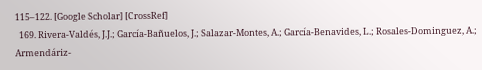115–122. [Google Scholar] [CrossRef]
  169. Rivera-Valdés, J.J.; García-Bañuelos, J.; Salazar-Montes, A.; García-Benavides, L.; Rosales-Dominguez, A.; Armendáriz-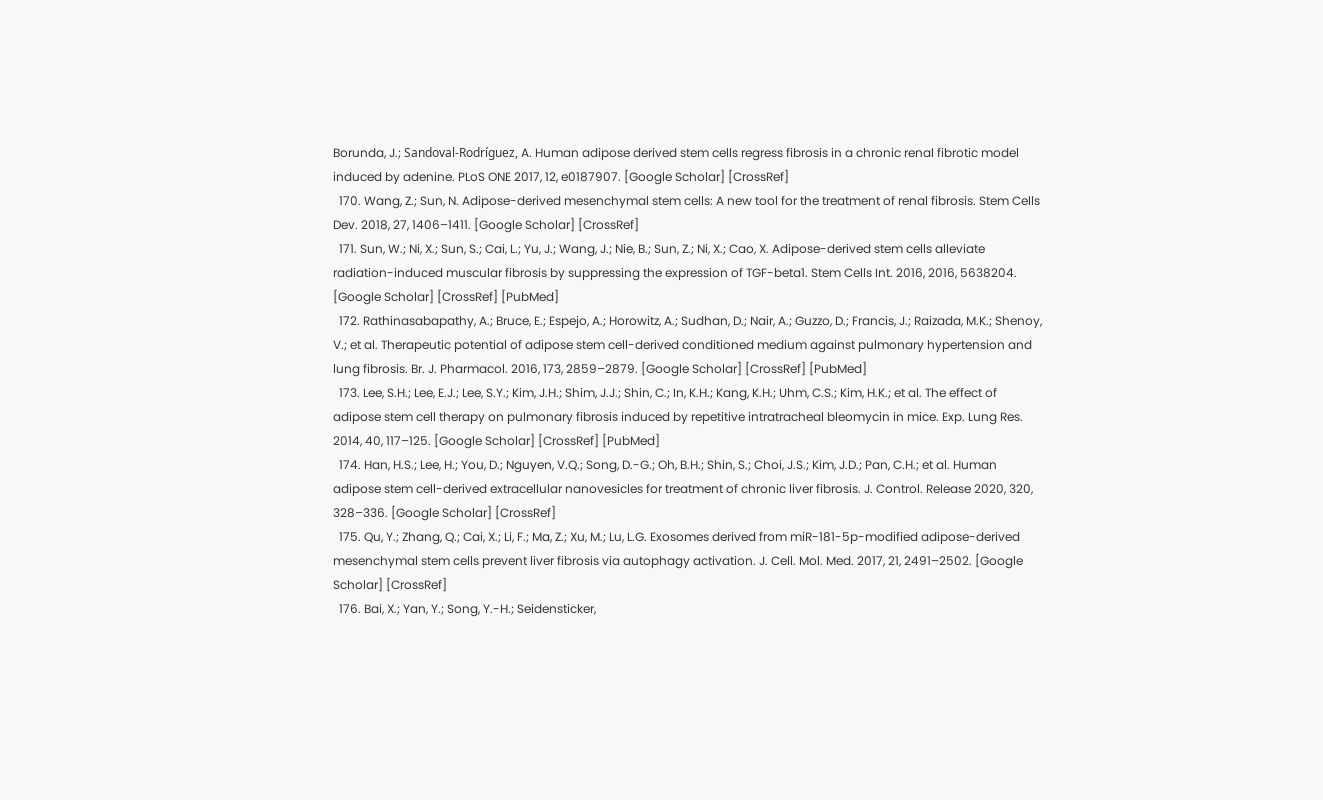Borunda, J.; Sandoval-Rodríguez, A. Human adipose derived stem cells regress fibrosis in a chronic renal fibrotic model induced by adenine. PLoS ONE 2017, 12, e0187907. [Google Scholar] [CrossRef]
  170. Wang, Z.; Sun, N. Adipose-derived mesenchymal stem cells: A new tool for the treatment of renal fibrosis. Stem Cells Dev. 2018, 27, 1406–1411. [Google Scholar] [CrossRef]
  171. Sun, W.; Ni, X.; Sun, S.; Cai, L.; Yu, J.; Wang, J.; Nie, B.; Sun, Z.; Ni, X.; Cao, X. Adipose-derived stem cells alleviate radiation-induced muscular fibrosis by suppressing the expression of TGF-beta1. Stem Cells Int. 2016, 2016, 5638204. [Google Scholar] [CrossRef] [PubMed]
  172. Rathinasabapathy, A.; Bruce, E.; Espejo, A.; Horowitz, A.; Sudhan, D.; Nair, A.; Guzzo, D.; Francis, J.; Raizada, M.K.; Shenoy, V.; et al. Therapeutic potential of adipose stem cell-derived conditioned medium against pulmonary hypertension and lung fibrosis. Br. J. Pharmacol. 2016, 173, 2859–2879. [Google Scholar] [CrossRef] [PubMed]
  173. Lee, S.H.; Lee, E.J.; Lee, S.Y.; Kim, J.H.; Shim, J.J.; Shin, C.; In, K.H.; Kang, K.H.; Uhm, C.S.; Kim, H.K.; et al. The effect of adipose stem cell therapy on pulmonary fibrosis induced by repetitive intratracheal bleomycin in mice. Exp. Lung Res. 2014, 40, 117–125. [Google Scholar] [CrossRef] [PubMed]
  174. Han, H.S.; Lee, H.; You, D.; Nguyen, V.Q.; Song, D.-G.; Oh, B.H.; Shin, S.; Choi, J.S.; Kim, J.D.; Pan, C.H.; et al. Human adipose stem cell-derived extracellular nanovesicles for treatment of chronic liver fibrosis. J. Control. Release 2020, 320, 328–336. [Google Scholar] [CrossRef]
  175. Qu, Y.; Zhang, Q.; Cai, X.; Li, F.; Ma, Z.; Xu, M.; Lu, L.G. Exosomes derived from miR-181-5p-modified adipose-derived mesenchymal stem cells prevent liver fibrosis via autophagy activation. J. Cell. Mol. Med. 2017, 21, 2491–2502. [Google Scholar] [CrossRef]
  176. Bai, X.; Yan, Y.; Song, Y.-H.; Seidensticker,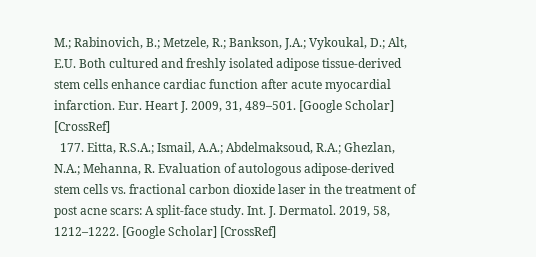M.; Rabinovich, B.; Metzele, R.; Bankson, J.A.; Vykoukal, D.; Alt, E.U. Both cultured and freshly isolated adipose tissue-derived stem cells enhance cardiac function after acute myocardial infarction. Eur. Heart J. 2009, 31, 489–501. [Google Scholar] [CrossRef]
  177. Eitta, R.S.A.; Ismail, A.A.; Abdelmaksoud, R.A.; Ghezlan, N.A.; Mehanna, R. Evaluation of autologous adipose-derived stem cells vs. fractional carbon dioxide laser in the treatment of post acne scars: A split-face study. Int. J. Dermatol. 2019, 58, 1212–1222. [Google Scholar] [CrossRef]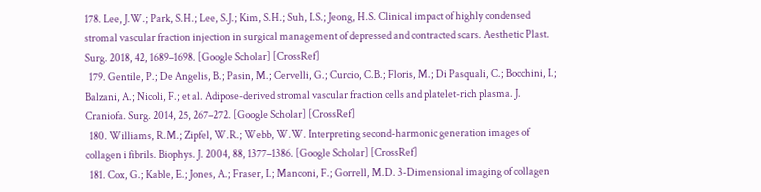178. Lee, J.W.; Park, S.H.; Lee, S.J.; Kim, S.H.; Suh, I.S.; Jeong, H.S. Clinical impact of highly condensed stromal vascular fraction injection in surgical management of depressed and contracted scars. Aesthetic Plast. Surg. 2018, 42, 1689–1698. [Google Scholar] [CrossRef]
  179. Gentile, P.; De Angelis, B.; Pasin, M.; Cervelli, G.; Curcio, C.B.; Floris, M.; Di Pasquali, C.; Bocchini, I.; Balzani, A.; Nicoli, F.; et al. Adipose-derived stromal vascular fraction cells and platelet-rich plasma. J. Craniofa. Surg. 2014, 25, 267–272. [Google Scholar] [CrossRef]
  180. Williams, R.M.; Zipfel, W.R.; Webb, W.W. Interpreting second-harmonic generation images of collagen i fibrils. Biophys. J. 2004, 88, 1377–1386. [Google Scholar] [CrossRef]
  181. Cox, G.; Kable, E.; Jones, A.; Fraser, I.; Manconi, F.; Gorrell, M.D. 3-Dimensional imaging of collagen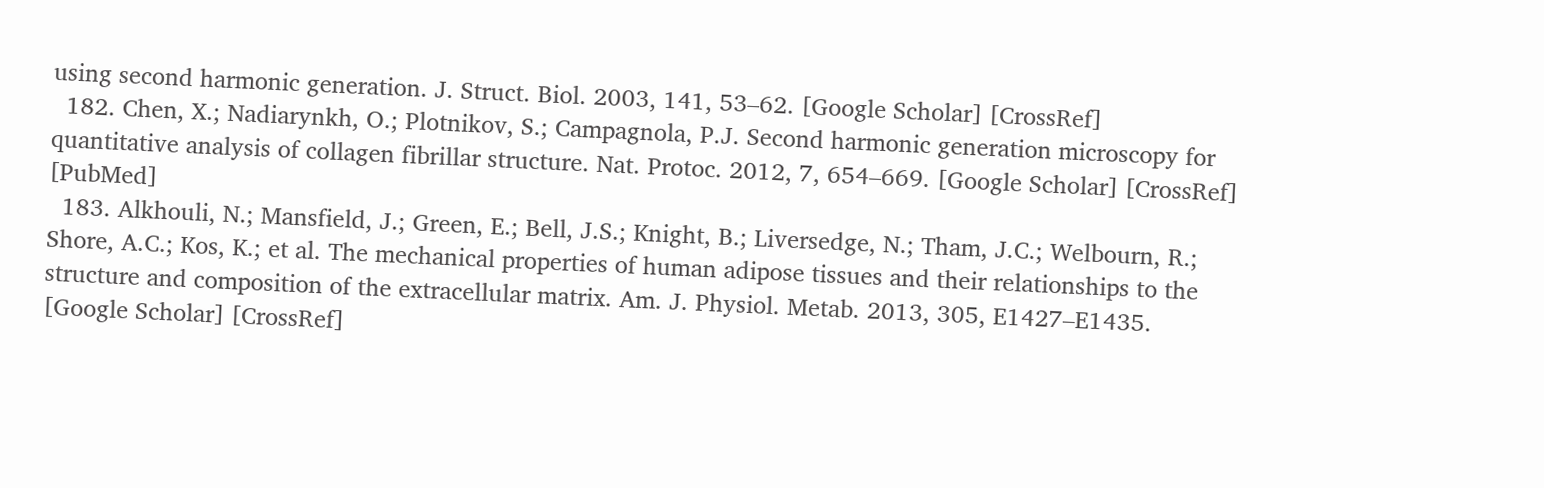using second harmonic generation. J. Struct. Biol. 2003, 141, 53–62. [Google Scholar] [CrossRef]
  182. Chen, X.; Nadiarynkh, O.; Plotnikov, S.; Campagnola, P.J. Second harmonic generation microscopy for quantitative analysis of collagen fibrillar structure. Nat. Protoc. 2012, 7, 654–669. [Google Scholar] [CrossRef] [PubMed]
  183. Alkhouli, N.; Mansfield, J.; Green, E.; Bell, J.S.; Knight, B.; Liversedge, N.; Tham, J.C.; Welbourn, R.; Shore, A.C.; Kos, K.; et al. The mechanical properties of human adipose tissues and their relationships to the structure and composition of the extracellular matrix. Am. J. Physiol. Metab. 2013, 305, E1427–E1435. [Google Scholar] [CrossRef]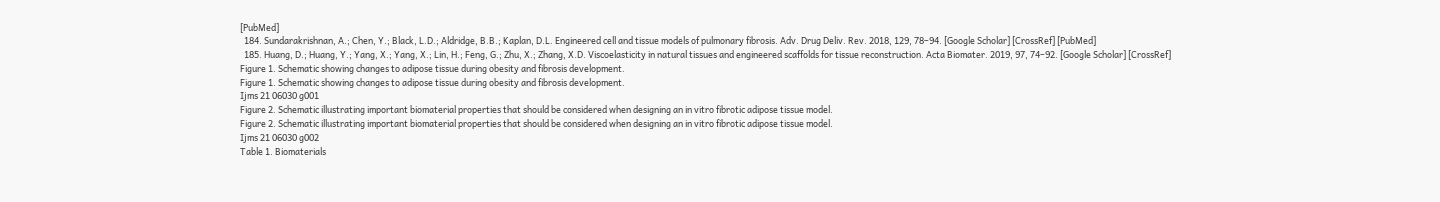[PubMed]
  184. Sundarakrishnan, A.; Chen, Y.; Black, L.D.; Aldridge, B.B.; Kaplan, D.L. Engineered cell and tissue models of pulmonary fibrosis. Adv. Drug Deliv. Rev. 2018, 129, 78–94. [Google Scholar] [CrossRef] [PubMed]
  185. Huang, D.; Huang, Y.; Yang, X.; Yang, X.; Lin, H.; Feng, G.; Zhu, X.; Zhang, X.D. Viscoelasticity in natural tissues and engineered scaffolds for tissue reconstruction. Acta Biomater. 2019, 97, 74–92. [Google Scholar] [CrossRef]
Figure 1. Schematic showing changes to adipose tissue during obesity and fibrosis development.
Figure 1. Schematic showing changes to adipose tissue during obesity and fibrosis development.
Ijms 21 06030 g001
Figure 2. Schematic illustrating important biomaterial properties that should be considered when designing an in vitro fibrotic adipose tissue model.
Figure 2. Schematic illustrating important biomaterial properties that should be considered when designing an in vitro fibrotic adipose tissue model.
Ijms 21 06030 g002
Table 1. Biomaterials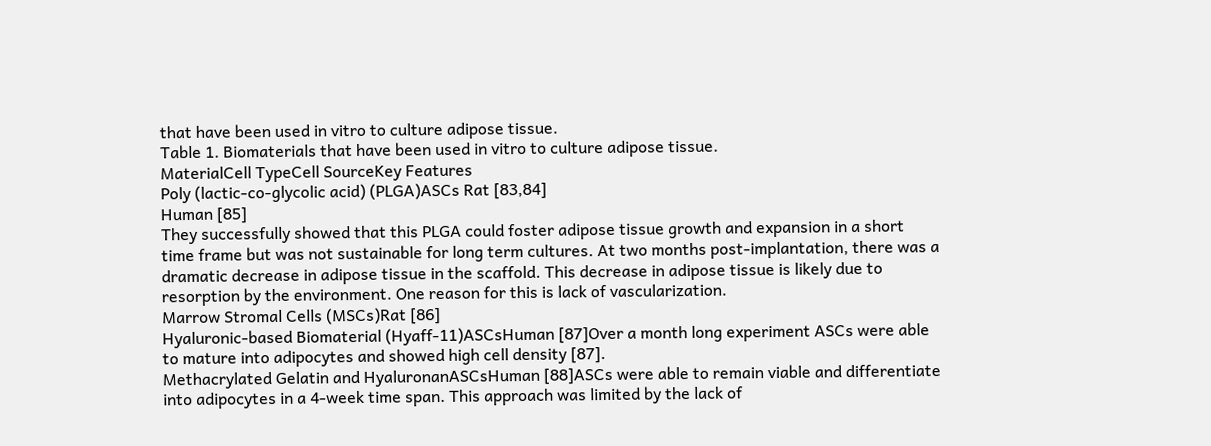that have been used in vitro to culture adipose tissue.
Table 1. Biomaterials that have been used in vitro to culture adipose tissue.
MaterialCell TypeCell SourceKey Features
Poly (lactic-co-glycolic acid) (PLGA)ASCs Rat [83,84]
Human [85]
They successfully showed that this PLGA could foster adipose tissue growth and expansion in a short time frame but was not sustainable for long term cultures. At two months post-implantation, there was a dramatic decrease in adipose tissue in the scaffold. This decrease in adipose tissue is likely due to resorption by the environment. One reason for this is lack of vascularization.
Marrow Stromal Cells (MSCs)Rat [86]
Hyaluronic-based Biomaterial (Hyaff-11)ASCsHuman [87]Over a month long experiment ASCs were able to mature into adipocytes and showed high cell density [87].
Methacrylated Gelatin and HyaluronanASCsHuman [88]ASCs were able to remain viable and differentiate into adipocytes in a 4-week time span. This approach was limited by the lack of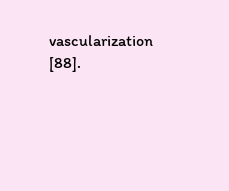vascularization [88].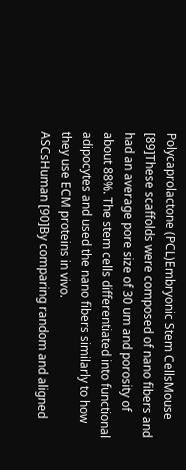Polycaprolactone (PCL)Embryonic Stem CellsMouse [89]These scaffolds were composed of nano fibers and had an average pore size of 30 um and porosity of about 88%. The stem cells differentiated into functional adipocytes and used the nano fibers similarly to how they use ECM proteins in vivo.
ASCsHuman [90]By comparing random and aligned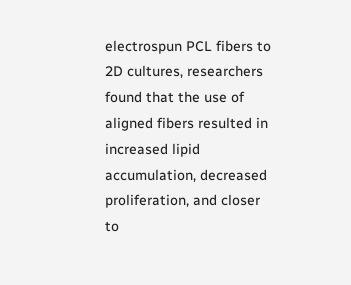electrospun PCL fibers to 2D cultures, researchers found that the use of aligned fibers resulted in increased lipid accumulation, decreased proliferation, and closer to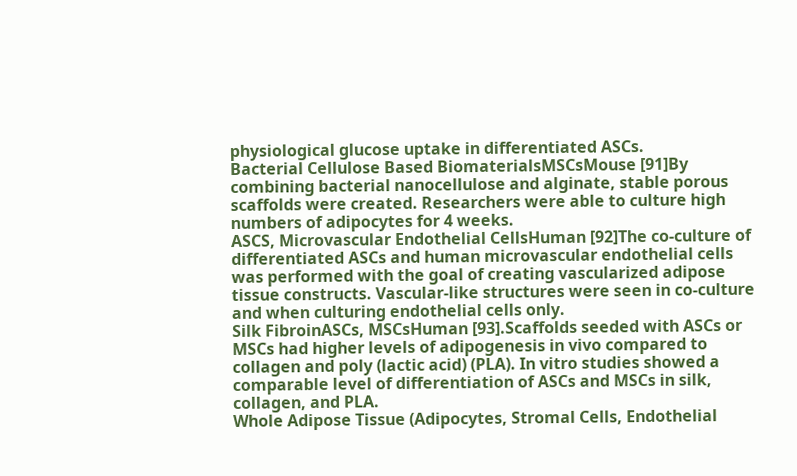physiological glucose uptake in differentiated ASCs.
Bacterial Cellulose Based BiomaterialsMSCsMouse [91]By combining bacterial nanocellulose and alginate, stable porous scaffolds were created. Researchers were able to culture high numbers of adipocytes for 4 weeks.
ASCS, Microvascular Endothelial CellsHuman [92]The co-culture of differentiated ASCs and human microvascular endothelial cells was performed with the goal of creating vascularized adipose tissue constructs. Vascular-like structures were seen in co-culture and when culturing endothelial cells only.
Silk FibroinASCs, MSCsHuman [93].Scaffolds seeded with ASCs or MSCs had higher levels of adipogenesis in vivo compared to collagen and poly (lactic acid) (PLA). In vitro studies showed a comparable level of differentiation of ASCs and MSCs in silk, collagen, and PLA.
Whole Adipose Tissue (Adipocytes, Stromal Cells, Endothelial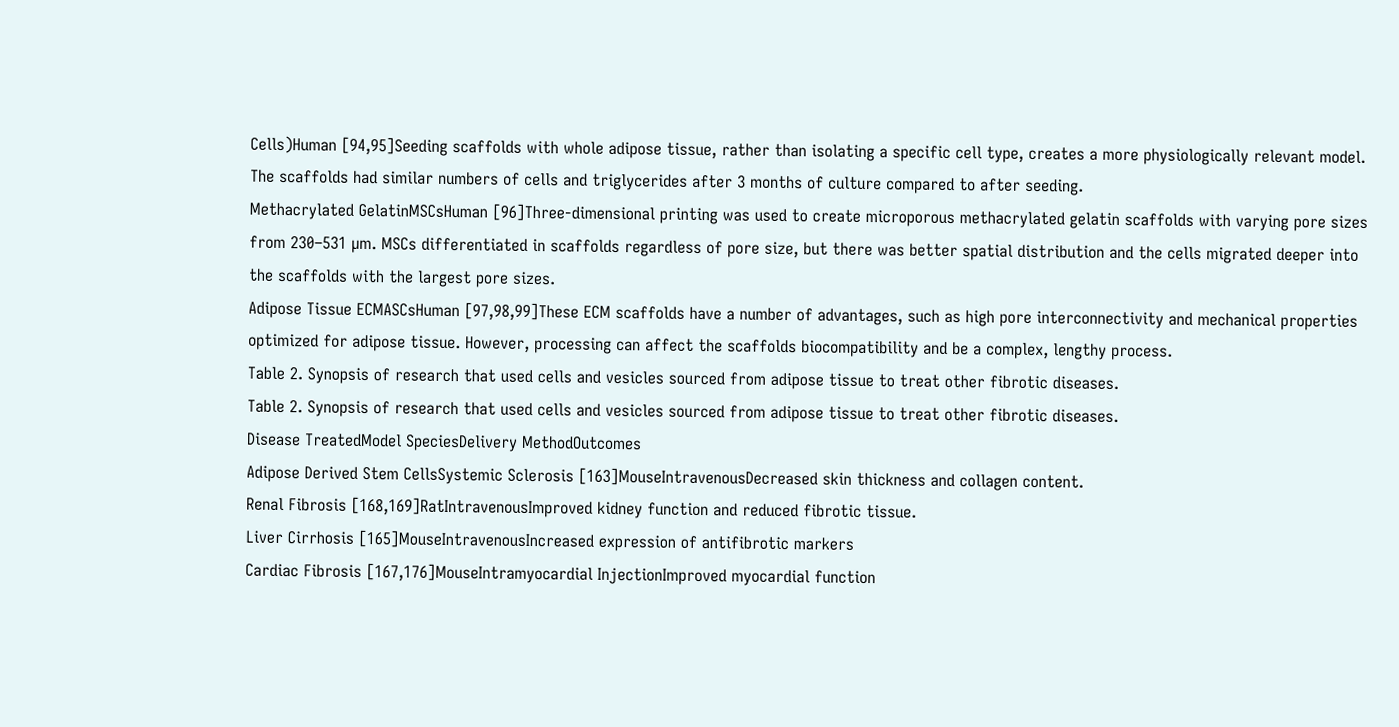Cells)Human [94,95]Seeding scaffolds with whole adipose tissue, rather than isolating a specific cell type, creates a more physiologically relevant model. The scaffolds had similar numbers of cells and triglycerides after 3 months of culture compared to after seeding.
Methacrylated GelatinMSCsHuman [96]Three-dimensional printing was used to create microporous methacrylated gelatin scaffolds with varying pore sizes from 230–531 µm. MSCs differentiated in scaffolds regardless of pore size, but there was better spatial distribution and the cells migrated deeper into the scaffolds with the largest pore sizes.
Adipose Tissue ECMASCsHuman [97,98,99]These ECM scaffolds have a number of advantages, such as high pore interconnectivity and mechanical properties optimized for adipose tissue. However, processing can affect the scaffolds biocompatibility and be a complex, lengthy process.
Table 2. Synopsis of research that used cells and vesicles sourced from adipose tissue to treat other fibrotic diseases.
Table 2. Synopsis of research that used cells and vesicles sourced from adipose tissue to treat other fibrotic diseases.
Disease TreatedModel SpeciesDelivery MethodOutcomes
Adipose Derived Stem CellsSystemic Sclerosis [163]MouseIntravenousDecreased skin thickness and collagen content.
Renal Fibrosis [168,169]RatIntravenousImproved kidney function and reduced fibrotic tissue.
Liver Cirrhosis [165]MouseIntravenousIncreased expression of antifibrotic markers
Cardiac Fibrosis [167,176]MouseIntramyocardial InjectionImproved myocardial function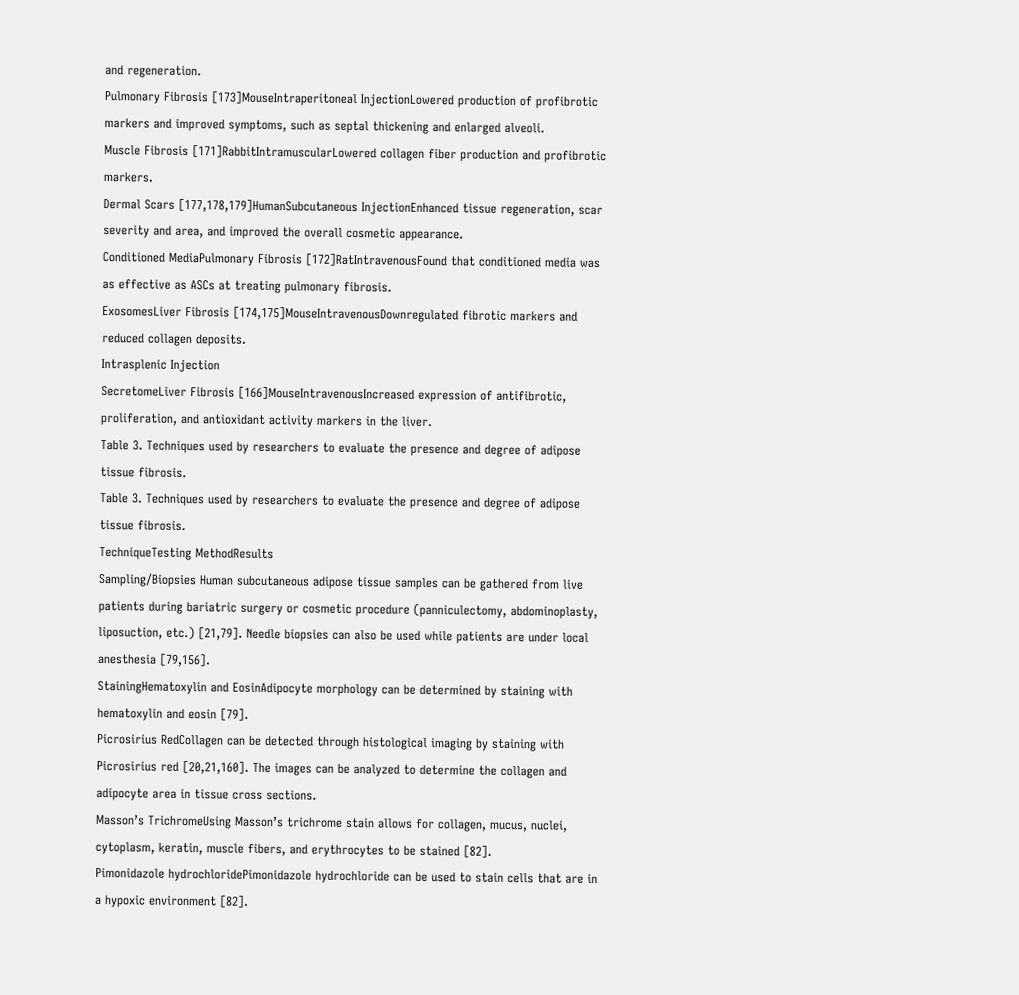and regeneration.
Pulmonary Fibrosis [173]MouseIntraperitoneal InjectionLowered production of profibrotic markers and improved symptoms, such as septal thickening and enlarged alveoli.
Muscle Fibrosis [171]RabbitIntramuscularLowered collagen fiber production and profibrotic markers.
Dermal Scars [177,178,179]HumanSubcutaneous InjectionEnhanced tissue regeneration, scar severity and area, and improved the overall cosmetic appearance.
Conditioned MediaPulmonary Fibrosis [172]RatIntravenousFound that conditioned media was as effective as ASCs at treating pulmonary fibrosis.
ExosomesLiver Fibrosis [174,175]MouseIntravenousDownregulated fibrotic markers and reduced collagen deposits.
Intrasplenic Injection
SecretomeLiver Fibrosis [166]MouseIntravenousIncreased expression of antifibrotic, proliferation, and antioxidant activity markers in the liver.
Table 3. Techniques used by researchers to evaluate the presence and degree of adipose tissue fibrosis.
Table 3. Techniques used by researchers to evaluate the presence and degree of adipose tissue fibrosis.
TechniqueTesting MethodResults
Sampling/Biopsies Human subcutaneous adipose tissue samples can be gathered from live patients during bariatric surgery or cosmetic procedure (panniculectomy, abdominoplasty, liposuction, etc.) [21,79]. Needle biopsies can also be used while patients are under local anesthesia [79,156].
StainingHematoxylin and EosinAdipocyte morphology can be determined by staining with hematoxylin and eosin [79].
Picrosirius RedCollagen can be detected through histological imaging by staining with Picrosirius red [20,21,160]. The images can be analyzed to determine the collagen and adipocyte area in tissue cross sections.
Masson’s TrichromeUsing Masson’s trichrome stain allows for collagen, mucus, nuclei, cytoplasm, keratin, muscle fibers, and erythrocytes to be stained [82].
Pimonidazole hydrochloridePimonidazole hydrochloride can be used to stain cells that are in a hypoxic environment [82].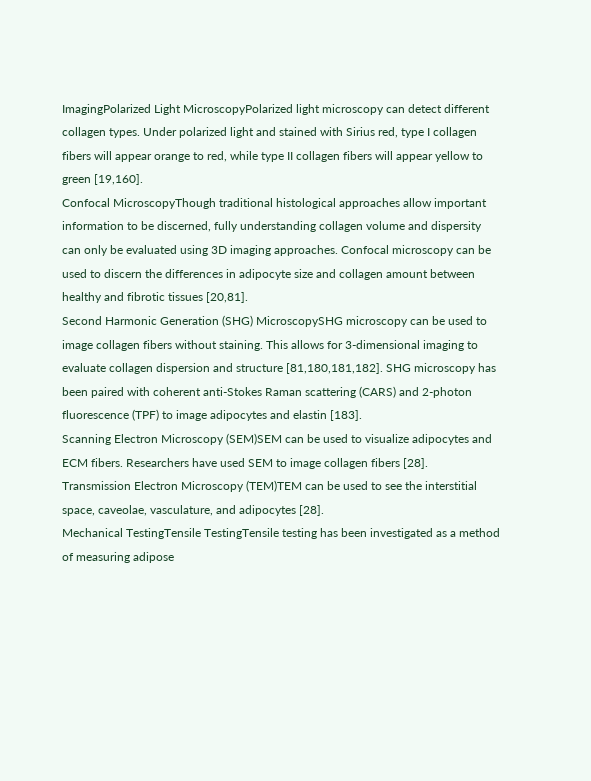ImagingPolarized Light MicroscopyPolarized light microscopy can detect different collagen types. Under polarized light and stained with Sirius red, type I collagen fibers will appear orange to red, while type II collagen fibers will appear yellow to green [19,160].
Confocal MicroscopyThough traditional histological approaches allow important information to be discerned, fully understanding collagen volume and dispersity can only be evaluated using 3D imaging approaches. Confocal microscopy can be used to discern the differences in adipocyte size and collagen amount between healthy and fibrotic tissues [20,81].
Second Harmonic Generation (SHG) MicroscopySHG microscopy can be used to image collagen fibers without staining. This allows for 3-dimensional imaging to evaluate collagen dispersion and structure [81,180,181,182]. SHG microscopy has been paired with coherent anti-Stokes Raman scattering (CARS) and 2-photon fluorescence (TPF) to image adipocytes and elastin [183].
Scanning Electron Microscopy (SEM)SEM can be used to visualize adipocytes and ECM fibers. Researchers have used SEM to image collagen fibers [28].
Transmission Electron Microscopy (TEM)TEM can be used to see the interstitial space, caveolae, vasculature, and adipocytes [28].
Mechanical TestingTensile TestingTensile testing has been investigated as a method of measuring adipose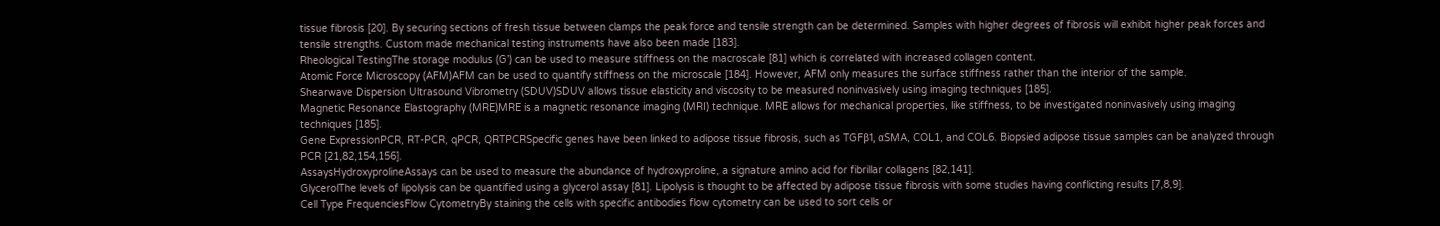tissue fibrosis [20]. By securing sections of fresh tissue between clamps the peak force and tensile strength can be determined. Samples with higher degrees of fibrosis will exhibit higher peak forces and tensile strengths. Custom made mechanical testing instruments have also been made [183].
Rheological TestingThe storage modulus (G’) can be used to measure stiffness on the macroscale [81] which is correlated with increased collagen content.
Atomic Force Microscopy (AFM)AFM can be used to quantify stiffness on the microscale [184]. However, AFM only measures the surface stiffness rather than the interior of the sample.
Shearwave Dispersion Ultrasound Vibrometry (SDUV)SDUV allows tissue elasticity and viscosity to be measured noninvasively using imaging techniques [185].
Magnetic Resonance Elastography (MRE)MRE is a magnetic resonance imaging (MRI) technique. MRE allows for mechanical properties, like stiffness, to be investigated noninvasively using imaging techniques [185].
Gene ExpressionPCR, RT-PCR, qPCR, QRTPCRSpecific genes have been linked to adipose tissue fibrosis, such as TGFβ1, αSMA, COL1, and COL6. Biopsied adipose tissue samples can be analyzed through PCR [21,82,154,156].
AssaysHydroxyprolineAssays can be used to measure the abundance of hydroxyproline, a signature amino acid for fibrillar collagens [82,141].
GlycerolThe levels of lipolysis can be quantified using a glycerol assay [81]. Lipolysis is thought to be affected by adipose tissue fibrosis with some studies having conflicting results [7,8,9].
Cell Type FrequenciesFlow CytometryBy staining the cells with specific antibodies flow cytometry can be used to sort cells or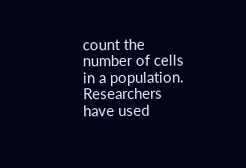count the number of cells in a population. Researchers have used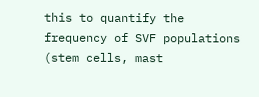this to quantify the frequency of SVF populations (stem cells, mast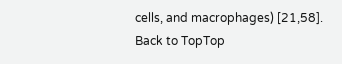cells, and macrophages) [21,58].
Back to TopTop